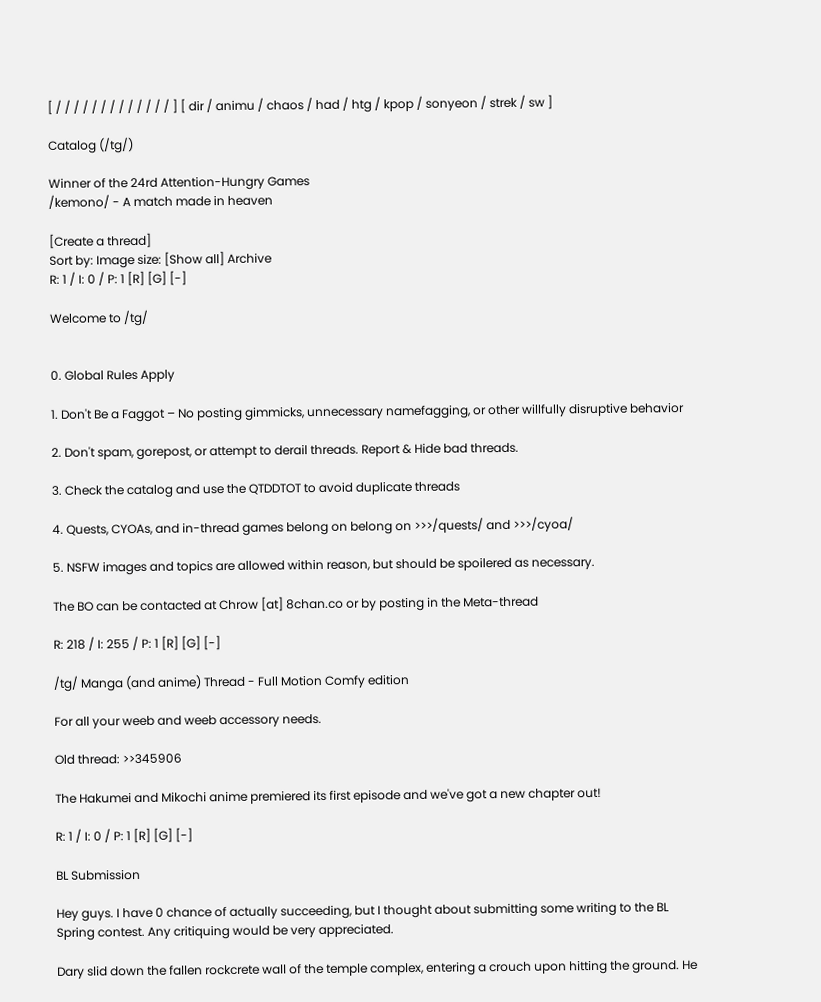[ / / / / / / / / / / / / / ] [ dir / animu / chaos / had / htg / kpop / sonyeon / strek / sw ]

Catalog (/tg/)

Winner of the 24rd Attention-Hungry Games
/kemono/ - A match made in heaven

[Create a thread]
Sort by: Image size: [Show all] Archive
R: 1 / I: 0 / P: 1 [R] [G] [-]

Welcome to /tg/


0. Global Rules Apply

1. Don't Be a Faggot – No posting gimmicks, unnecessary namefagging, or other willfully disruptive behavior

2. Don't spam, gorepost, or attempt to derail threads. Report & Hide bad threads.

3. Check the catalog and use the QTDDTOT to avoid duplicate threads

4. Quests, CYOAs, and in-thread games belong on belong on >>>/quests/ and >>>/cyoa/

5. NSFW images and topics are allowed within reason, but should be spoilered as necessary.

The BO can be contacted at Chrow [at] 8chan.co or by posting in the Meta-thread

R: 218 / I: 255 / P: 1 [R] [G] [-]

/tg/ Manga (and anime) Thread - Full Motion Comfy edition

For all your weeb and weeb accessory needs.

Old thread: >>345906

The Hakumei and Mikochi anime premiered its first episode and we've got a new chapter out!

R: 1 / I: 0 / P: 1 [R] [G] [-]

BL Submission

Hey guys. I have 0 chance of actually succeeding, but I thought about submitting some writing to the BL Spring contest. Any critiquing would be very appreciated.

Dary slid down the fallen rockcrete wall of the temple complex, entering a crouch upon hitting the ground. He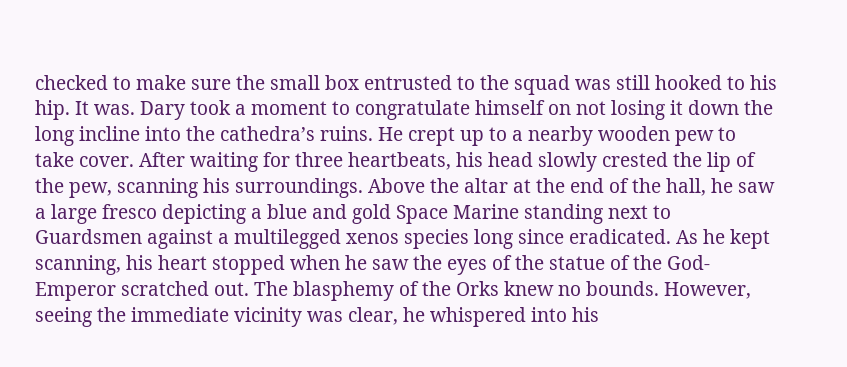checked to make sure the small box entrusted to the squad was still hooked to his hip. It was. Dary took a moment to congratulate himself on not losing it down the long incline into the cathedra’s ruins. He crept up to a nearby wooden pew to take cover. After waiting for three heartbeats, his head slowly crested the lip of the pew, scanning his surroundings. Above the altar at the end of the hall, he saw a large fresco depicting a blue and gold Space Marine standing next to Guardsmen against a multilegged xenos species long since eradicated. As he kept scanning, his heart stopped when he saw the eyes of the statue of the God-Emperor scratched out. The blasphemy of the Orks knew no bounds. However, seeing the immediate vicinity was clear, he whispered into his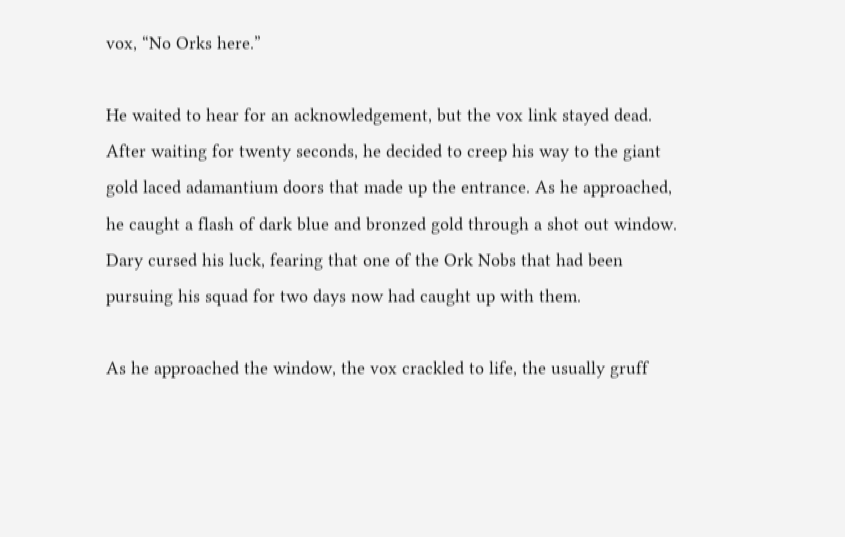vox, “No Orks here.”

He waited to hear for an acknowledgement, but the vox link stayed dead. After waiting for twenty seconds, he decided to creep his way to the giant gold laced adamantium doors that made up the entrance. As he approached, he caught a flash of dark blue and bronzed gold through a shot out window. Dary cursed his luck, fearing that one of the Ork Nobs that had been pursuing his squad for two days now had caught up with them.

As he approached the window, the vox crackled to life, the usually gruff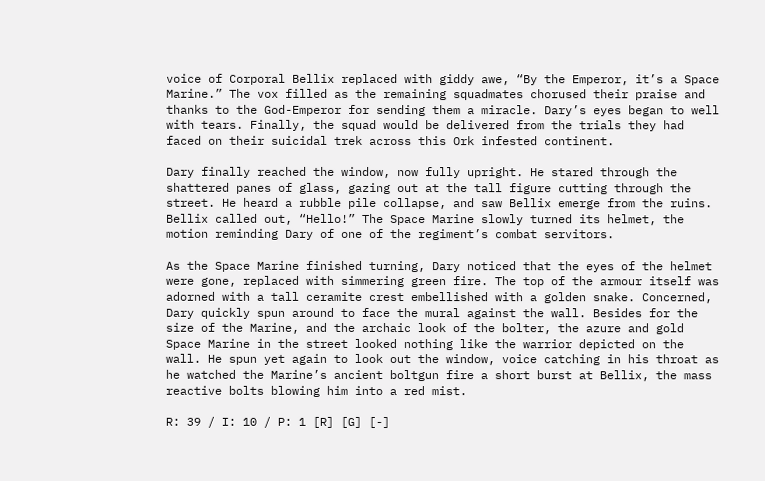voice of Corporal Bellix replaced with giddy awe, “By the Emperor, it’s a Space Marine.” The vox filled as the remaining squadmates chorused their praise and thanks to the God-Emperor for sending them a miracle. Dary’s eyes began to well with tears. Finally, the squad would be delivered from the trials they had faced on their suicidal trek across this Ork infested continent.

Dary finally reached the window, now fully upright. He stared through the shattered panes of glass, gazing out at the tall figure cutting through the street. He heard a rubble pile collapse, and saw Bellix emerge from the ruins. Bellix called out, “Hello!” The Space Marine slowly turned its helmet, the motion reminding Dary of one of the regiment’s combat servitors.

As the Space Marine finished turning, Dary noticed that the eyes of the helmet were gone, replaced with simmering green fire. The top of the armour itself was adorned with a tall ceramite crest embellished with a golden snake. Concerned, Dary quickly spun around to face the mural against the wall. Besides for the size of the Marine, and the archaic look of the bolter, the azure and gold Space Marine in the street looked nothing like the warrior depicted on the wall. He spun yet again to look out the window, voice catching in his throat as he watched the Marine’s ancient boltgun fire a short burst at Bellix, the mass reactive bolts blowing him into a red mist.

R: 39 / I: 10 / P: 1 [R] [G] [-]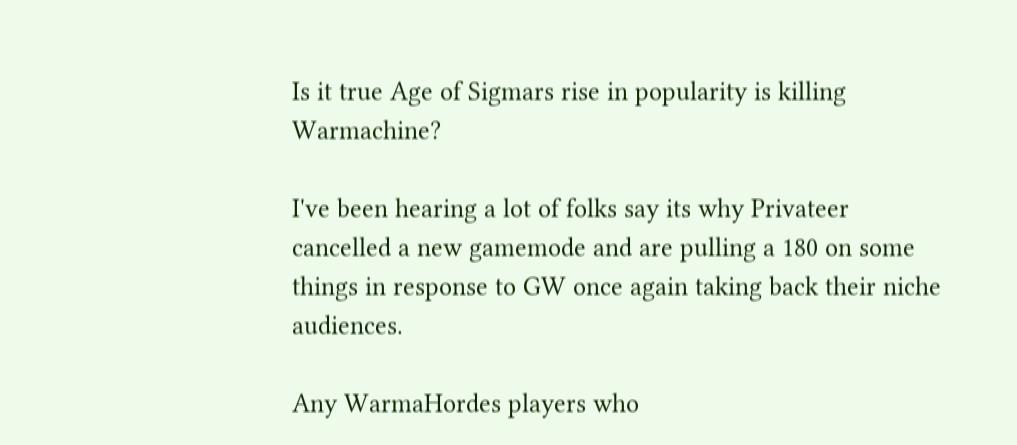Is it true Age of Sigmars rise in popularity is killing Warmachine?

I've been hearing a lot of folks say its why Privateer cancelled a new gamemode and are pulling a 180 on some things in response to GW once again taking back their niche audiences.

Any WarmaHordes players who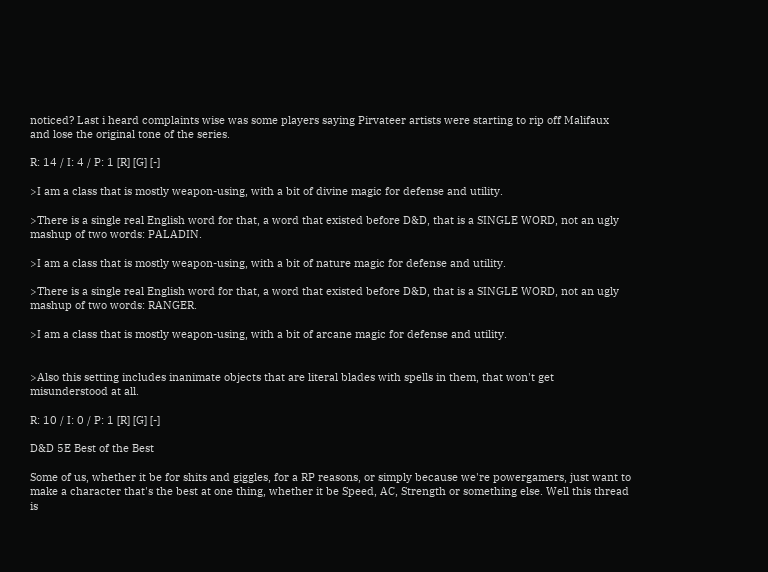noticed? Last i heard complaints wise was some players saying Pirvateer artists were starting to rip off Malifaux and lose the original tone of the series.

R: 14 / I: 4 / P: 1 [R] [G] [-]

>I am a class that is mostly weapon-using, with a bit of divine magic for defense and utility.

>There is a single real English word for that, a word that existed before D&D, that is a SINGLE WORD, not an ugly mashup of two words: PALADIN.

>I am a class that is mostly weapon-using, with a bit of nature magic for defense and utility.

>There is a single real English word for that, a word that existed before D&D, that is a SINGLE WORD, not an ugly mashup of two words: RANGER.

>I am a class that is mostly weapon-using, with a bit of arcane magic for defense and utility.


>Also this setting includes inanimate objects that are literal blades with spells in them, that won't get misunderstood at all.

R: 10 / I: 0 / P: 1 [R] [G] [-]

D&D 5E Best of the Best

Some of us, whether it be for shits and giggles, for a RP reasons, or simply because we're powergamers, just want to make a character that's the best at one thing, whether it be Speed, AC, Strength or something else. Well this thread is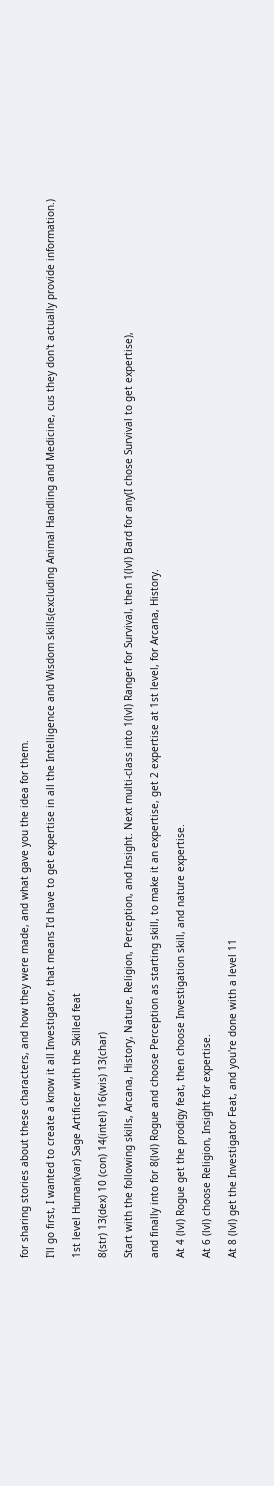for sharing stories about these characters, and how they were made, and what gave you the idea for them.

I'll go first, I wanted to create a know it all Investigator, that means I'd have to get expertise in all the Intelligence and Wisdom skills(excluding Animal Handling and Medicine, cus they don't actually provide information.)

1st level Human(var) Sage Artificer with the Skilled feat

8(str) 13(dex) 10 (con) 14(intel) 16(wis) 13(char)

Start with the following skills, Arcana, History, Nature, Religion, Perception, and Insight. Next multi-class into 1(lvl) Ranger for Survival, then 1(lvl) Bard for any(I chose Survival to get expertise),

and finally into for 8(lvl) Rogue and choose Perception as starting skill, to make it an expertise, get 2 expertise at 1st level, for Arcana, History.

At 4 (lvl) Rogue get the prodigy feat, then choose Investigation skill, and nature expertise.

At 6 (lvl) choose Religion, Insight for expertise.

At 8 (lvl) get the Investigator Feat, and you're done with a level 11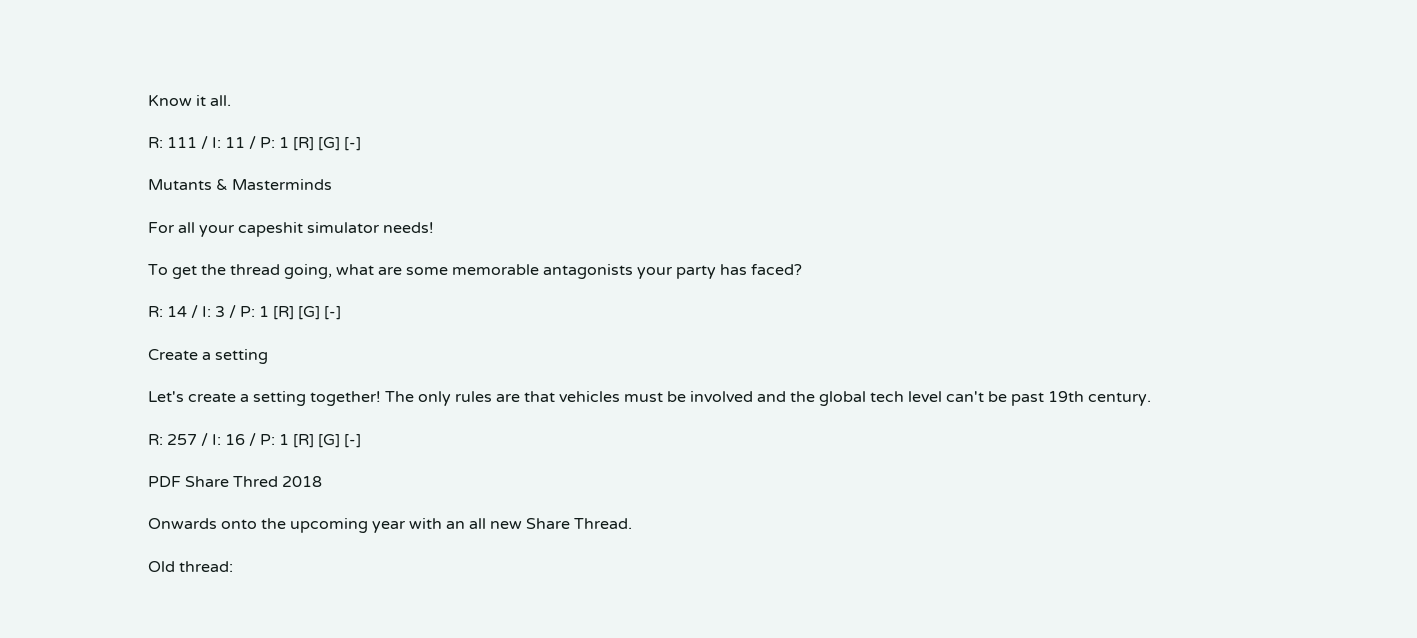Know it all.

R: 111 / I: 11 / P: 1 [R] [G] [-]

Mutants & Masterminds

For all your capeshit simulator needs!

To get the thread going, what are some memorable antagonists your party has faced?

R: 14 / I: 3 / P: 1 [R] [G] [-]

Create a setting

Let's create a setting together! The only rules are that vehicles must be involved and the global tech level can't be past 19th century.

R: 257 / I: 16 / P: 1 [R] [G] [-]

PDF Share Thred 2018

Onwards onto the upcoming year with an all new Share Thread.

Old thread: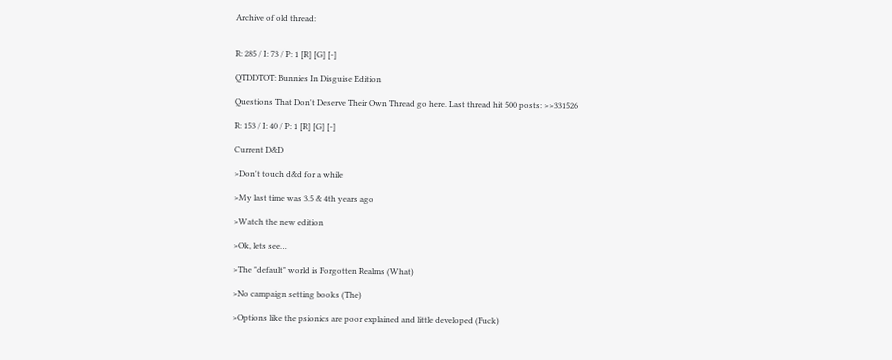Archive of old thread:


R: 285 / I: 73 / P: 1 [R] [G] [-]

QTDDTOT: Bunnies In Disguise Edition

Questions That Don't Deserve Their Own Thread go here. Last thread hit 500 posts: >>331526

R: 153 / I: 40 / P: 1 [R] [G] [-]

Current D&D

>Don't touch d&d for a while

>My last time was 3.5 & 4th years ago

>Watch the new edition

>Ok, lets see…

>The "default" world is Forgotten Realms (What)

>No campaign setting books (The)

>Options like the psionics are poor explained and little developed (Fuck)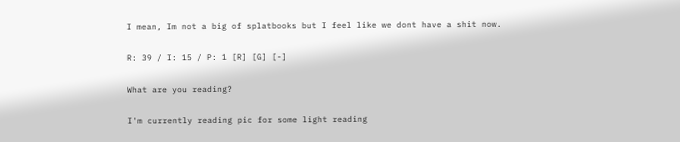I mean, Im not a big of splatbooks but I feel like we dont have a shit now.

R: 39 / I: 15 / P: 1 [R] [G] [-]

What are you reading?

I'm currently reading pic for some light reading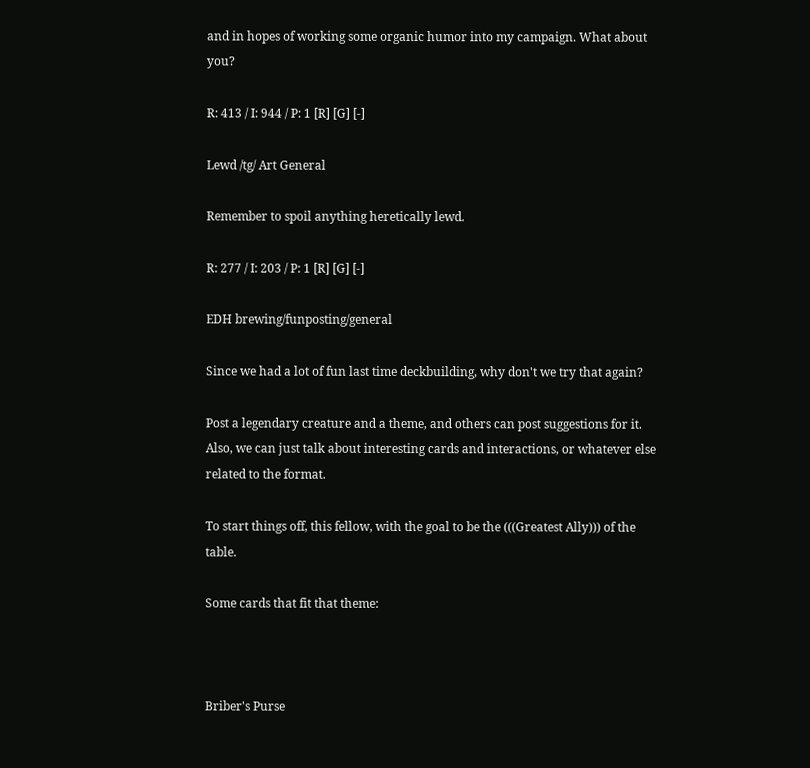and in hopes of working some organic humor into my campaign. What about you?

R: 413 / I: 944 / P: 1 [R] [G] [-]

Lewd /tg/ Art General

Remember to spoil anything heretically lewd.

R: 277 / I: 203 / P: 1 [R] [G] [-]

EDH brewing/funposting/general

Since we had a lot of fun last time deckbuilding, why don't we try that again?

Post a legendary creature and a theme, and others can post suggestions for it. Also, we can just talk about interesting cards and interactions, or whatever else related to the format.

To start things off, this fellow, with the goal to be the (((Greatest Ally))) of the table.

Some cards that fit that theme:



Briber's Purse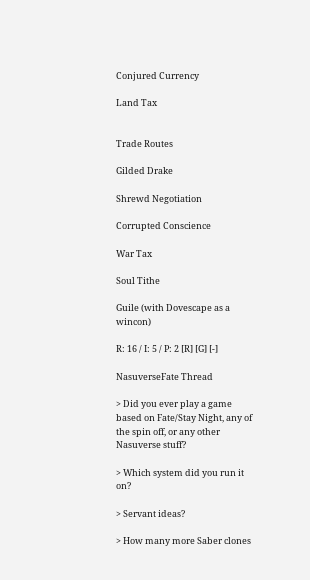Conjured Currency

Land Tax


Trade Routes

Gilded Drake

Shrewd Negotiation

Corrupted Conscience

War Tax

Soul Tithe

Guile (with Dovescape as a wincon)

R: 16 / I: 5 / P: 2 [R] [G] [-]

NasuverseFate Thread

> Did you ever play a game based on Fate/Stay Night, any of the spin off, or any other Nasuverse stuff?

> Which system did you run it on?

> Servant ideas?

> How many more Saber clones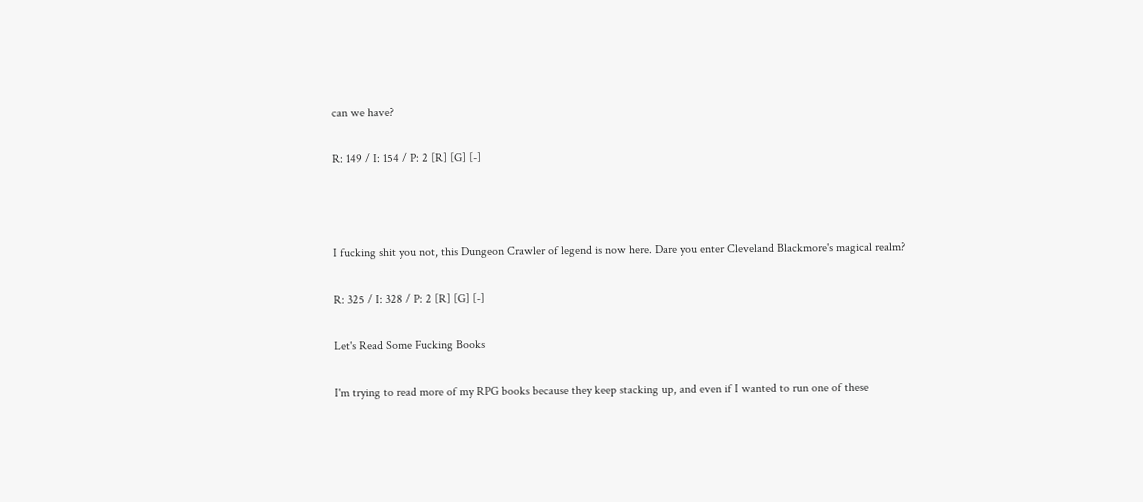can we have?

R: 149 / I: 154 / P: 2 [R] [G] [-]



I fucking shit you not, this Dungeon Crawler of legend is now here. Dare you enter Cleveland Blackmore's magical realm?

R: 325 / I: 328 / P: 2 [R] [G] [-]

Let's Read Some Fucking Books

I'm trying to read more of my RPG books because they keep stacking up, and even if I wanted to run one of these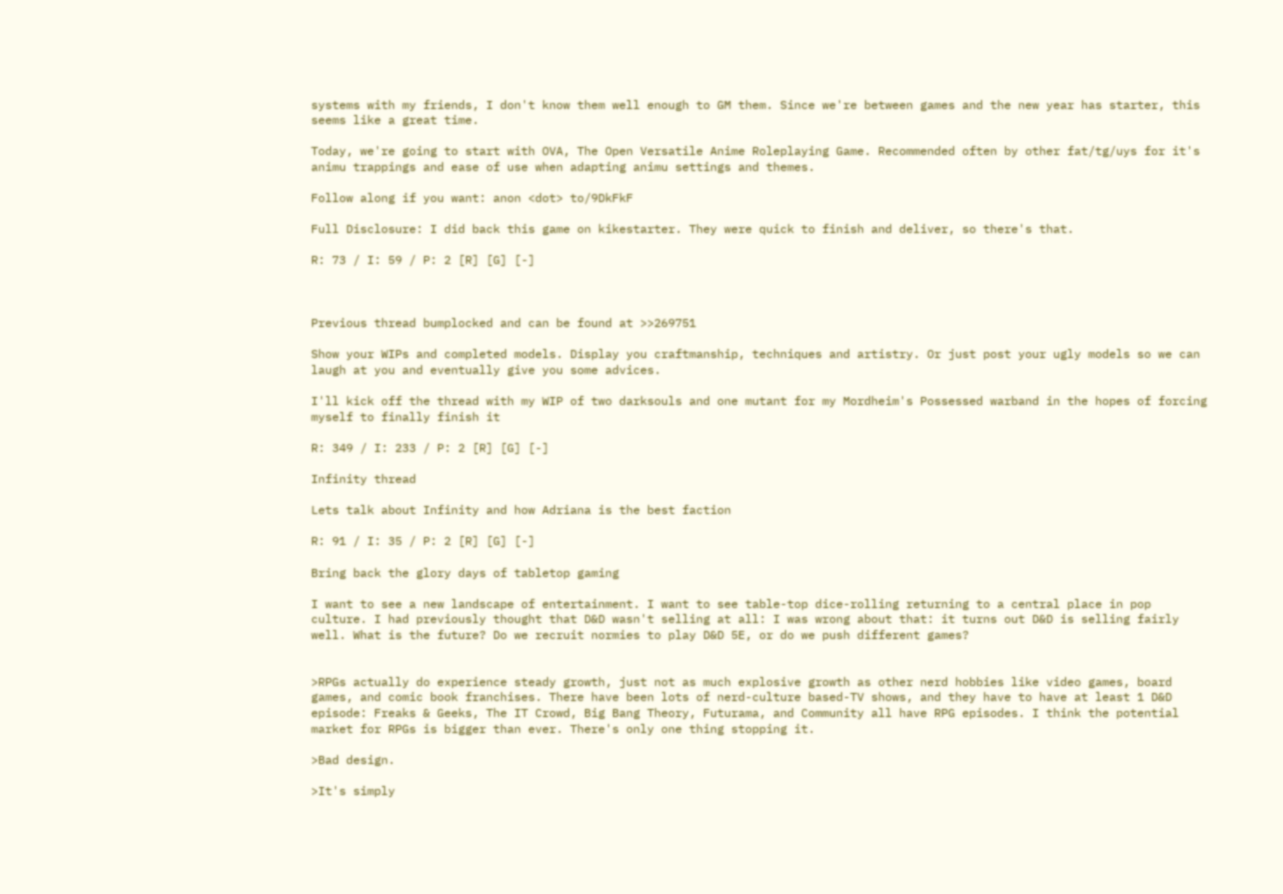systems with my friends, I don't know them well enough to GM them. Since we're between games and the new year has starter, this seems like a great time.

Today, we're going to start with OVA, The Open Versatile Anime Roleplaying Game. Recommended often by other fat/tg/uys for it's animu trappings and ease of use when adapting animu settings and themes.

Follow along if you want: anon <dot> to/9DkFkF

Full Disclosure: I did back this game on kikestarter. They were quick to finish and deliver, so there's that.

R: 73 / I: 59 / P: 2 [R] [G] [-]



Previous thread bumplocked and can be found at >>269751

Show your WIPs and completed models. Display you craftmanship, techniques and artistry. Or just post your ugly models so we can laugh at you and eventually give you some advices.

I'll kick off the thread with my WIP of two darksouls and one mutant for my Mordheim's Possessed warband in the hopes of forcing myself to finally finish it

R: 349 / I: 233 / P: 2 [R] [G] [-]

Infinity thread

Lets talk about Infinity and how Adriana is the best faction

R: 91 / I: 35 / P: 2 [R] [G] [-]

Bring back the glory days of tabletop gaming

I want to see a new landscape of entertainment. I want to see table-top dice-rolling returning to a central place in pop culture. I had previously thought that D&D wasn't selling at all: I was wrong about that: it turns out D&D is selling fairly well. What is the future? Do we recruit normies to play D&D 5E, or do we push different games?


>RPGs actually do experience steady growth, just not as much explosive growth as other nerd hobbies like video games, board games, and comic book franchises. There have been lots of nerd-culture based-TV shows, and they have to have at least 1 D&D episode: Freaks & Geeks, The IT Crowd, Big Bang Theory, Futurama, and Community all have RPG episodes. I think the potential market for RPGs is bigger than ever. There's only one thing stopping it.

>Bad design.

>It's simply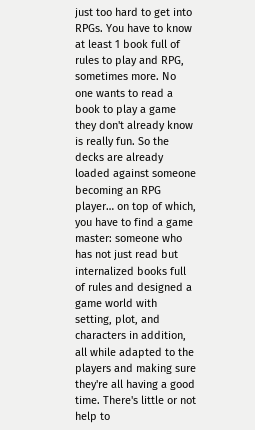just too hard to get into RPGs. You have to know at least 1 book full of rules to play and RPG, sometimes more. No one wants to read a book to play a game they don't already know is really fun. So the decks are already loaded against someone becoming an RPG player… on top of which, you have to find a game master: someone who has not just read but internalized books full of rules and designed a game world with setting, plot, and characters in addition, all while adapted to the players and making sure they're all having a good time. There's little or not help to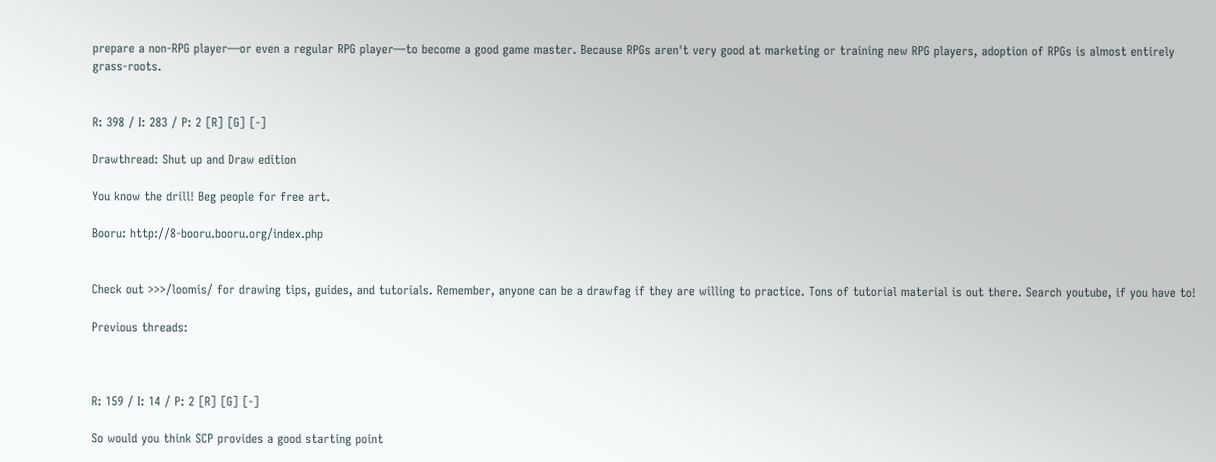prepare a non-RPG player—or even a regular RPG player—to become a good game master. Because RPGs aren't very good at marketing or training new RPG players, adoption of RPGs is almost entirely grass-roots.


R: 398 / I: 283 / P: 2 [R] [G] [-]

Drawthread: Shut up and Draw edition

You know the drill! Beg people for free art.

Booru: http://8-booru.booru.org/index.php


Check out >>>/loomis/ for drawing tips, guides, and tutorials. Remember, anyone can be a drawfag if they are willing to practice. Tons of tutorial material is out there. Search youtube, if you have to!

Previous threads:



R: 159 / I: 14 / P: 2 [R] [G] [-]

So would you think SCP provides a good starting point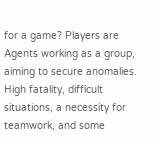for a game? Players are Agents working as a group, aiming to secure anomalies. High fatality, difficult situations, a necessity for teamwork, and some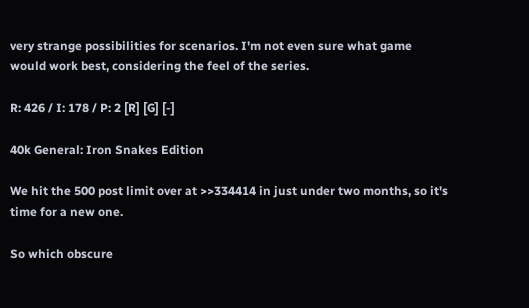very strange possibilities for scenarios. I'm not even sure what game would work best, considering the feel of the series.

R: 426 / I: 178 / P: 2 [R] [G] [-]

40k General: Iron Snakes Edition

We hit the 500 post limit over at >>334414 in just under two months, so it's time for a new one.

So which obscure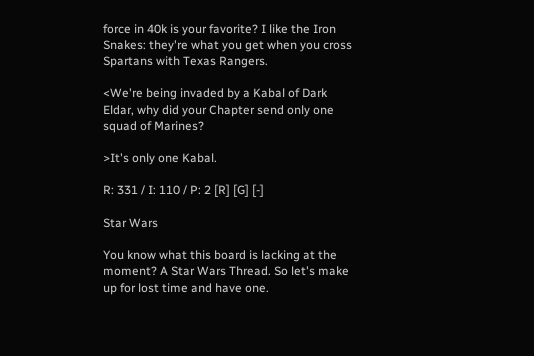force in 40k is your favorite? I like the Iron Snakes: they're what you get when you cross Spartans with Texas Rangers.

<We're being invaded by a Kabal of Dark Eldar, why did your Chapter send only one squad of Marines?

>It's only one Kabal.

R: 331 / I: 110 / P: 2 [R] [G] [-]

Star Wars

You know what this board is lacking at the moment? A Star Wars Thread. So let's make up for lost time and have one.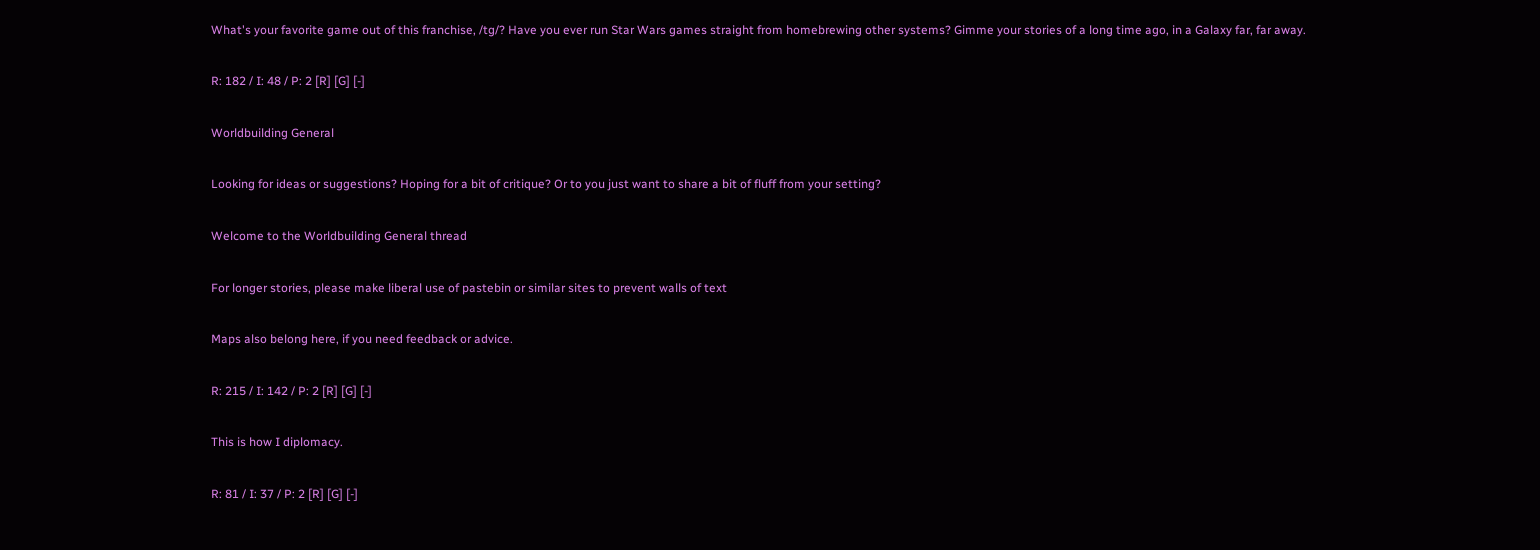What's your favorite game out of this franchise, /tg/? Have you ever run Star Wars games straight from homebrewing other systems? Gimme your stories of a long time ago, in a Galaxy far, far away.

R: 182 / I: 48 / P: 2 [R] [G] [-]

Worldbuilding General

Looking for ideas or suggestions? Hoping for a bit of critique? Or to you just want to share a bit of fluff from your setting?

Welcome to the Worldbuilding General thread

For longer stories, please make liberal use of pastebin or similar sites to prevent walls of text

Maps also belong here, if you need feedback or advice.

R: 215 / I: 142 / P: 2 [R] [G] [-]

This is how I diplomacy.

R: 81 / I: 37 / P: 2 [R] [G] [-]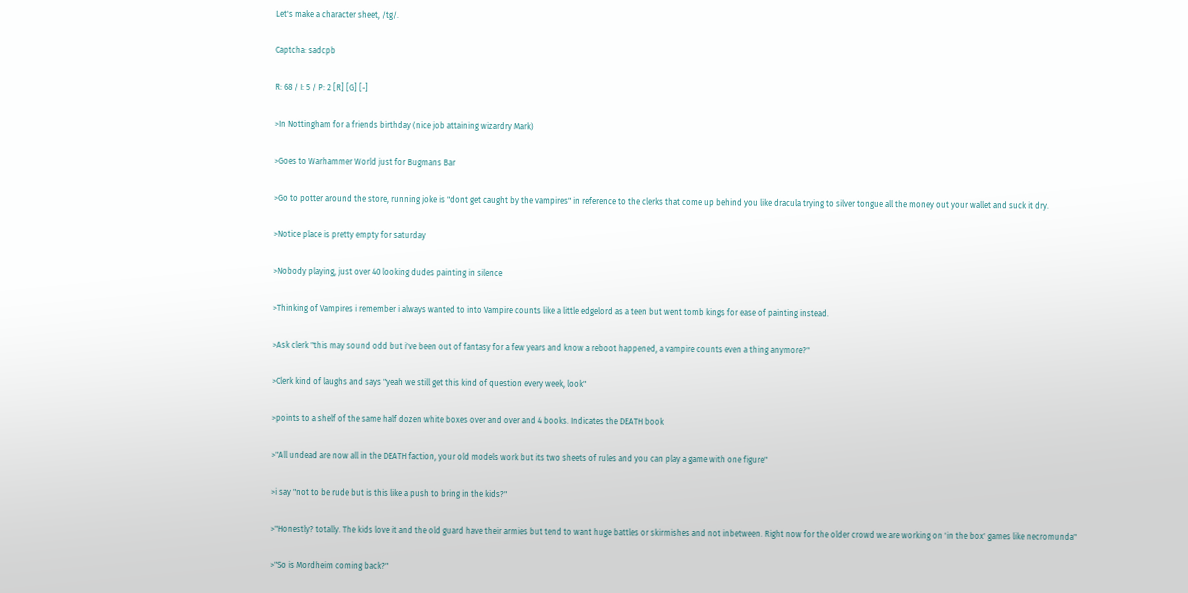Let's make a character sheet, /tg/.

Captcha: sadcpb

R: 68 / I: 5 / P: 2 [R] [G] [-]

>In Nottingham for a friends birthday (nice job attaining wizardry Mark)

>Goes to Warhammer World just for Bugmans Bar

>Go to potter around the store, running joke is "dont get caught by the vampires" in reference to the clerks that come up behind you like dracula trying to silver tongue all the money out your wallet and suck it dry.

>Notice place is pretty empty for saturday

>Nobody playing, just over 40 looking dudes painting in silence

>Thinking of Vampires i remember i always wanted to into Vampire counts like a little edgelord as a teen but went tomb kings for ease of painting instead.

>Ask clerk "this may sound odd but i've been out of fantasy for a few years and know a reboot happened, a vampire counts even a thing anymore?"

>Clerk kind of laughs and says "yeah we still get this kind of question every week, look"

>points to a shelf of the same half dozen white boxes over and over and 4 books. Indicates the DEATH book

>"All undead are now all in the DEATH faction, your old models work but its two sheets of rules and you can play a game with one figure"

>i say "not to be rude but is this like a push to bring in the kids?"

>"Honestly? totally. The kids love it and the old guard have their armies but tend to want huge battles or skirmishes and not inbetween. Right now for the older crowd we are working on 'in the box' games like necromunda"

>"So is Mordheim coming back?"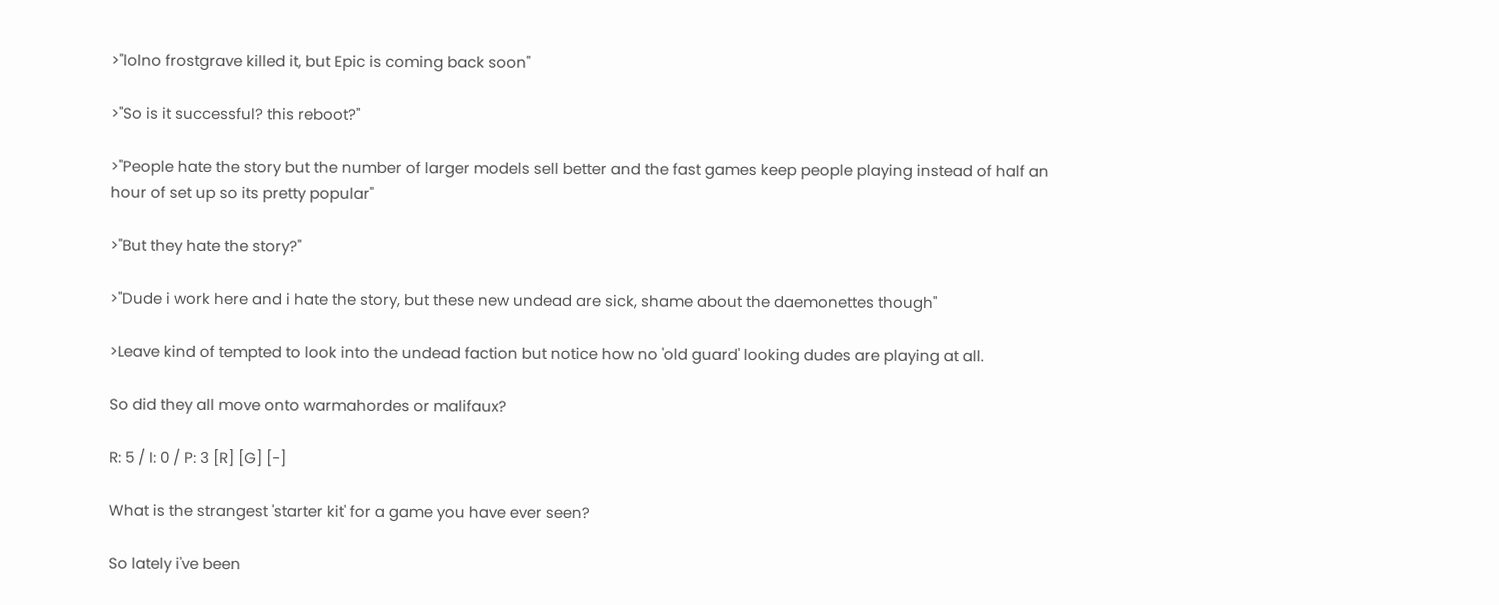>"lolno frostgrave killed it, but Epic is coming back soon"

>"So is it successful? this reboot?"

>"People hate the story but the number of larger models sell better and the fast games keep people playing instead of half an hour of set up so its pretty popular"

>"But they hate the story?"

>"Dude i work here and i hate the story, but these new undead are sick, shame about the daemonettes though"

>Leave kind of tempted to look into the undead faction but notice how no 'old guard' looking dudes are playing at all.

So did they all move onto warmahordes or malifaux?

R: 5 / I: 0 / P: 3 [R] [G] [-]

What is the strangest 'starter kit' for a game you have ever seen?

So lately i've been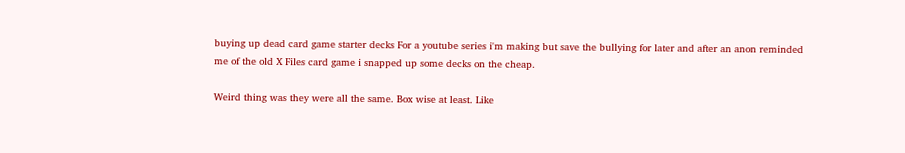buying up dead card game starter decks For a youtube series i'm making but save the bullying for later and after an anon reminded me of the old X Files card game i snapped up some decks on the cheap.

Weird thing was they were all the same. Box wise at least. Like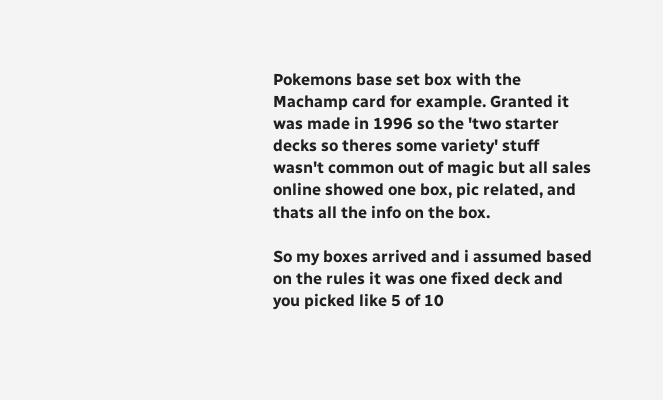Pokemons base set box with the Machamp card for example. Granted it was made in 1996 so the 'two starter decks so theres some variety' stuff wasn't common out of magic but all sales online showed one box, pic related, and thats all the info on the box.

So my boxes arrived and i assumed based on the rules it was one fixed deck and you picked like 5 of 10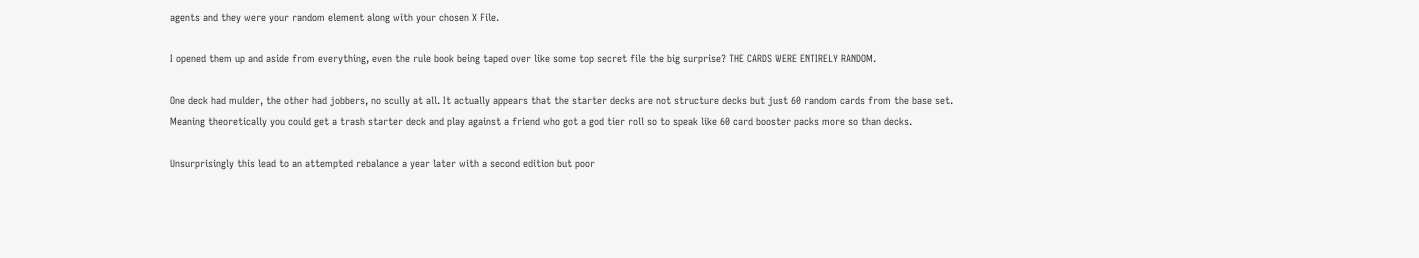agents and they were your random element along with your chosen X File.

I opened them up and aside from everything, even the rule book being taped over like some top secret file the big surprise? THE CARDS WERE ENTIRELY RANDOM.

One deck had mulder, the other had jobbers, no scully at all. It actually appears that the starter decks are not structure decks but just 60 random cards from the base set. Meaning theoretically you could get a trash starter deck and play against a friend who got a god tier roll so to speak like 60 card booster packs more so than decks.

Unsurprisingly this lead to an attempted rebalance a year later with a second edition but poor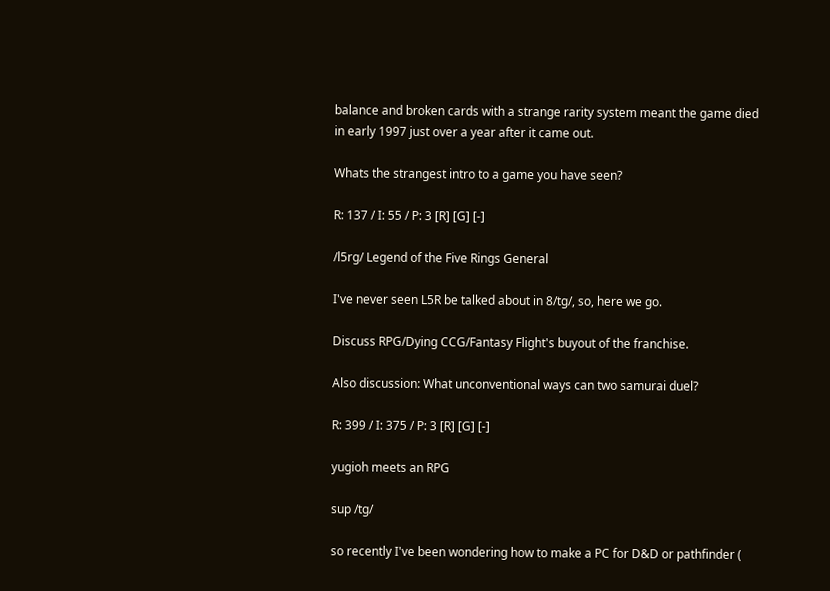balance and broken cards with a strange rarity system meant the game died in early 1997 just over a year after it came out.

Whats the strangest intro to a game you have seen?

R: 137 / I: 55 / P: 3 [R] [G] [-]

/l5rg/ Legend of the Five Rings General

I've never seen L5R be talked about in 8/tg/, so, here we go.

Discuss RPG/Dying CCG/Fantasy Flight's buyout of the franchise.

Also discussion: What unconventional ways can two samurai duel?

R: 399 / I: 375 / P: 3 [R] [G] [-]

yugioh meets an RPG

sup /tg/

so recently I've been wondering how to make a PC for D&D or pathfinder (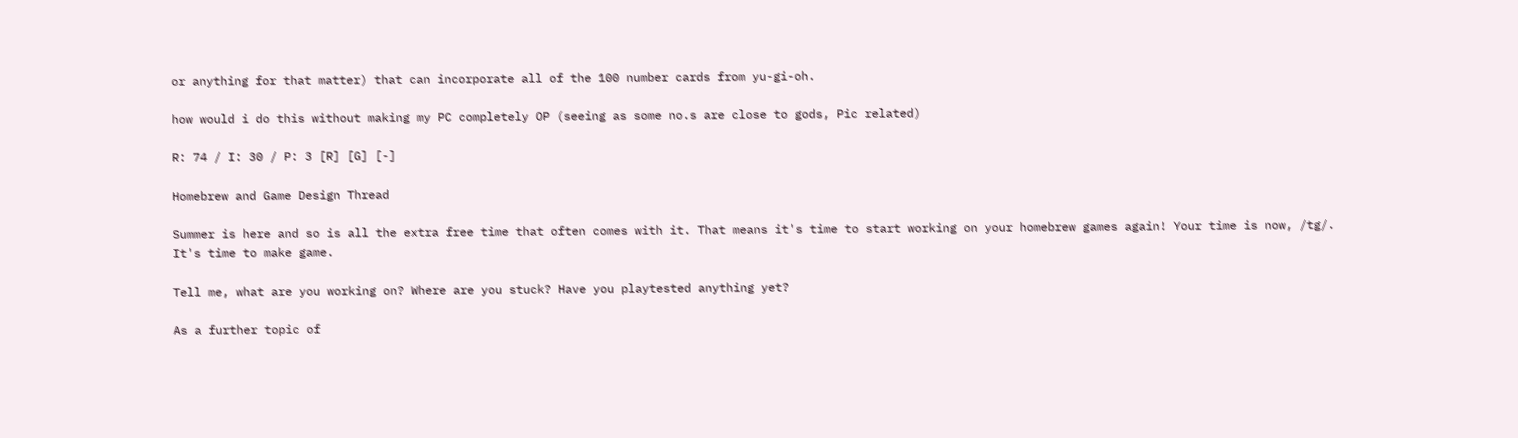or anything for that matter) that can incorporate all of the 100 number cards from yu-gi-oh.

how would i do this without making my PC completely OP (seeing as some no.s are close to gods, Pic related)

R: 74 / I: 30 / P: 3 [R] [G] [-]

Homebrew and Game Design Thread

Summer is here and so is all the extra free time that often comes with it. That means it's time to start working on your homebrew games again! Your time is now, /tg/. It's time to make game.

Tell me, what are you working on? Where are you stuck? Have you playtested anything yet?

As a further topic of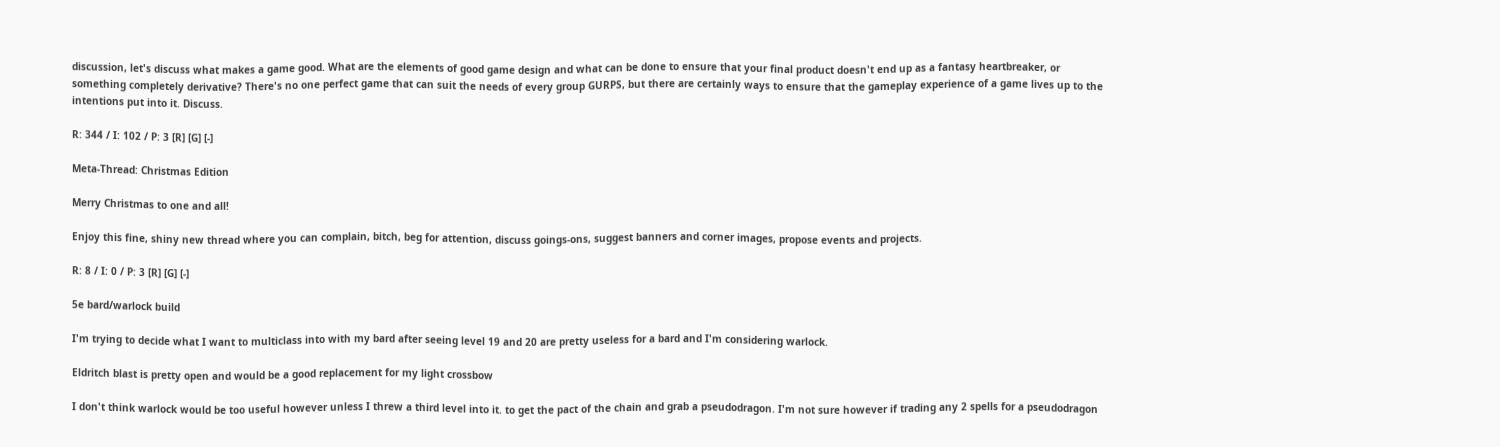discussion, let's discuss what makes a game good. What are the elements of good game design and what can be done to ensure that your final product doesn't end up as a fantasy heartbreaker, or something completely derivative? There's no one perfect game that can suit the needs of every group GURPS, but there are certainly ways to ensure that the gameplay experience of a game lives up to the intentions put into it. Discuss.

R: 344 / I: 102 / P: 3 [R] [G] [-]

Meta-Thread: Christmas Edition

Merry Christmas to one and all!

Enjoy this fine, shiny new thread where you can complain, bitch, beg for attention, discuss goings-ons, suggest banners and corner images, propose events and projects.

R: 8 / I: 0 / P: 3 [R] [G] [-]

5e bard/warlock build

I'm trying to decide what I want to multiclass into with my bard after seeing level 19 and 20 are pretty useless for a bard and I'm considering warlock.

Eldritch blast is pretty open and would be a good replacement for my light crossbow

I don't think warlock would be too useful however unless I threw a third level into it. to get the pact of the chain and grab a pseudodragon. I'm not sure however if trading any 2 spells for a pseudodragon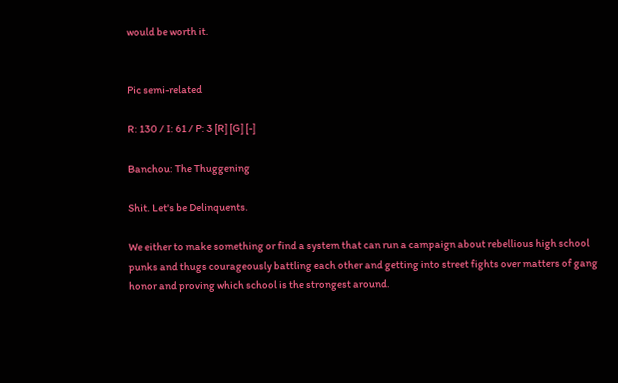would be worth it.


Pic semi-related

R: 130 / I: 61 / P: 3 [R] [G] [-]

Banchou: The Thuggening

Shit. Let's be Delinquents.

We either to make something or find a system that can run a campaign about rebellious high school punks and thugs courageously battling each other and getting into street fights over matters of gang honor and proving which school is the strongest around.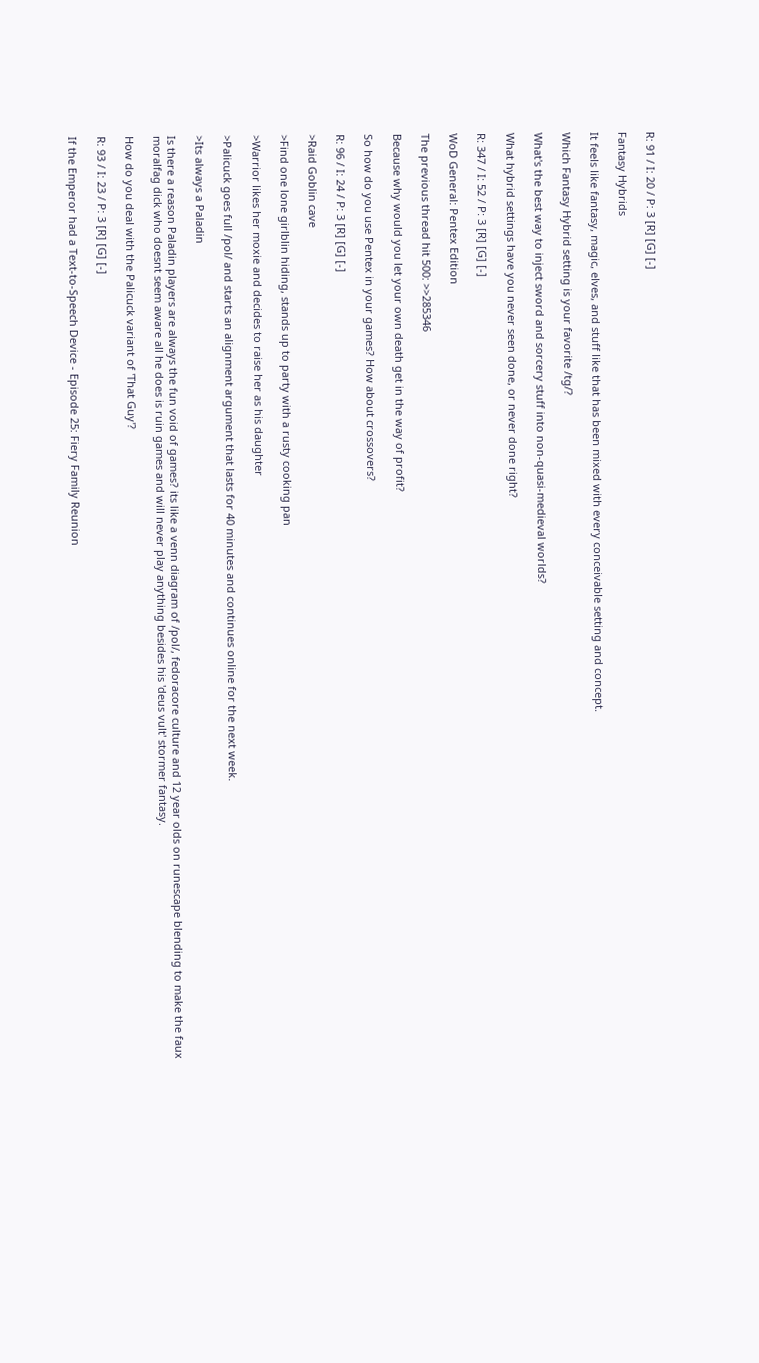R: 91 / I: 20 / P: 3 [R] [G] [-]

Fantasy Hybrids

It feels like fantasy, magic, elves, and stuff like that has been mixed with every conceivable setting and concept.

Which Fantasy Hybrid setting is your favorite /tg/?

What's the best way to inject sword and sorcery stuff into non-quasi-medieval worlds?

What hybrid settings have you never seen done, or never done right?

R: 347 / I: 52 / P: 3 [R] [G] [-]

WoD General: Pentex Edition

The previous thread hit 500: >>285346

Because why would you let your own death get in the way of profit?

So how do you use Pentex in your games? How about crossovers?

R: 96 / I: 24 / P: 3 [R] [G] [-]

>Raid Goblin cave

>Find one lone girlblin hiding, stands up to party with a rusty cooking pan

>Warrior likes her moxie and decides to raise her as his daughter

>Palicuck goes full /pol/ and starts an alignment argument that lasts for 40 minutes and continues online for the next week.

>Its always a Paladin

Is there a reason Paladin players are always the fun void of games? its like a venn diagram of /pol/, fedoracore culture and 12 year olds on runescape blending to make the faux moralfag dick who doesnt seem aware all he does is ruin games and will never play anything besides his 'deus vult' stormer fantasy.

How do you deal with the Palicuck variant of 'That Guy'?

R: 93 / I: 23 / P: 3 [R] [G] [-]

If the Emperor had a Text-to-Speech Device - Episode 25: Fiery Family Reunion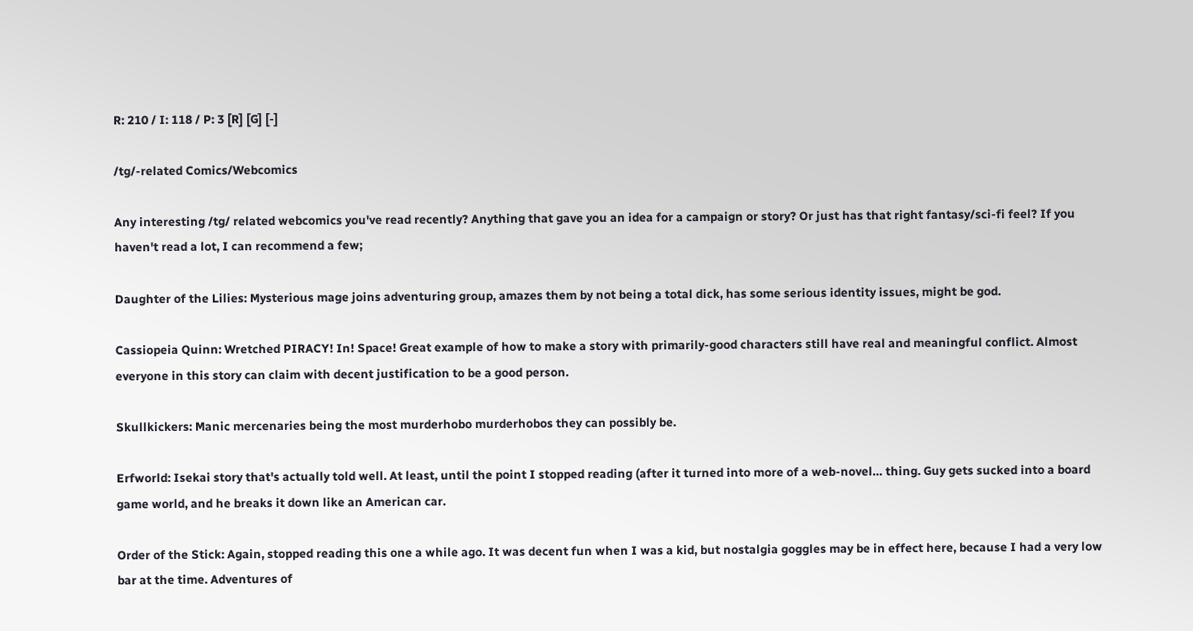R: 210 / I: 118 / P: 3 [R] [G] [-]

/tg/-related Comics/Webcomics

Any interesting /tg/ related webcomics you've read recently? Anything that gave you an idea for a campaign or story? Or just has that right fantasy/sci-fi feel? If you haven't read a lot, I can recommend a few;

Daughter of the Lilies: Mysterious mage joins adventuring group, amazes them by not being a total dick, has some serious identity issues, might be god.

Cassiopeia Quinn: Wretched PIRACY! In! Space! Great example of how to make a story with primarily-good characters still have real and meaningful conflict. Almost everyone in this story can claim with decent justification to be a good person.

Skullkickers: Manic mercenaries being the most murderhobo murderhobos they can possibly be.

Erfworld: Isekai story that's actually told well. At least, until the point I stopped reading (after it turned into more of a web-novel… thing. Guy gets sucked into a board game world, and he breaks it down like an American car.

Order of the Stick: Again, stopped reading this one a while ago. It was decent fun when I was a kid, but nostalgia goggles may be in effect here, because I had a very low bar at the time. Adventures of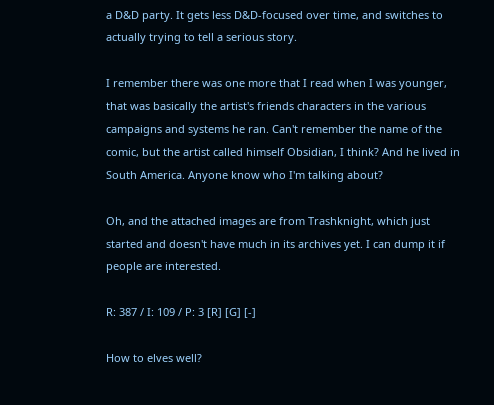a D&D party. It gets less D&D-focused over time, and switches to actually trying to tell a serious story.

I remember there was one more that I read when I was younger, that was basically the artist's friends characters in the various campaigns and systems he ran. Can't remember the name of the comic, but the artist called himself Obsidian, I think? And he lived in South America. Anyone know who I'm talking about?

Oh, and the attached images are from Trashknight, which just started and doesn't have much in its archives yet. I can dump it if people are interested.

R: 387 / I: 109 / P: 3 [R] [G] [-]

How to elves well?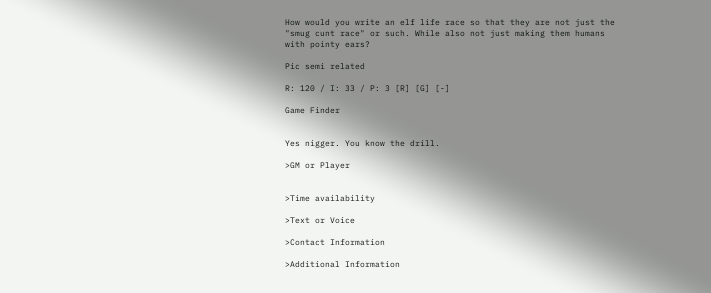How would you write an elf life race so that they are not just the "smug cunt race" or such. While also not just making them humans with pointy ears?

Pic semi related

R: 120 / I: 33 / P: 3 [R] [G] [-]

Game Finder


Yes nigger. You know the drill.

>GM or Player


>Time availability

>Text or Voice

>Contact Information

>Additional Information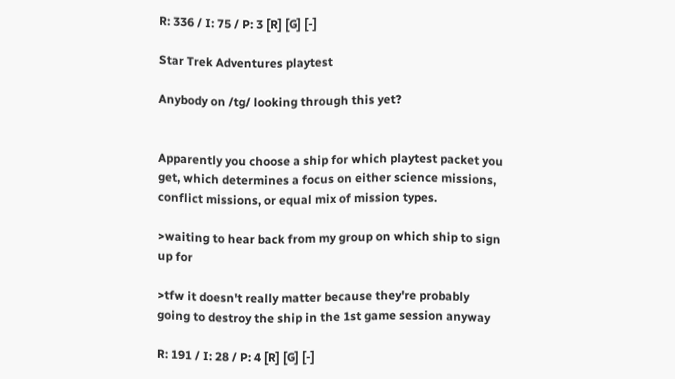R: 336 / I: 75 / P: 3 [R] [G] [-]

Star Trek Adventures playtest

Anybody on /tg/ looking through this yet?


Apparently you choose a ship for which playtest packet you get, which determines a focus on either science missions, conflict missions, or equal mix of mission types.

>waiting to hear back from my group on which ship to sign up for

>tfw it doesn't really matter because they're probably going to destroy the ship in the 1st game session anyway

R: 191 / I: 28 / P: 4 [R] [G] [-]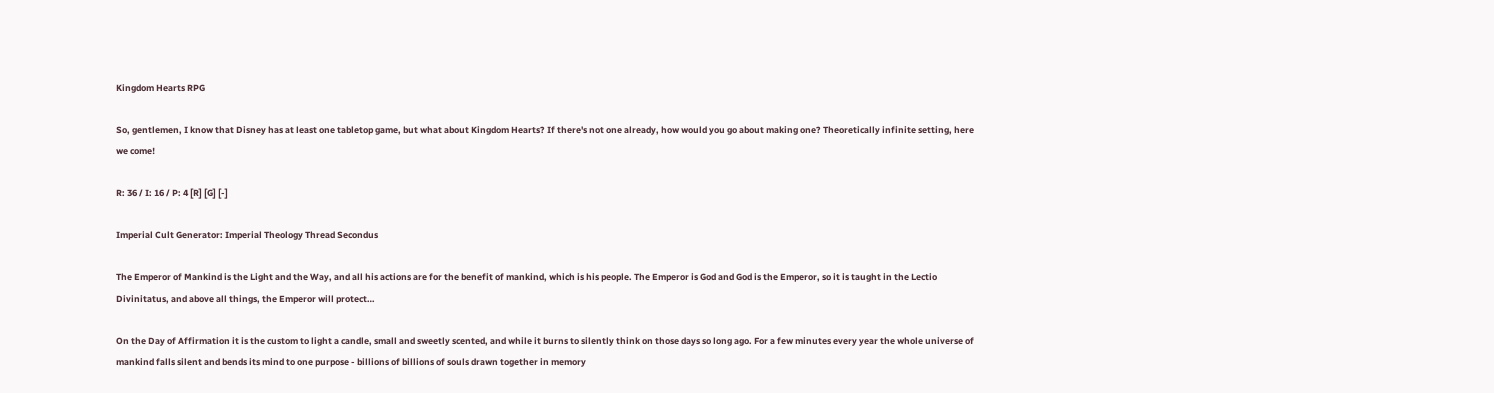Kingdom Hearts RPG

So, gentlemen, I know that Disney has at least one tabletop game, but what about Kingdom Hearts? If there's not one already, how would you go about making one? Theoretically infinite setting, here we come!

R: 36 / I: 16 / P: 4 [R] [G] [-]

Imperial Cult Generator: Imperial Theology Thread Secondus

The Emperor of Mankind is the Light and the Way, and all his actions are for the benefit of mankind, which is his people. The Emperor is God and God is the Emperor, so it is taught in the Lectio Divinitatus, and above all things, the Emperor will protect…

On the Day of Affirmation it is the custom to light a candle, small and sweetly scented, and while it burns to silently think on those days so long ago. For a few minutes every year the whole universe of mankind falls silent and bends its mind to one purpose - billions of billions of souls drawn together in memory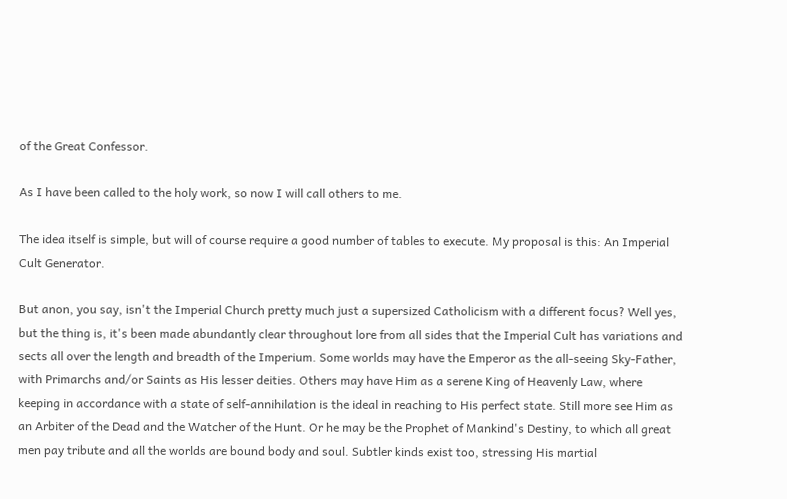of the Great Confessor.

As I have been called to the holy work, so now I will call others to me.

The idea itself is simple, but will of course require a good number of tables to execute. My proposal is this: An Imperial Cult Generator.

But anon, you say, isn't the Imperial Church pretty much just a supersized Catholicism with a different focus? Well yes, but the thing is, it's been made abundantly clear throughout lore from all sides that the Imperial Cult has variations and sects all over the length and breadth of the Imperium. Some worlds may have the Emperor as the all-seeing Sky-Father, with Primarchs and/or Saints as His lesser deities. Others may have Him as a serene King of Heavenly Law, where keeping in accordance with a state of self-annihilation is the ideal in reaching to His perfect state. Still more see Him as an Arbiter of the Dead and the Watcher of the Hunt. Or he may be the Prophet of Mankind's Destiny, to which all great men pay tribute and all the worlds are bound body and soul. Subtler kinds exist too, stressing His martial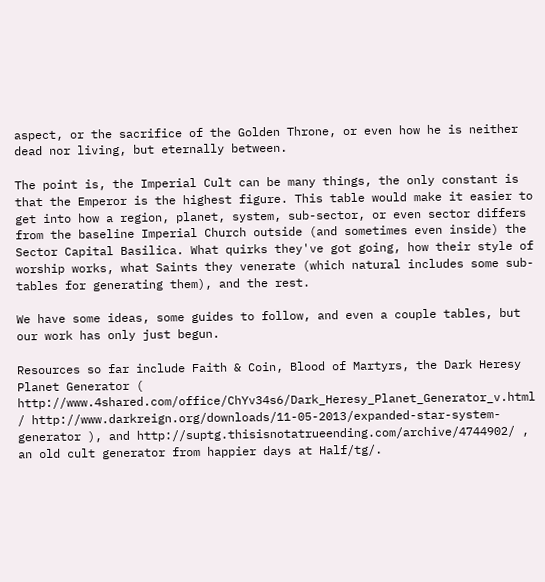aspect, or the sacrifice of the Golden Throne, or even how he is neither dead nor living, but eternally between.

The point is, the Imperial Cult can be many things, the only constant is that the Emperor is the highest figure. This table would make it easier to get into how a region, planet, system, sub-sector, or even sector differs from the baseline Imperial Church outside (and sometimes even inside) the Sector Capital Basilica. What quirks they've got going, how their style of worship works, what Saints they venerate (which natural includes some sub-tables for generating them), and the rest.

We have some ideas, some guides to follow, and even a couple tables, but our work has only just begun.

Resources so far include Faith & Coin, Blood of Martyrs, the Dark Heresy Planet Generator ( http://www.4shared.com/office/ChYv34s6/Dark_Heresy_Planet_Generator_v.html / http://www.darkreign.org/downloads/11-05-2013/expanded-star-system-generator ), and http://suptg.thisisnotatrueending.com/archive/4744902/ , an old cult generator from happier days at Half/tg/.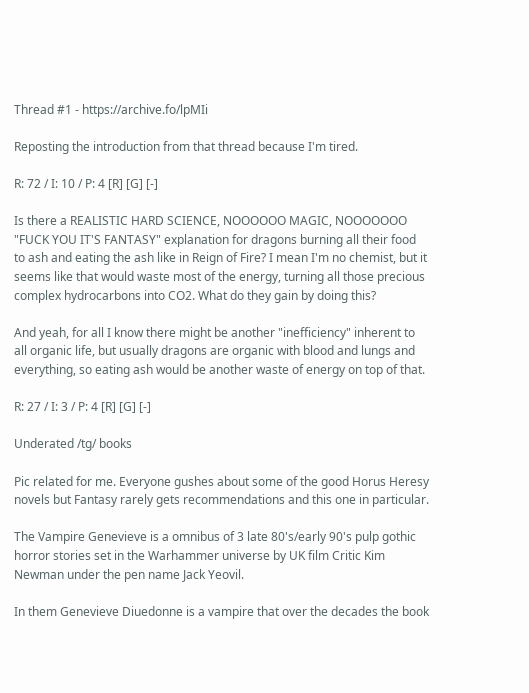Thread #1 - https://archive.fo/lpMIi

Reposting the introduction from that thread because I'm tired.

R: 72 / I: 10 / P: 4 [R] [G] [-]

Is there a REALISTIC HARD SCIENCE, NOOOOOO MAGIC, NOOOOOOO "FUCK YOU IT'S FANTASY" explanation for dragons burning all their food to ash and eating the ash like in Reign of Fire? I mean I'm no chemist, but it seems like that would waste most of the energy, turning all those precious complex hydrocarbons into CO2. What do they gain by doing this?

And yeah, for all I know there might be another "inefficiency" inherent to all organic life, but usually dragons are organic with blood and lungs and everything, so eating ash would be another waste of energy on top of that.

R: 27 / I: 3 / P: 4 [R] [G] [-]

Underated /tg/ books

Pic related for me. Everyone gushes about some of the good Horus Heresy novels but Fantasy rarely gets recommendations and this one in particular.

The Vampire Genevieve is a omnibus of 3 late 80's/early 90's pulp gothic horror stories set in the Warhammer universe by UK film Critic Kim Newman under the pen name Jack Yeovil.

In them Genevieve Diuedonne is a vampire that over the decades the book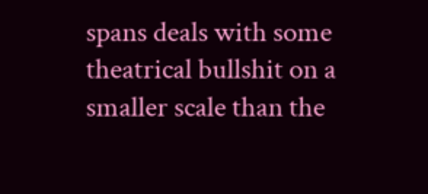spans deals with some theatrical bullshit on a smaller scale than the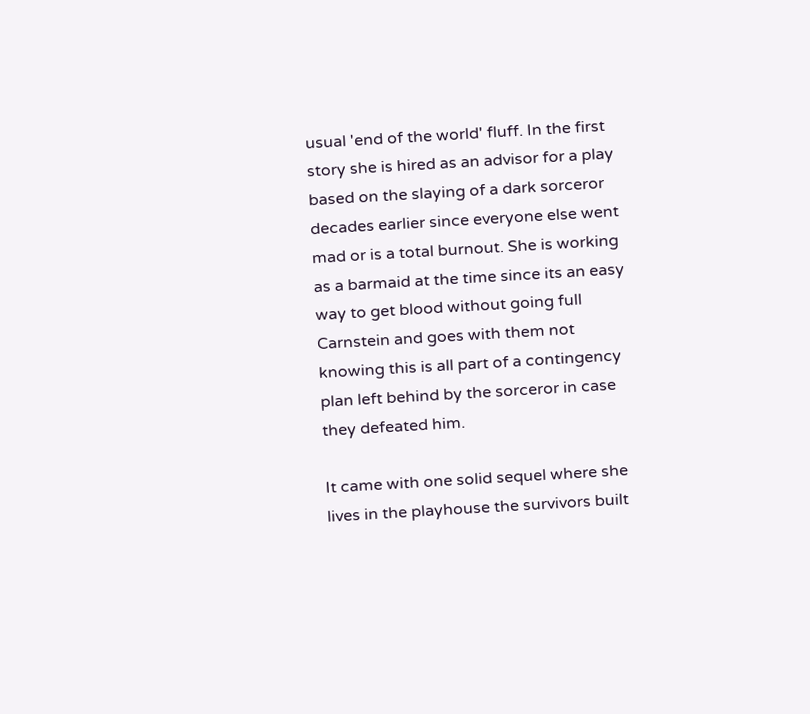usual 'end of the world' fluff. In the first story she is hired as an advisor for a play based on the slaying of a dark sorceror decades earlier since everyone else went mad or is a total burnout. She is working as a barmaid at the time since its an easy way to get blood without going full Carnstein and goes with them not knowing this is all part of a contingency plan left behind by the sorceror in case they defeated him.

It came with one solid sequel where she lives in the playhouse the survivors built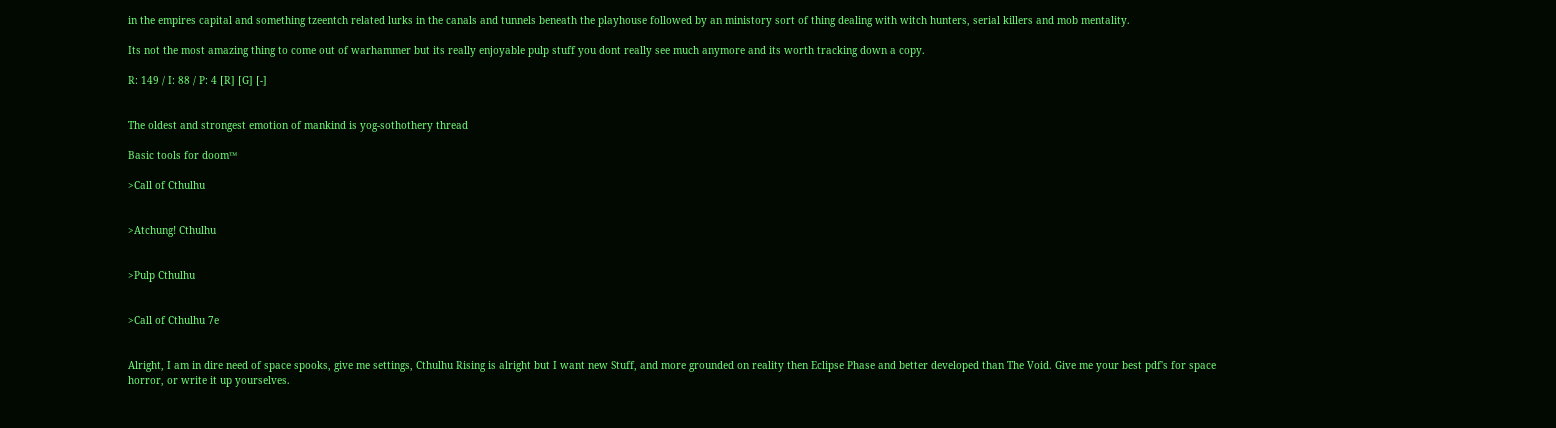in the empires capital and something tzeentch related lurks in the canals and tunnels beneath the playhouse followed by an ministory sort of thing dealing with witch hunters, serial killers and mob mentality.

Its not the most amazing thing to come out of warhammer but its really enjoyable pulp stuff you dont really see much anymore and its worth tracking down a copy.

R: 149 / I: 88 / P: 4 [R] [G] [-]


The oldest and strongest emotion of mankind is yog-sothothery thread

Basic tools for doom™

>Call of Cthulhu


>Atchung! Cthulhu


>Pulp Cthulhu


>Call of Cthulhu 7e


Alright, I am in dire need of space spooks, give me settings, Cthulhu Rising is alright but I want new Stuff, and more grounded on reality then Eclipse Phase and better developed than The Void. Give me your best pdf's for space horror, or write it up yourselves.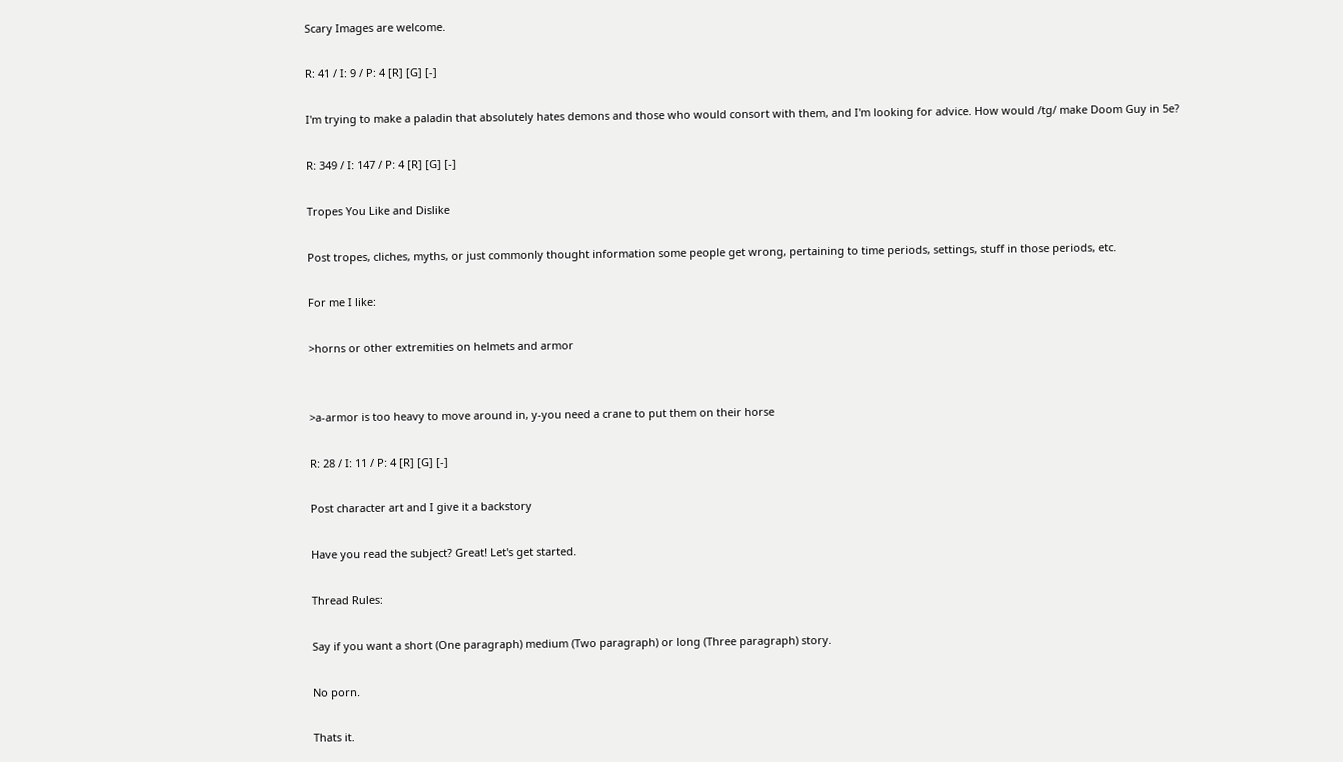Scary Images are welcome.

R: 41 / I: 9 / P: 4 [R] [G] [-]

I'm trying to make a paladin that absolutely hates demons and those who would consort with them, and I'm looking for advice. How would /tg/ make Doom Guy in 5e?

R: 349 / I: 147 / P: 4 [R] [G] [-]

Tropes You Like and Dislike

Post tropes, cliches, myths, or just commonly thought information some people get wrong, pertaining to time periods, settings, stuff in those periods, etc.

For me I like:

>horns or other extremities on helmets and armor


>a-armor is too heavy to move around in, y-you need a crane to put them on their horse

R: 28 / I: 11 / P: 4 [R] [G] [-]

Post character art and I give it a backstory

Have you read the subject? Great! Let's get started.

Thread Rules:

Say if you want a short (One paragraph) medium (Two paragraph) or long (Three paragraph) story.

No porn.

Thats it.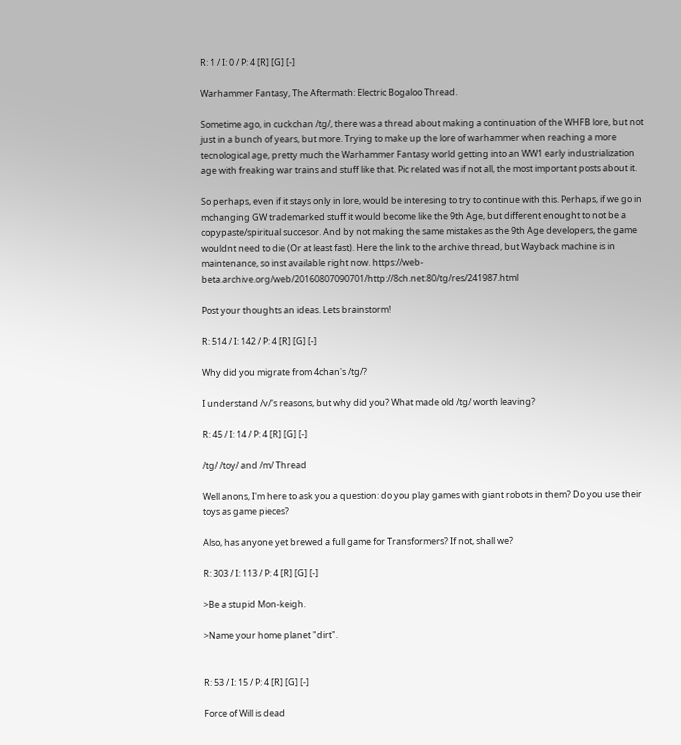R: 1 / I: 0 / P: 4 [R] [G] [-]

Warhammer Fantasy, The Aftermath: Electric Bogaloo Thread.

Sometime ago, in cuckchan /tg/, there was a thread about making a continuation of the WHFB lore, but not just in a bunch of years, but more. Trying to make up the lore of warhammer when reaching a more tecnological age, pretty much the Warhammer Fantasy world getting into an WW1 early industrialization age with freaking war trains and stuff like that. Pic related was if not all, the most important posts about it.

So perhaps, even if it stays only in lore, would be interesing to try to continue with this. Perhaps, if we go in mchanging GW trademarked stuff it would become like the 9th Age, but different enought to not be a copypaste/spiritual succesor. And by not making the same mistakes as the 9th Age developers, the game wouldnt need to die (Or at least fast). Here the link to the archive thread, but Wayback machine is in maintenance, so inst available right now. https://web-beta.archive.org/web/20160807090701/http://8ch.net:80/tg/res/241987.html

Post your thoughts an ideas. Lets brainstorm!

R: 514 / I: 142 / P: 4 [R] [G] [-]

Why did you migrate from 4chan's /tg/?

I understand /v/'s reasons, but why did you? What made old /tg/ worth leaving?

R: 45 / I: 14 / P: 4 [R] [G] [-]

/tg/ /toy/ and /m/ Thread

Well anons, I'm here to ask you a question: do you play games with giant robots in them? Do you use their toys as game pieces?

Also, has anyone yet brewed a full game for Transformers? If not, shall we?

R: 303 / I: 113 / P: 4 [R] [G] [-]

>Be a stupid Mon-keigh.

>Name your home planet "dirt".


R: 53 / I: 15 / P: 4 [R] [G] [-]

Force of Will is dead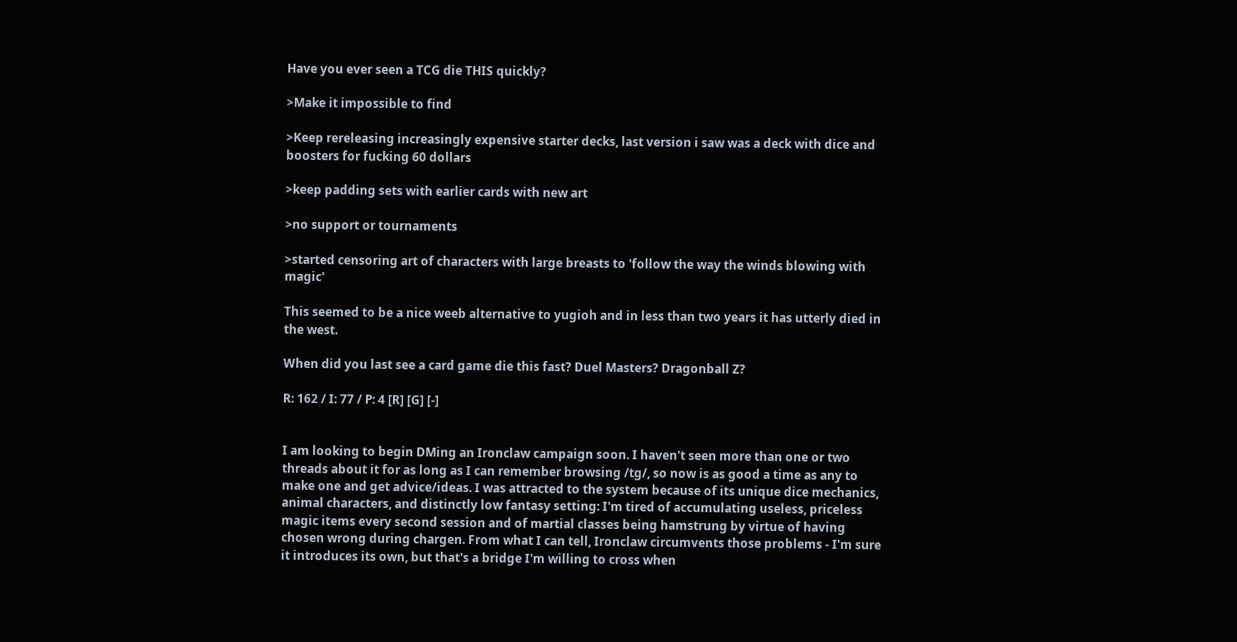Have you ever seen a TCG die THIS quickly?

>Make it impossible to find

>Keep rereleasing increasingly expensive starter decks, last version i saw was a deck with dice and boosters for fucking 60 dollars

>keep padding sets with earlier cards with new art

>no support or tournaments

>started censoring art of characters with large breasts to 'follow the way the winds blowing with magic'

This seemed to be a nice weeb alternative to yugioh and in less than two years it has utterly died in the west.

When did you last see a card game die this fast? Duel Masters? Dragonball Z?

R: 162 / I: 77 / P: 4 [R] [G] [-]


I am looking to begin DMing an Ironclaw campaign soon. I haven't seen more than one or two threads about it for as long as I can remember browsing /tg/, so now is as good a time as any to make one and get advice/ideas. I was attracted to the system because of its unique dice mechanics, animal characters, and distinctly low fantasy setting: I'm tired of accumulating useless, priceless magic items every second session and of martial classes being hamstrung by virtue of having chosen wrong during chargen. From what I can tell, Ironclaw circumvents those problems - I'm sure it introduces its own, but that's a bridge I'm willing to cross when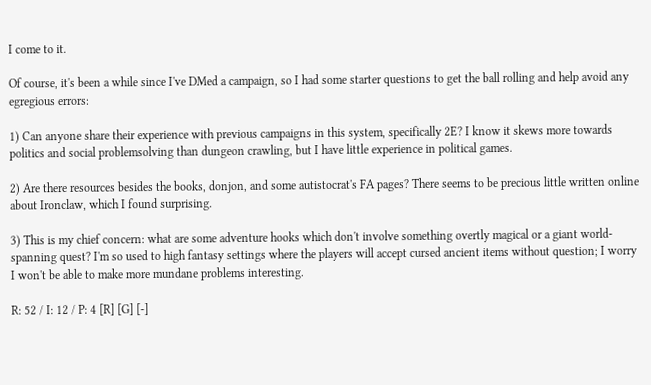I come to it.

Of course, it's been a while since I've DMed a campaign, so I had some starter questions to get the ball rolling and help avoid any egregious errors:

1) Can anyone share their experience with previous campaigns in this system, specifically 2E? I know it skews more towards politics and social problemsolving than dungeon crawling, but I have little experience in political games.

2) Are there resources besides the books, donjon, and some autistocrat's FA pages? There seems to be precious little written online about Ironclaw, which I found surprising.

3) This is my chief concern: what are some adventure hooks which don't involve something overtly magical or a giant world-spanning quest? I'm so used to high fantasy settings where the players will accept cursed ancient items without question; I worry I won't be able to make more mundane problems interesting.

R: 52 / I: 12 / P: 4 [R] [G] [-]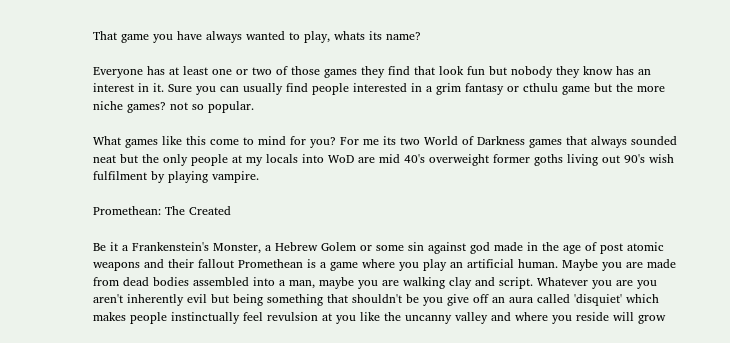That game you have always wanted to play, whats its name?

Everyone has at least one or two of those games they find that look fun but nobody they know has an interest in it. Sure you can usually find people interested in a grim fantasy or cthulu game but the more niche games? not so popular.

What games like this come to mind for you? For me its two World of Darkness games that always sounded neat but the only people at my locals into WoD are mid 40's overweight former goths living out 90's wish fulfilment by playing vampire.

Promethean: The Created

Be it a Frankenstein's Monster, a Hebrew Golem or some sin against god made in the age of post atomic weapons and their fallout Promethean is a game where you play an artificial human. Maybe you are made from dead bodies assembled into a man, maybe you are walking clay and script. Whatever you are you aren't inherently evil but being something that shouldn't be you give off an aura called 'disquiet' which makes people instinctually feel revulsion at you like the uncanny valley and where you reside will grow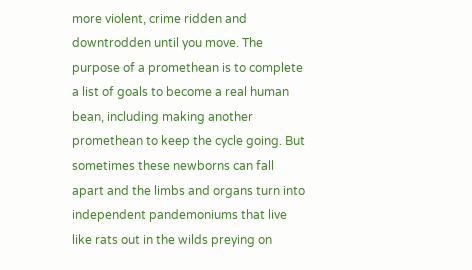more violent, crime ridden and downtrodden until you move. The purpose of a promethean is to complete a list of goals to become a real human bean, including making another promethean to keep the cycle going. But sometimes these newborns can fall apart and the limbs and organs turn into independent pandemoniums that live like rats out in the wilds preying on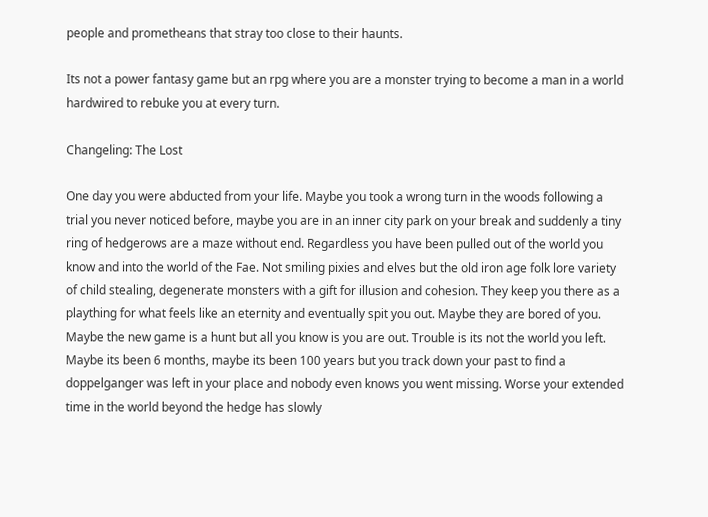people and prometheans that stray too close to their haunts.

Its not a power fantasy game but an rpg where you are a monster trying to become a man in a world hardwired to rebuke you at every turn.

Changeling: The Lost

One day you were abducted from your life. Maybe you took a wrong turn in the woods following a trial you never noticed before, maybe you are in an inner city park on your break and suddenly a tiny ring of hedgerows are a maze without end. Regardless you have been pulled out of the world you know and into the world of the Fae. Not smiling pixies and elves but the old iron age folk lore variety of child stealing, degenerate monsters with a gift for illusion and cohesion. They keep you there as a plaything for what feels like an eternity and eventually spit you out. Maybe they are bored of you. Maybe the new game is a hunt but all you know is you are out. Trouble is its not the world you left. Maybe its been 6 months, maybe its been 100 years but you track down your past to find a doppelganger was left in your place and nobody even knows you went missing. Worse your extended time in the world beyond the hedge has slowly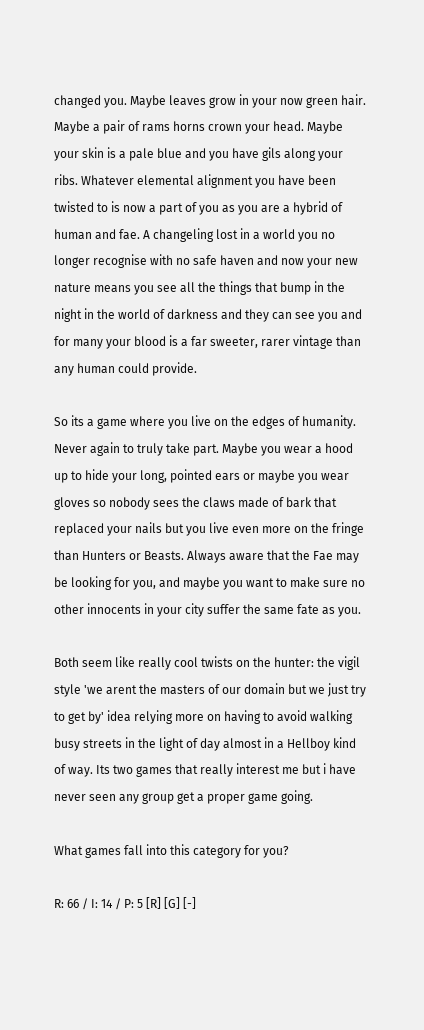changed you. Maybe leaves grow in your now green hair. Maybe a pair of rams horns crown your head. Maybe your skin is a pale blue and you have gils along your ribs. Whatever elemental alignment you have been twisted to is now a part of you as you are a hybrid of human and fae. A changeling lost in a world you no longer recognise with no safe haven and now your new nature means you see all the things that bump in the night in the world of darkness and they can see you and for many your blood is a far sweeter, rarer vintage than any human could provide.

So its a game where you live on the edges of humanity. Never again to truly take part. Maybe you wear a hood up to hide your long, pointed ears or maybe you wear gloves so nobody sees the claws made of bark that replaced your nails but you live even more on the fringe than Hunters or Beasts. Always aware that the Fae may be looking for you, and maybe you want to make sure no other innocents in your city suffer the same fate as you.

Both seem like really cool twists on the hunter: the vigil style 'we arent the masters of our domain but we just try to get by' idea relying more on having to avoid walking busy streets in the light of day almost in a Hellboy kind of way. Its two games that really interest me but i have never seen any group get a proper game going.

What games fall into this category for you?

R: 66 / I: 14 / P: 5 [R] [G] [-]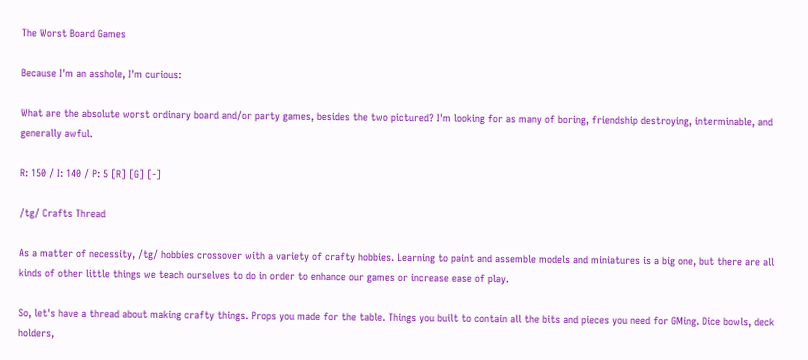The Worst Board Games

Because I'm an asshole, I'm curious:

What are the absolute worst ordinary board and/or party games, besides the two pictured? I'm looking for as many of boring, friendship destroying, interminable, and generally awful.

R: 150 / I: 140 / P: 5 [R] [G] [-]

/tg/ Crafts Thread

As a matter of necessity, /tg/ hobbies crossover with a variety of crafty hobbies. Learning to paint and assemble models and miniatures is a big one, but there are all kinds of other little things we teach ourselves to do in order to enhance our games or increase ease of play.

So, let's have a thread about making crafty things. Props you made for the table. Things you built to contain all the bits and pieces you need for GMing. Dice bowls, deck holders,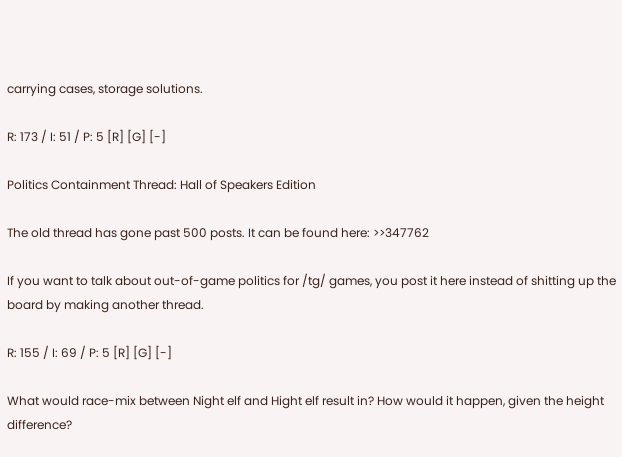carrying cases, storage solutions.

R: 173 / I: 51 / P: 5 [R] [G] [-]

Politics Containment Thread: Hall of Speakers Edition

The old thread has gone past 500 posts. It can be found here: >>347762

If you want to talk about out-of-game politics for /tg/ games, you post it here instead of shitting up the board by making another thread.

R: 155 / I: 69 / P: 5 [R] [G] [-]

What would race-mix between Night elf and Hight elf result in? How would it happen, given the height difference?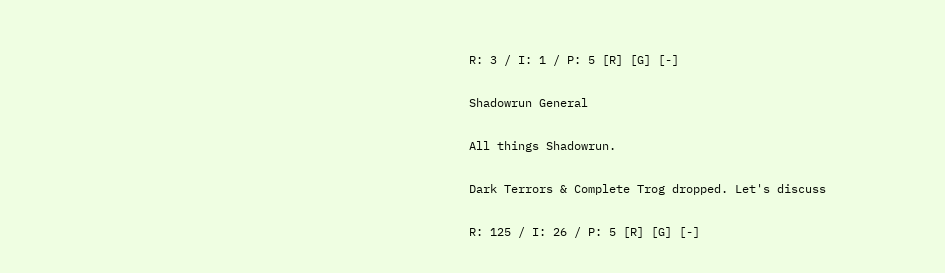R: 3 / I: 1 / P: 5 [R] [G] [-]

Shadowrun General

All things Shadowrun.

Dark Terrors & Complete Trog dropped. Let's discuss

R: 125 / I: 26 / P: 5 [R] [G] [-]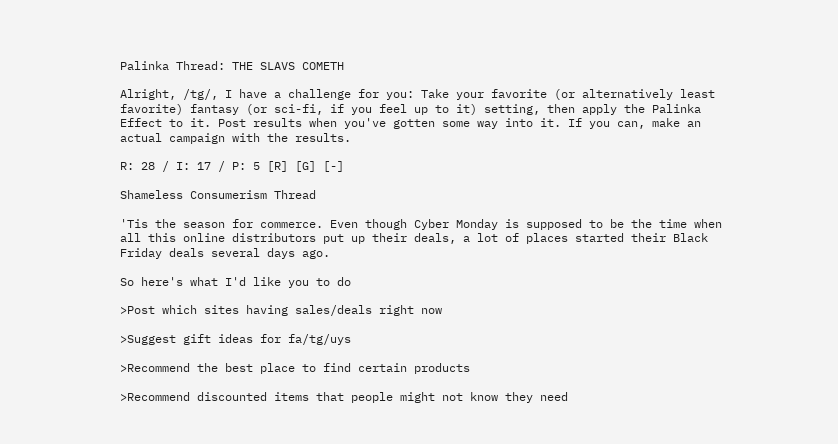Palinka Thread: THE SLAVS COMETH

Alright, /tg/, I have a challenge for you: Take your favorite (or alternatively least favorite) fantasy (or sci-fi, if you feel up to it) setting, then apply the Palinka Effect to it. Post results when you've gotten some way into it. If you can, make an actual campaign with the results.

R: 28 / I: 17 / P: 5 [R] [G] [-]

Shameless Consumerism Thread

'Tis the season for commerce. Even though Cyber Monday is supposed to be the time when all this online distributors put up their deals, a lot of places started their Black Friday deals several days ago.

So here's what I'd like you to do

>Post which sites having sales/deals right now

>Suggest gift ideas for fa/tg/uys

>Recommend the best place to find certain products

>Recommend discounted items that people might not know they need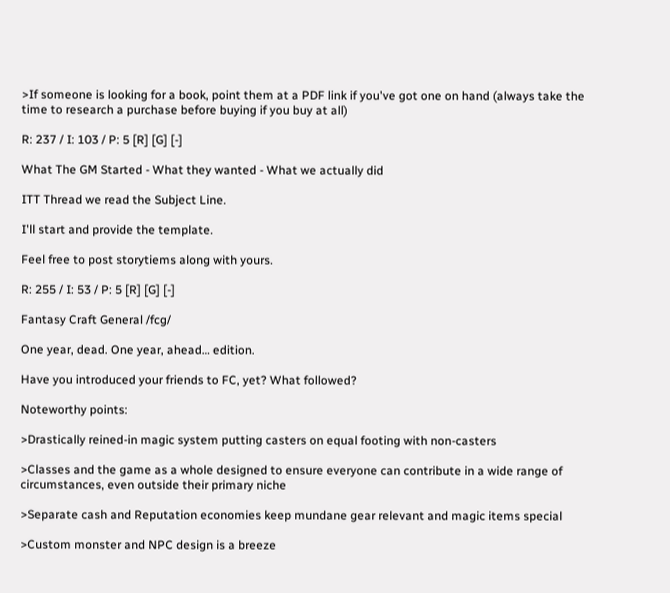>If someone is looking for a book, point them at a PDF link if you've got one on hand (always take the time to research a purchase before buying if you buy at all)

R: 237 / I: 103 / P: 5 [R] [G] [-]

What The GM Started - What they wanted - What we actually did

ITT Thread we read the Subject Line.

I'll start and provide the template.

Feel free to post storytiems along with yours.

R: 255 / I: 53 / P: 5 [R] [G] [-]

Fantasy Craft General /fcg/

One year, dead. One year, ahead… edition.

Have you introduced your friends to FC, yet? What followed?

Noteworthy points:

>Drastically reined-in magic system putting casters on equal footing with non-casters

>Classes and the game as a whole designed to ensure everyone can contribute in a wide range of circumstances, even outside their primary niche

>Separate cash and Reputation economies keep mundane gear relevant and magic items special

>Custom monster and NPC design is a breeze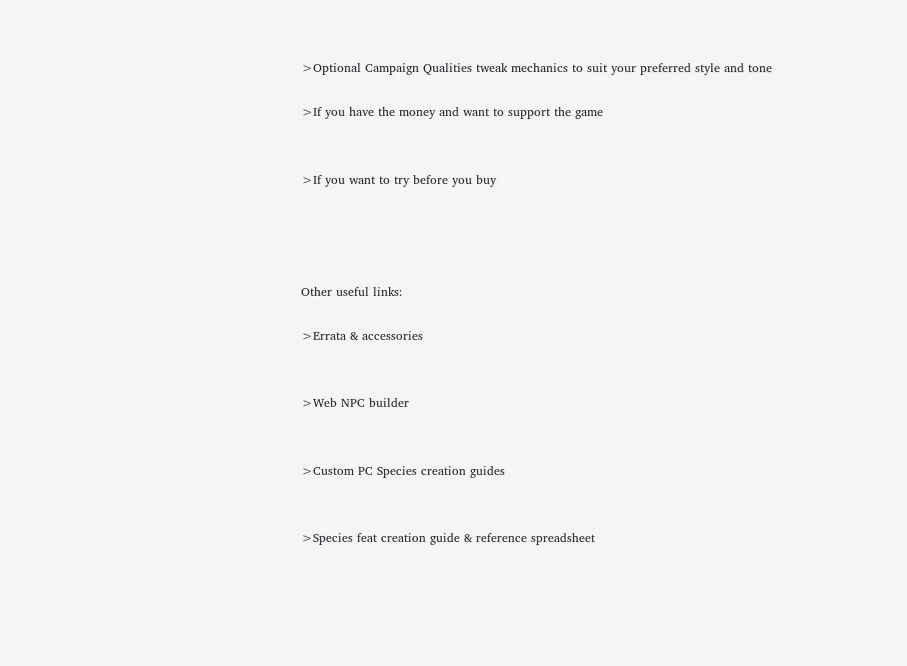>Optional Campaign Qualities tweak mechanics to suit your preferred style and tone

>If you have the money and want to support the game


>If you want to try before you buy




Other useful links:

>Errata & accessories


>Web NPC builder


>Custom PC Species creation guides


>Species feat creation guide & reference spreadsheet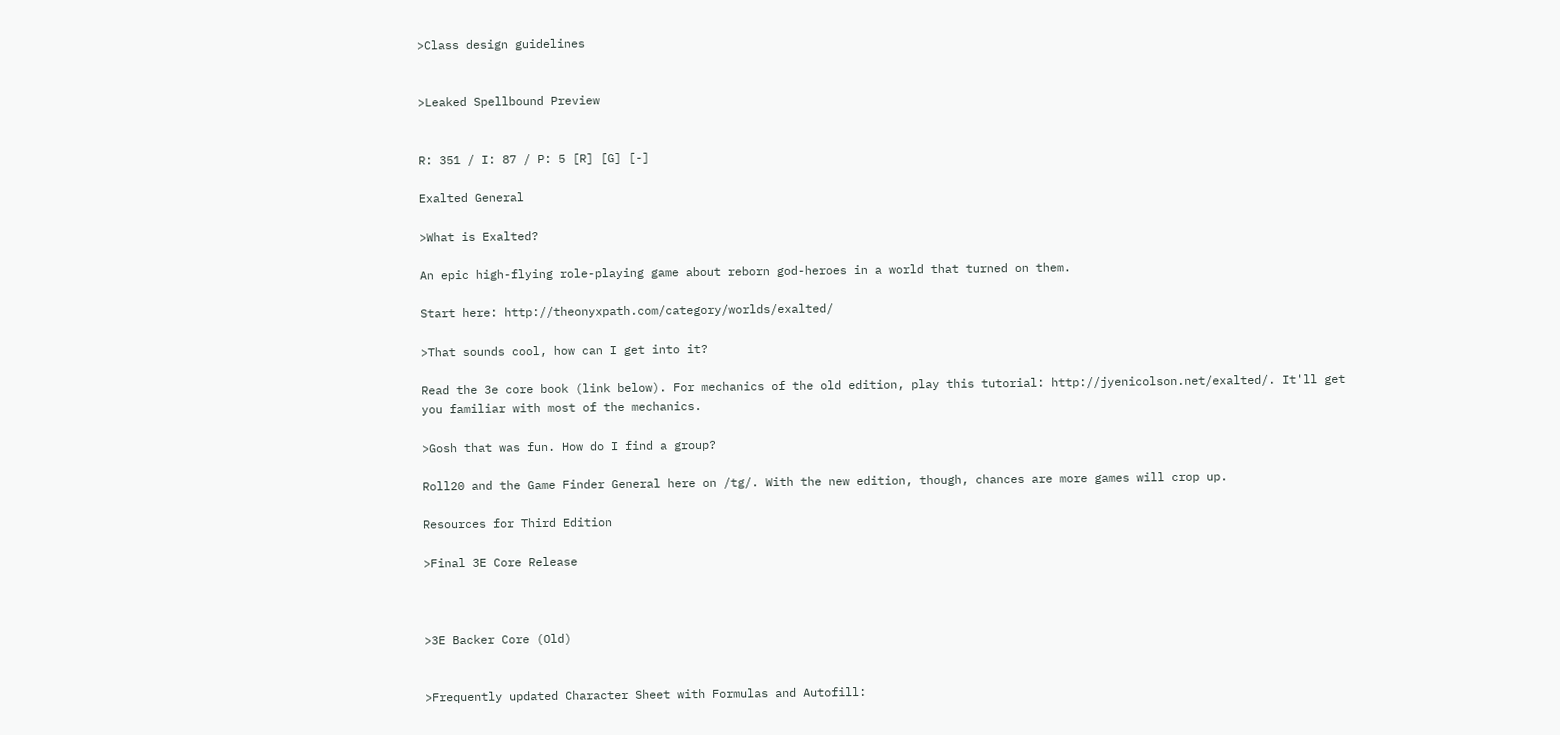>Class design guidelines


>Leaked Spellbound Preview


R: 351 / I: 87 / P: 5 [R] [G] [-]

Exalted General

>What is Exalted?

An epic high-flying role-playing game about reborn god-heroes in a world that turned on them.

Start here: http://theonyxpath.com/category/worlds/exalted/

>That sounds cool, how can I get into it?

Read the 3e core book (link below). For mechanics of the old edition, play this tutorial: http://jyenicolson.net/exalted/. It'll get you familiar with most of the mechanics.

>Gosh that was fun. How do I find a group?

Roll20 and the Game Finder General here on /tg/. With the new edition, though, chances are more games will crop up.

Resources for Third Edition

>Final 3E Core Release



>3E Backer Core (Old)


>Frequently updated Character Sheet with Formulas and Autofill: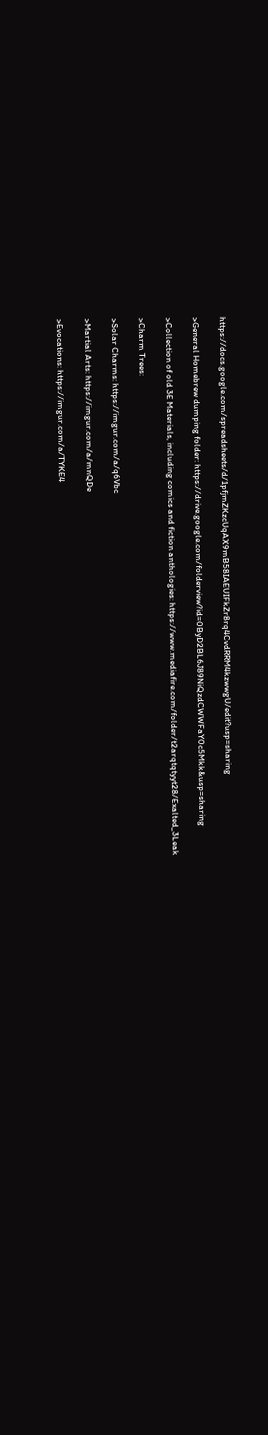https://docs.google.com/spreadsheets/d/1pfjmZKzcUqAX9mB58IAEUIFkZr8rq4CvdRRM4kzwwgU/edit?usp=sharing

>General Homebrew dumping folder: https://drive.google.com/folderview?id=0ByD2BL6J89NiQzdCWWFaY0c5Mkk&usp=sharing

>Collection of old 3E Materials, including comics and fiction anthologies: https://www.mediafire.com/folder/t2arqtqtyyt28/Exalted_3Leak

>Charm Trees:

>Solar Charms: https://imgur.com/a/q6Vbc

>Martial Arts: https://imgur.com/a/mnQDe

>Evocations: https://imgur.com/a/TYKE4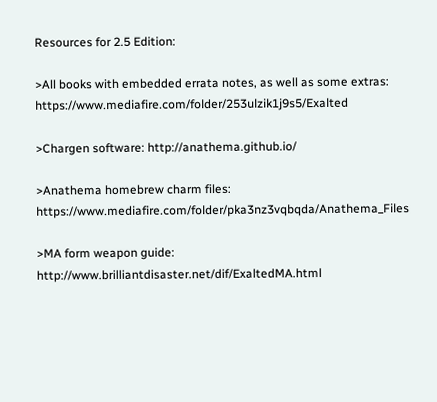Resources for 2.5 Edition:

>All books with embedded errata notes, as well as some extras: https://www.mediafire.com/folder/253ulzik1j9s5/Exalted

>Chargen software: http://anathema.github.io/

>Anathema homebrew charm files: https://www.mediafire.com/folder/pka3nz3vqbqda/Anathema_Files

>MA form weapon guide: http://www.brilliantdisaster.net/dif/ExaltedMA.html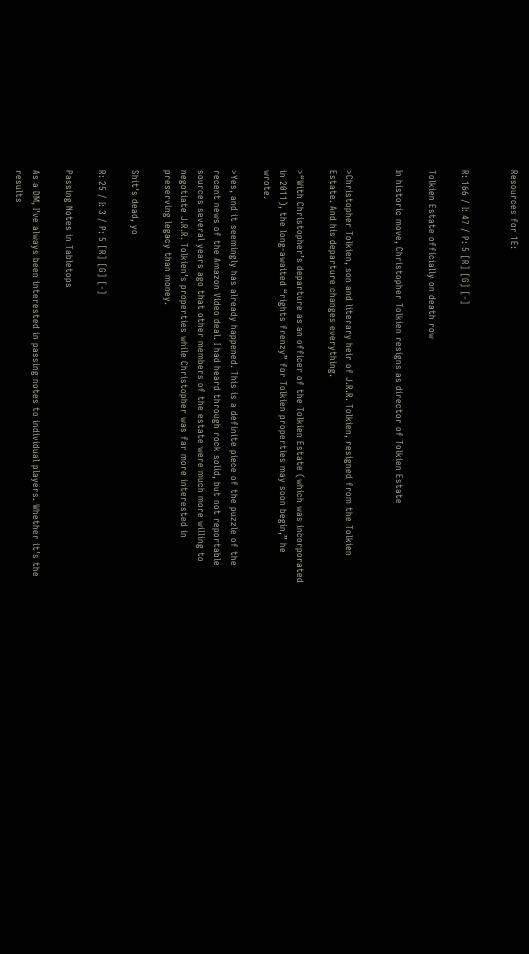Resources for 1E:


R: 166 / I: 47 / P: 5 [R] [G] [-]

Tolkien Estate officially on death row

In historic move, Christopher Tolkien resigns as director of Tolkien Estate


>Christopher Tolkien, son and literary heir of J.R.R. Tolkien, resigned from the Tolkien Estate. And his departure changes everything.

>“With Christopher’s departure as an officer of the Tolkien Estate (which was incorporated in 2011), the long-awaited “rights frenzy” for Tolkien properties may soon begin,” he wrote.

>Yes, and it seemingly has already happened. This is a definite piece of the puzzle of the recent news of the Amazon Video deal. I had heard through rock solid, but not reportable sources several years ago that other members of the estate were much more willing to negotiate J.R.R. Tolkien’s properties while Christopher was far more interested in preserving legacy than money.

Shit's dead, yo

R: 25 / I: 3 / P: 5 [R] [G] [-]

Passing Notes in Tabletops

As a DM, I've always been interested in passing notes to individual players. Whether it's the results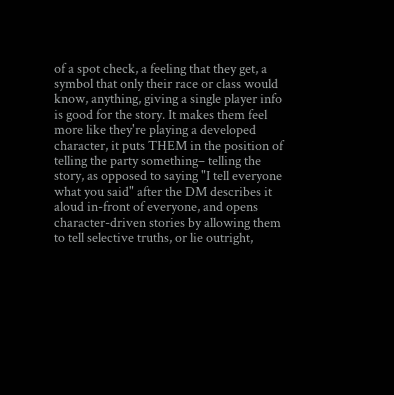of a spot check, a feeling that they get, a symbol that only their race or class would know, anything, giving a single player info is good for the story. It makes them feel more like they're playing a developed character, it puts THEM in the position of telling the party something– telling the story, as opposed to saying "I tell everyone what you said" after the DM describes it aloud in-front of everyone, and opens character-driven stories by allowing them to tell selective truths, or lie outright,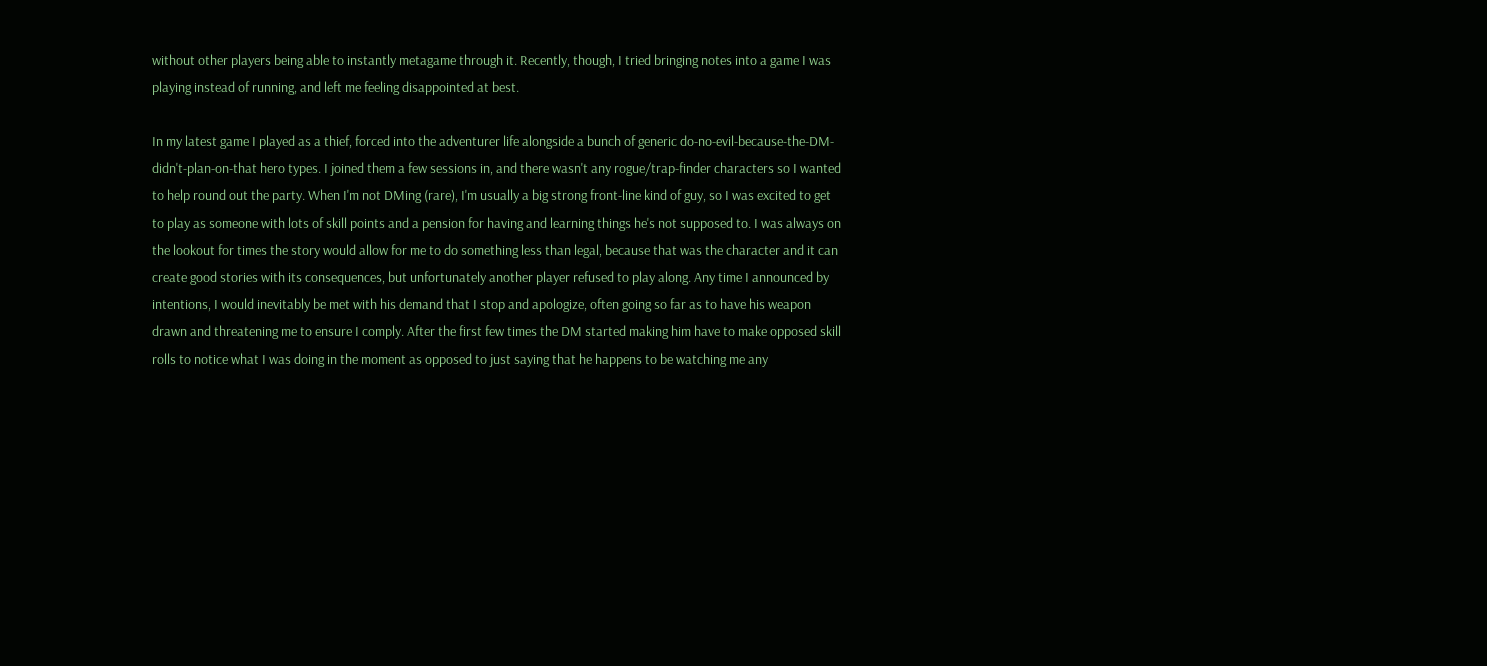without other players being able to instantly metagame through it. Recently, though, I tried bringing notes into a game I was playing instead of running, and left me feeling disappointed at best.

In my latest game I played as a thief, forced into the adventurer life alongside a bunch of generic do-no-evil-because-the-DM-didn't-plan-on-that hero types. I joined them a few sessions in, and there wasn't any rogue/trap-finder characters so I wanted to help round out the party. When I'm not DMing (rare), I'm usually a big strong front-line kind of guy, so I was excited to get to play as someone with lots of skill points and a pension for having and learning things he's not supposed to. I was always on the lookout for times the story would allow for me to do something less than legal, because that was the character and it can create good stories with its consequences, but unfortunately another player refused to play along. Any time I announced by intentions, I would inevitably be met with his demand that I stop and apologize, often going so far as to have his weapon drawn and threatening me to ensure I comply. After the first few times the DM started making him have to make opposed skill rolls to notice what I was doing in the moment as opposed to just saying that he happens to be watching me any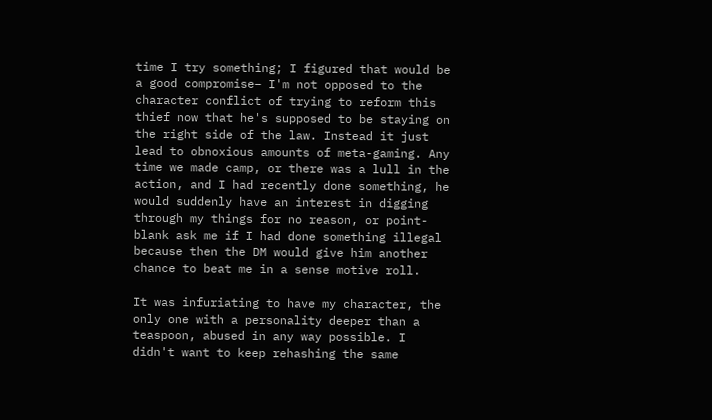time I try something; I figured that would be a good compromise– I'm not opposed to the character conflict of trying to reform this thief now that he's supposed to be staying on the right side of the law. Instead it just lead to obnoxious amounts of meta-gaming. Any time we made camp, or there was a lull in the action, and I had recently done something, he would suddenly have an interest in digging through my things for no reason, or point-blank ask me if I had done something illegal because then the DM would give him another chance to beat me in a sense motive roll.

It was infuriating to have my character, the only one with a personality deeper than a teaspoon, abused in any way possible. I didn't want to keep rehashing the same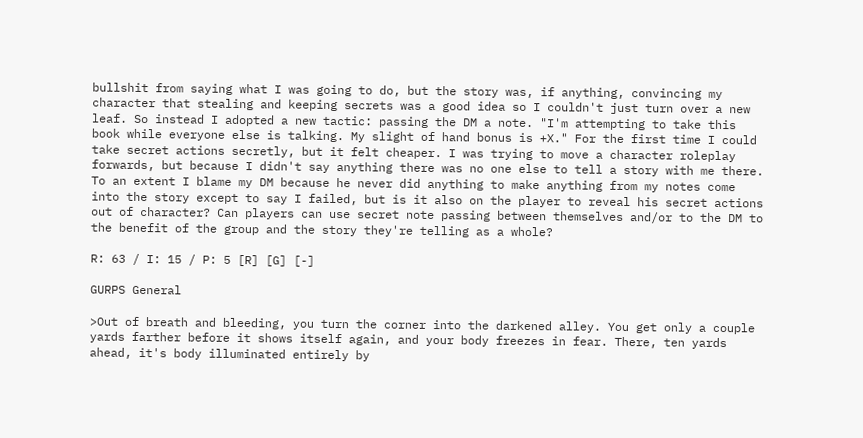bullshit from saying what I was going to do, but the story was, if anything, convincing my character that stealing and keeping secrets was a good idea so I couldn't just turn over a new leaf. So instead I adopted a new tactic: passing the DM a note. "I'm attempting to take this book while everyone else is talking. My slight of hand bonus is +X." For the first time I could take secret actions secretly, but it felt cheaper. I was trying to move a character roleplay forwards, but because I didn't say anything there was no one else to tell a story with me there. To an extent I blame my DM because he never did anything to make anything from my notes come into the story except to say I failed, but is it also on the player to reveal his secret actions out of character? Can players can use secret note passing between themselves and/or to the DM to the benefit of the group and the story they're telling as a whole?

R: 63 / I: 15 / P: 5 [R] [G] [-]

GURPS General

>Out of breath and bleeding, you turn the corner into the darkened alley. You get only a couple yards farther before it shows itself again, and your body freezes in fear. There, ten yards ahead, it's body illuminated entirely by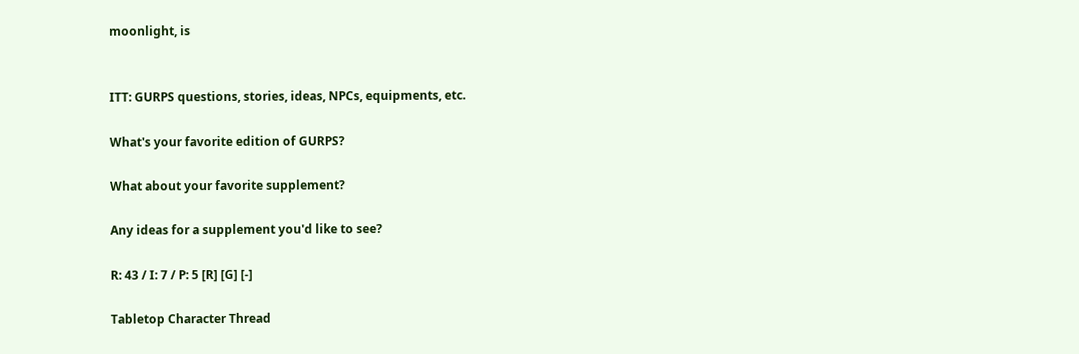moonlight, is


ITT: GURPS questions, stories, ideas, NPCs, equipments, etc.

What's your favorite edition of GURPS?

What about your favorite supplement?

Any ideas for a supplement you'd like to see?

R: 43 / I: 7 / P: 5 [R] [G] [-]

Tabletop Character Thread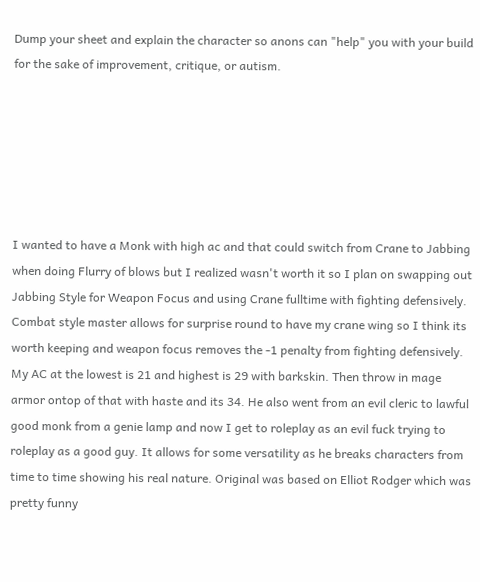Dump your sheet and explain the character so anons can "help" you with your build for the sake of improvement, critique, or autism.






I wanted to have a Monk with high ac and that could switch from Crane to Jabbing when doing Flurry of blows but I realized wasn't worth it so I plan on swapping out Jabbing Style for Weapon Focus and using Crane fulltime with fighting defensively. Combat style master allows for surprise round to have my crane wing so I think its worth keeping and weapon focus removes the -1 penalty from fighting defensively. My AC at the lowest is 21 and highest is 29 with barkskin. Then throw in mage armor ontop of that with haste and its 34. He also went from an evil cleric to lawful good monk from a genie lamp and now I get to roleplay as an evil fuck trying to roleplay as a good guy. It allows for some versatility as he breaks characters from time to time showing his real nature. Original was based on Elliot Rodger which was pretty funny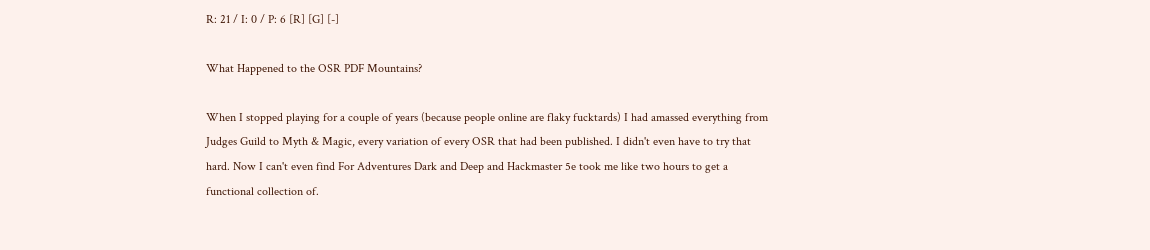R: 21 / I: 0 / P: 6 [R] [G] [-]

What Happened to the OSR PDF Mountains?

When I stopped playing for a couple of years (because people online are flaky fucktards) I had amassed everything from Judges Guild to Myth & Magic, every variation of every OSR that had been published. I didn't even have to try that hard. Now I can't even find For Adventures Dark and Deep and Hackmaster 5e took me like two hours to get a functional collection of.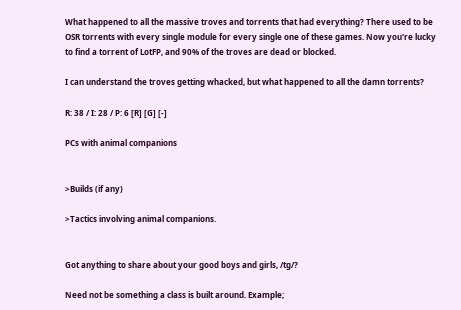What happened to all the massive troves and torrents that had everything? There used to be OSR torrents with every single module for every single one of these games. Now you're lucky to find a torrent of LotFP, and 90% of the troves are dead or blocked.

I can understand the troves getting whacked, but what happened to all the damn torrents?

R: 38 / I: 28 / P: 6 [R] [G] [-]

PCs with animal companions


>Builds (if any)

>Tactics involving animal companions.


Got anything to share about your good boys and girls, /tg/?

Need not be something a class is built around. Example;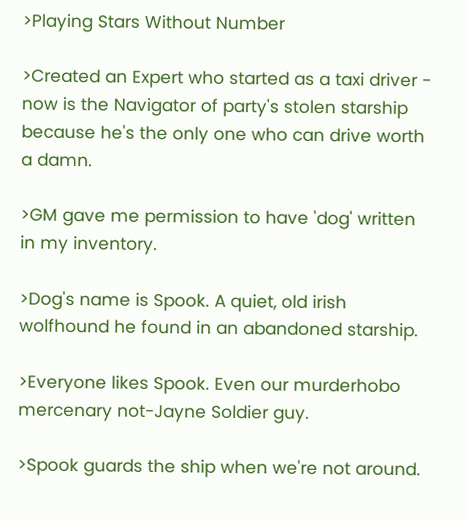>Playing Stars Without Number

>Created an Expert who started as a taxi driver - now is the Navigator of party's stolen starship because he's the only one who can drive worth a damn.

>GM gave me permission to have 'dog' written in my inventory.

>Dog's name is Spook. A quiet, old irish wolfhound he found in an abandoned starship.

>Everyone likes Spook. Even our murderhobo mercenary not-Jayne Soldier guy.

>Spook guards the ship when we're not around.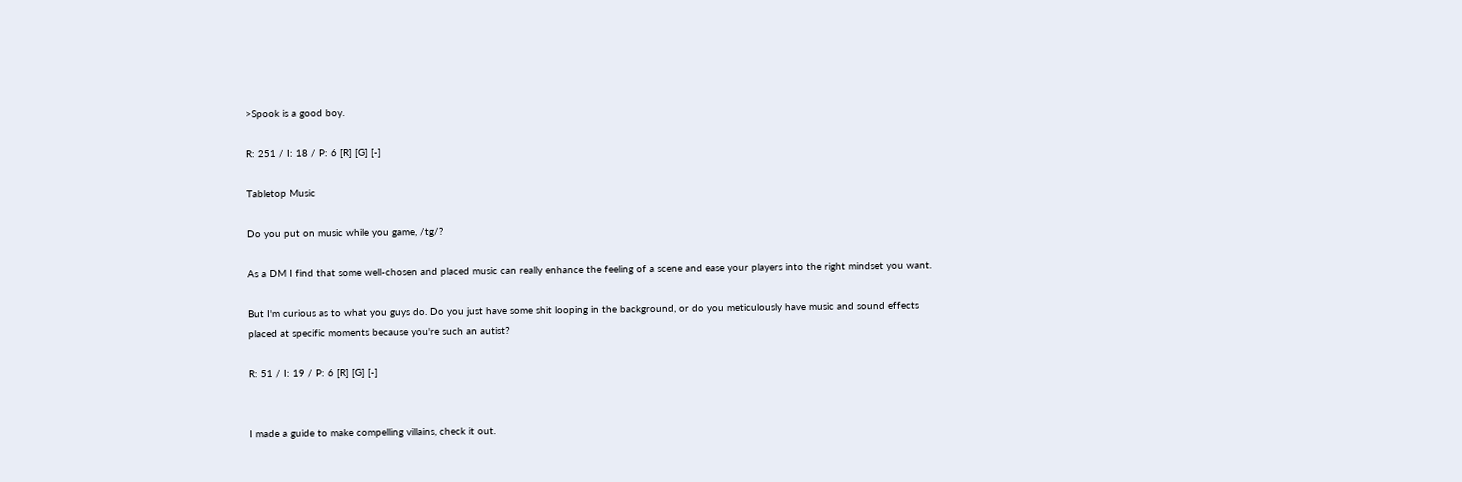>Spook is a good boy.

R: 251 / I: 18 / P: 6 [R] [G] [-]

Tabletop Music

Do you put on music while you game, /tg/?

As a DM I find that some well-chosen and placed music can really enhance the feeling of a scene and ease your players into the right mindset you want.

But I'm curious as to what you guys do. Do you just have some shit looping in the background, or do you meticulously have music and sound effects placed at specific moments because you're such an autist?

R: 51 / I: 19 / P: 6 [R] [G] [-]


I made a guide to make compelling villains, check it out.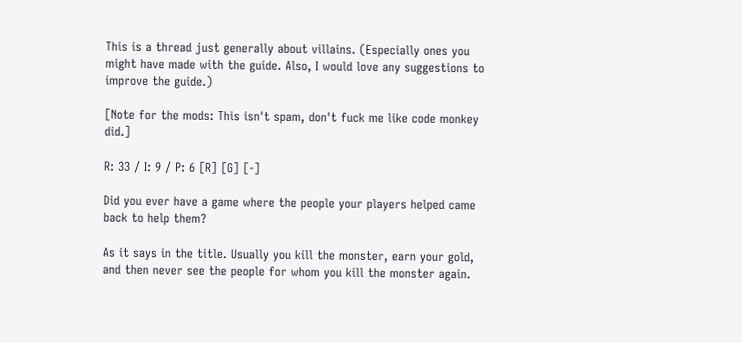This is a thread just generally about villains. (Especially ones you might have made with the guide. Also, I would love any suggestions to improve the guide.)

[Note for the mods: This isn't spam, don't fuck me like code monkey did.]

R: 33 / I: 9 / P: 6 [R] [G] [-]

Did you ever have a game where the people your players helped came back to help them?

As it says in the title. Usually you kill the monster, earn your gold, and then never see the people for whom you kill the monster again.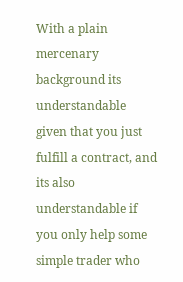With a plain mercenary background its understandable given that you just fulfill a contract, and its also understandable if you only help some simple trader who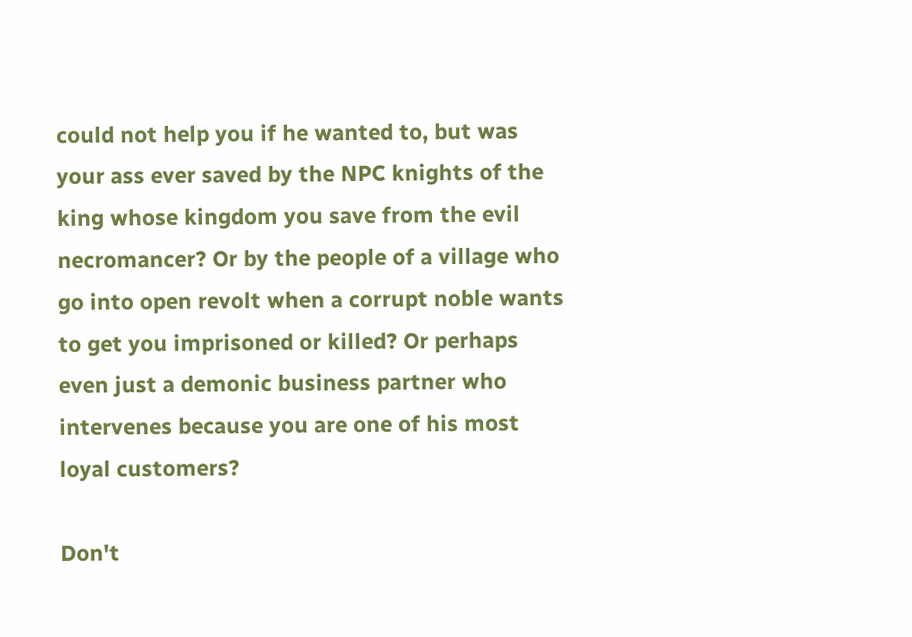could not help you if he wanted to, but was your ass ever saved by the NPC knights of the king whose kingdom you save from the evil necromancer? Or by the people of a village who go into open revolt when a corrupt noble wants to get you imprisoned or killed? Or perhaps even just a demonic business partner who intervenes because you are one of his most loyal customers?

Don't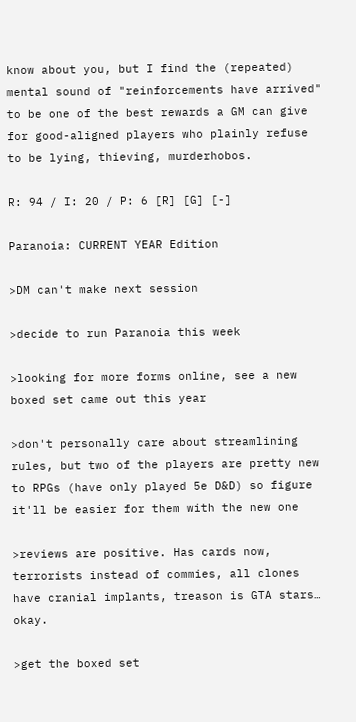know about you, but I find the (repeated) mental sound of "reinforcements have arrived" to be one of the best rewards a GM can give for good-aligned players who plainly refuse to be lying, thieving, murderhobos.

R: 94 / I: 20 / P: 6 [R] [G] [-]

Paranoia: CURRENT YEAR Edition

>DM can't make next session

>decide to run Paranoia this week

>looking for more forms online, see a new boxed set came out this year

>don't personally care about streamlining rules, but two of the players are pretty new to RPGs (have only played 5e D&D) so figure it'll be easier for them with the new one

>reviews are positive. Has cards now, terrorists instead of commies, all clones have cranial implants, treason is GTA stars… okay.

>get the boxed set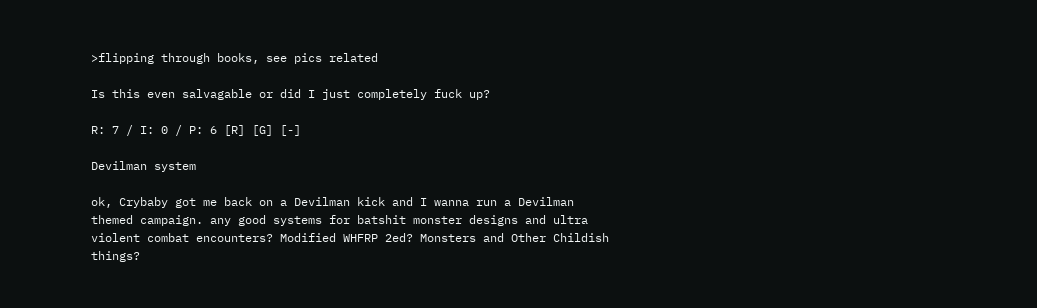>flipping through books, see pics related

Is this even salvagable or did I just completely fuck up?

R: 7 / I: 0 / P: 6 [R] [G] [-]

Devilman system

ok, Crybaby got me back on a Devilman kick and I wanna run a Devilman themed campaign. any good systems for batshit monster designs and ultra violent combat encounters? Modified WHFRP 2ed? Monsters and Other Childish things?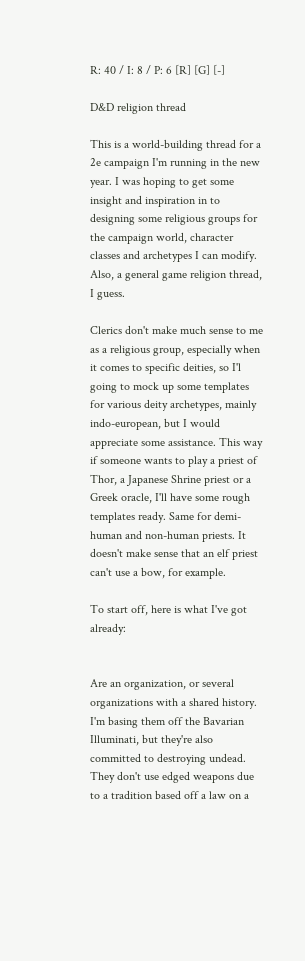R: 40 / I: 8 / P: 6 [R] [G] [-]

D&D religion thread

This is a world-building thread for a 2e campaign I'm running in the new year. I was hoping to get some insight and inspiration in to designing some religious groups for the campaign world, character classes and archetypes I can modify. Also, a general game religion thread, I guess.

Clerics don't make much sense to me as a religious group, especially when it comes to specific deities, so I'l going to mock up some templates for various deity archetypes, mainly indo-european, but I would appreciate some assistance. This way if someone wants to play a priest of Thor, a Japanese Shrine priest or a Greek oracle, I'll have some rough templates ready. Same for demi-human and non-human priests. It doesn't make sense that an elf priest can't use a bow, for example.

To start off, here is what I've got already:


Are an organization, or several organizations with a shared history. I'm basing them off the Bavarian Illuminati, but they're also committed to destroying undead. They don't use edged weapons due to a tradition based off a law on a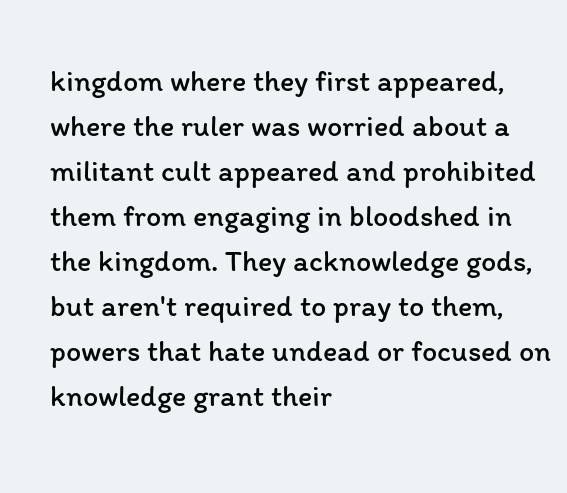kingdom where they first appeared, where the ruler was worried about a militant cult appeared and prohibited them from engaging in bloodshed in the kingdom. They acknowledge gods, but aren't required to pray to them, powers that hate undead or focused on knowledge grant their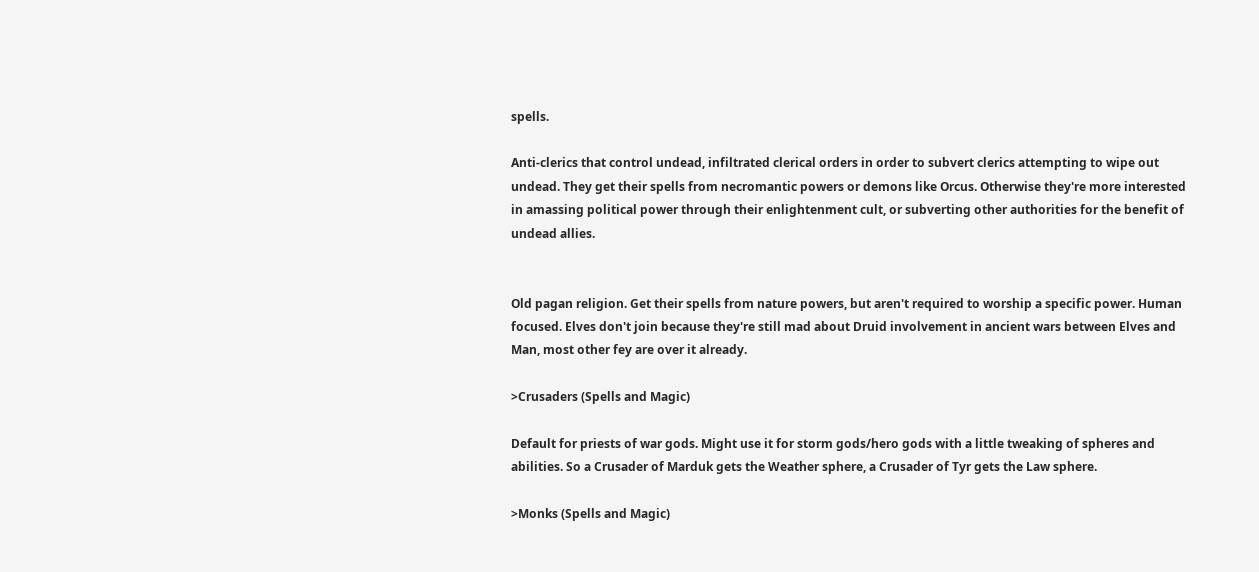spells.

Anti-clerics that control undead, infiltrated clerical orders in order to subvert clerics attempting to wipe out undead. They get their spells from necromantic powers or demons like Orcus. Otherwise they're more interested in amassing political power through their enlightenment cult, or subverting other authorities for the benefit of undead allies.


Old pagan religion. Get their spells from nature powers, but aren't required to worship a specific power. Human focused. Elves don't join because they're still mad about Druid involvement in ancient wars between Elves and Man, most other fey are over it already.

>Crusaders (Spells and Magic)

Default for priests of war gods. Might use it for storm gods/hero gods with a little tweaking of spheres and abilities. So a Crusader of Marduk gets the Weather sphere, a Crusader of Tyr gets the Law sphere.

>Monks (Spells and Magic)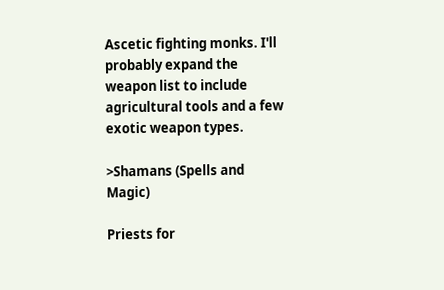Ascetic fighting monks. I'll probably expand the weapon list to include agricultural tools and a few exotic weapon types.

>Shamans (Spells and Magic)

Priests for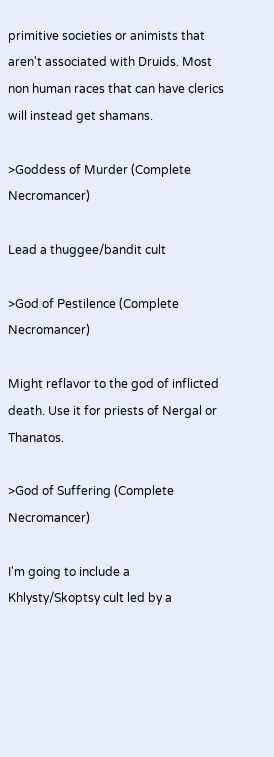primitive societies or animists that aren't associated with Druids. Most non human races that can have clerics will instead get shamans.

>Goddess of Murder (Complete Necromancer)

Lead a thuggee/bandit cult

>God of Pestilence (Complete Necromancer)

Might reflavor to the god of inflicted death. Use it for priests of Nergal or Thanatos.

>God of Suffering (Complete Necromancer)

I'm going to include a Khlysty/Skoptsy cult led by a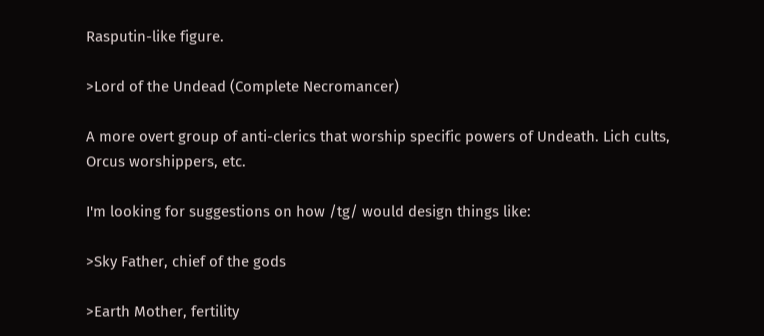Rasputin-like figure.

>Lord of the Undead (Complete Necromancer)

A more overt group of anti-clerics that worship specific powers of Undeath. Lich cults, Orcus worshippers, etc.

I'm looking for suggestions on how /tg/ would design things like:

>Sky Father, chief of the gods

>Earth Mother, fertility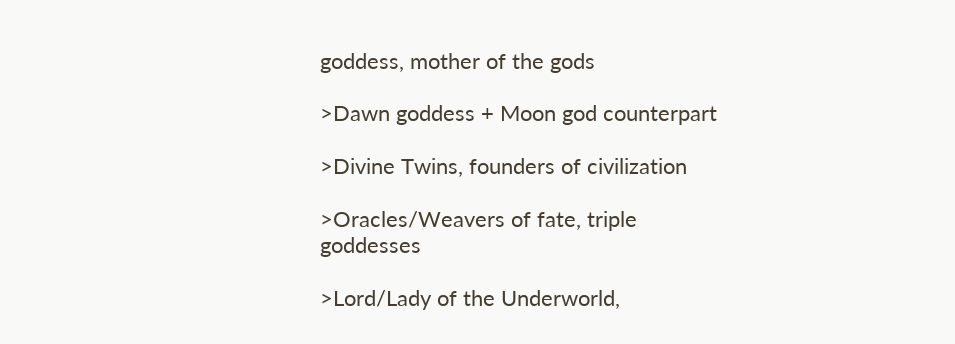goddess, mother of the gods

>Dawn goddess + Moon god counterpart

>Divine Twins, founders of civilization

>Oracles/Weavers of fate, triple goddesses

>Lord/Lady of the Underworld,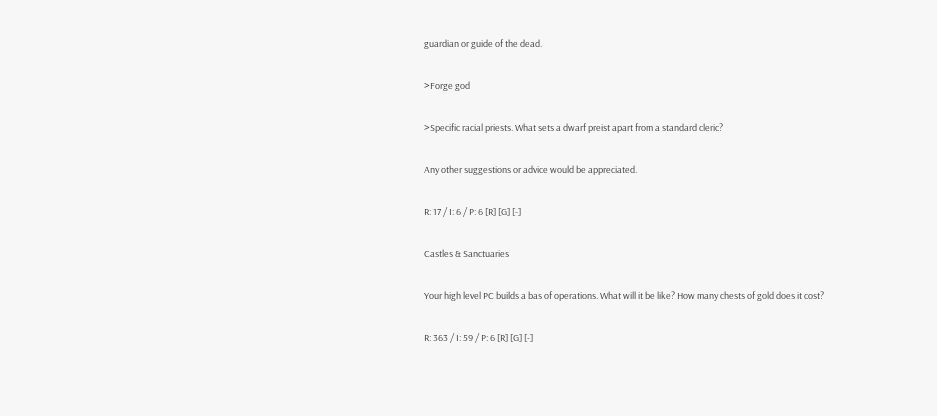guardian or guide of the dead.

>Forge god

>Specific racial priests. What sets a dwarf preist apart from a standard cleric?

Any other suggestions or advice would be appreciated.

R: 17 / I: 6 / P: 6 [R] [G] [-]

Castles & Sanctuaries

Your high level PC builds a bas of operations. What will it be like? How many chests of gold does it cost?

R: 363 / I: 59 / P: 6 [R] [G] [-]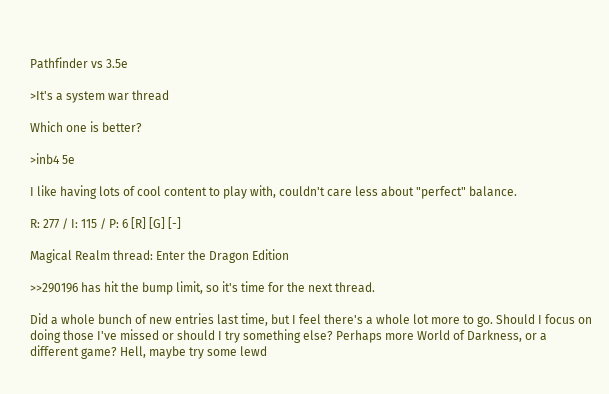Pathfinder vs 3.5e

>It's a system war thread

Which one is better?

>inb4 5e

I like having lots of cool content to play with, couldn't care less about "perfect" balance.

R: 277 / I: 115 / P: 6 [R] [G] [-]

Magical Realm thread: Enter the Dragon Edition

>>290196 has hit the bump limit, so it's time for the next thread.

Did a whole bunch of new entries last time, but I feel there's a whole lot more to go. Should I focus on doing those I've missed or should I try something else? Perhaps more World of Darkness, or a different game? Hell, maybe try some lewd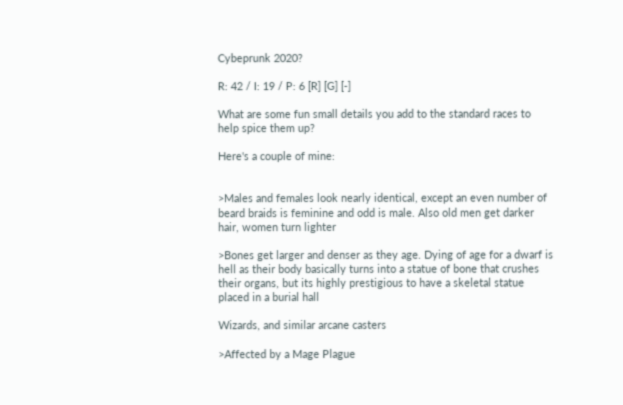Cybeprunk 2020?

R: 42 / I: 19 / P: 6 [R] [G] [-]

What are some fun small details you add to the standard races to help spice them up?

Here's a couple of mine:


>Males and females look nearly identical, except an even number of beard braids is feminine and odd is male. Also old men get darker hair, women turn lighter

>Bones get larger and denser as they age. Dying of age for a dwarf is hell as their body basically turns into a statue of bone that crushes their organs, but its highly prestigious to have a skeletal statue placed in a burial hall

Wizards, and similar arcane casters

>Affected by a Mage Plague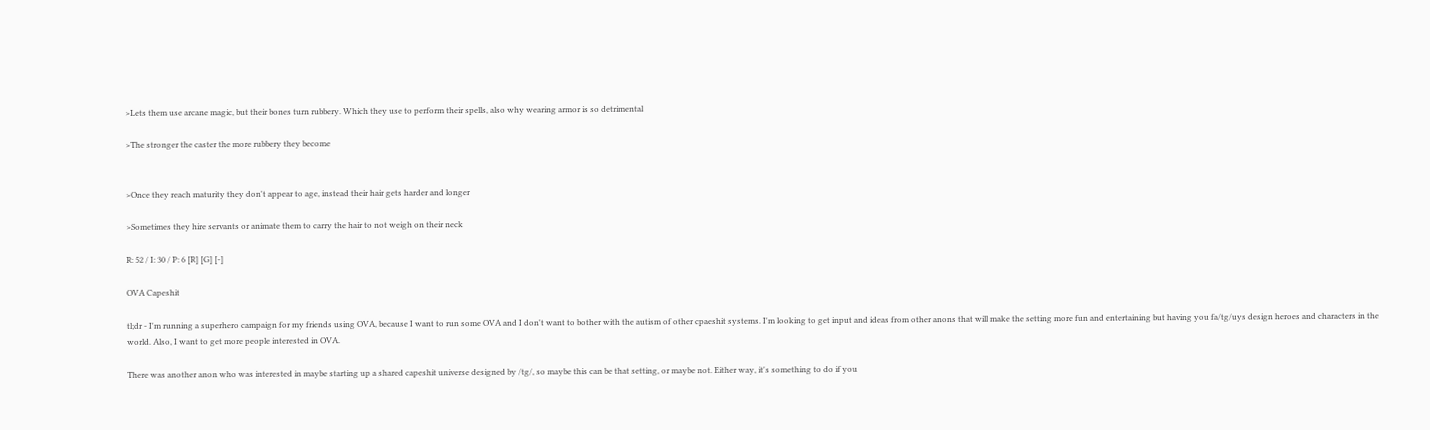>Lets them use arcane magic, but their bones turn rubbery. Which they use to perform their spells, also why wearing armor is so detrimental

>The stronger the caster the more rubbery they become


>Once they reach maturity they don't appear to age, instead their hair gets harder and longer

>Sometimes they hire servants or animate them to carry the hair to not weigh on their neck

R: 52 / I: 30 / P: 6 [R] [G] [-]

OVA Capeshit

tl;dr - I'm running a superhero campaign for my friends using OVA, because I want to run some OVA and I don't want to bother with the autism of other cpaeshit systems. I'm looking to get input and ideas from other anons that will make the setting more fun and entertaining but having you fa/tg/uys design heroes and characters in the world. Also, I want to get more people interested in OVA.

There was another anon who was interested in maybe starting up a shared capeshit universe designed by /tg/, so maybe this can be that setting, or maybe not. Either way, it's something to do if you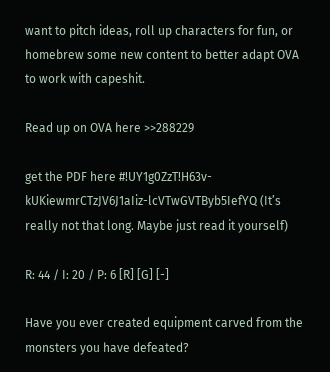want to pitch ideas, roll up characters for fun, or homebrew some new content to better adapt OVA to work with capeshit.

Read up on OVA here >>288229

get the PDF here #!UY1g0ZzT!H63v-kUKiewmrCTzJV6J1aIiz-lcVTwGVTByb5IefYQ (It’s really not that long. Maybe just read it yourself)

R: 44 / I: 20 / P: 6 [R] [G] [-]

Have you ever created equipment carved from the monsters you have defeated?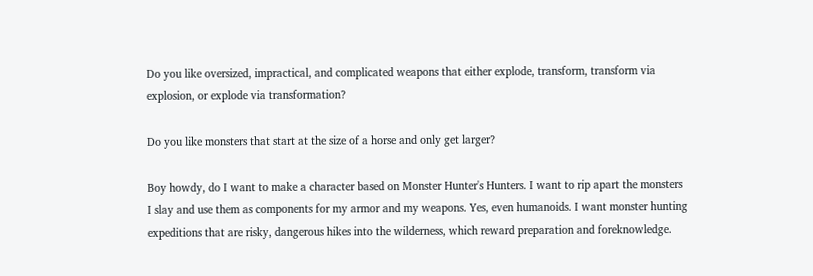Do you like oversized, impractical, and complicated weapons that either explode, transform, transform via explosion, or explode via transformation?

Do you like monsters that start at the size of a horse and only get larger?

Boy howdy, do I want to make a character based on Monster Hunter's Hunters. I want to rip apart the monsters I slay and use them as components for my armor and my weapons. Yes, even humanoids. I want monster hunting expeditions that are risky, dangerous hikes into the wilderness, which reward preparation and foreknowledge.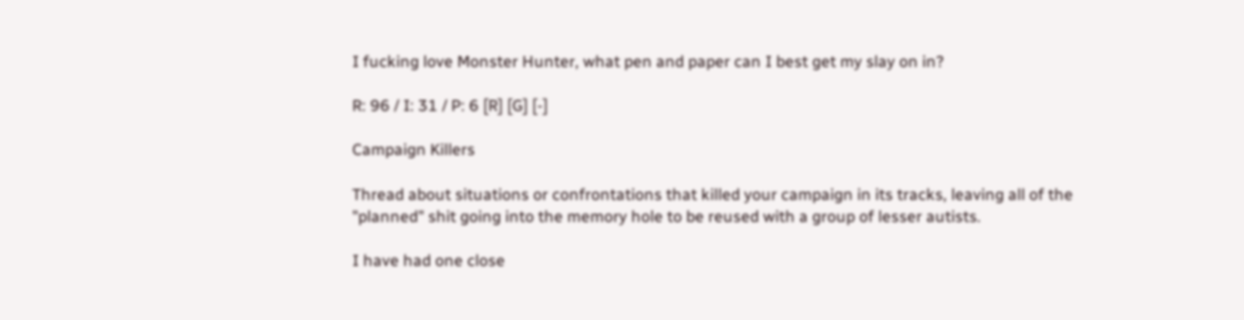I fucking love Monster Hunter, what pen and paper can I best get my slay on in?

R: 96 / I: 31 / P: 6 [R] [G] [-]

Campaign Killers

Thread about situations or confrontations that killed your campaign in its tracks, leaving all of the "planned" shit going into the memory hole to be reused with a group of lesser autists.

I have had one close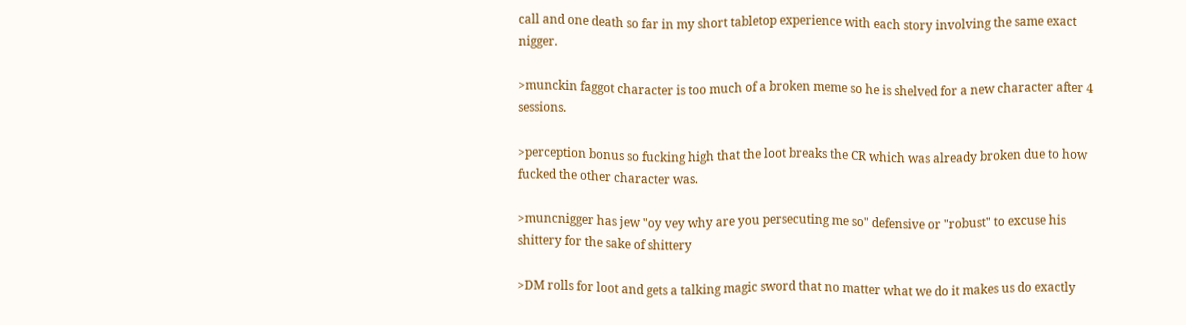call and one death so far in my short tabletop experience with each story involving the same exact nigger.

>munckin faggot character is too much of a broken meme so he is shelved for a new character after 4 sessions.

>perception bonus so fucking high that the loot breaks the CR which was already broken due to how fucked the other character was.

>muncnigger has jew "oy vey why are you persecuting me so" defensive or "robust" to excuse his shittery for the sake of shittery

>DM rolls for loot and gets a talking magic sword that no matter what we do it makes us do exactly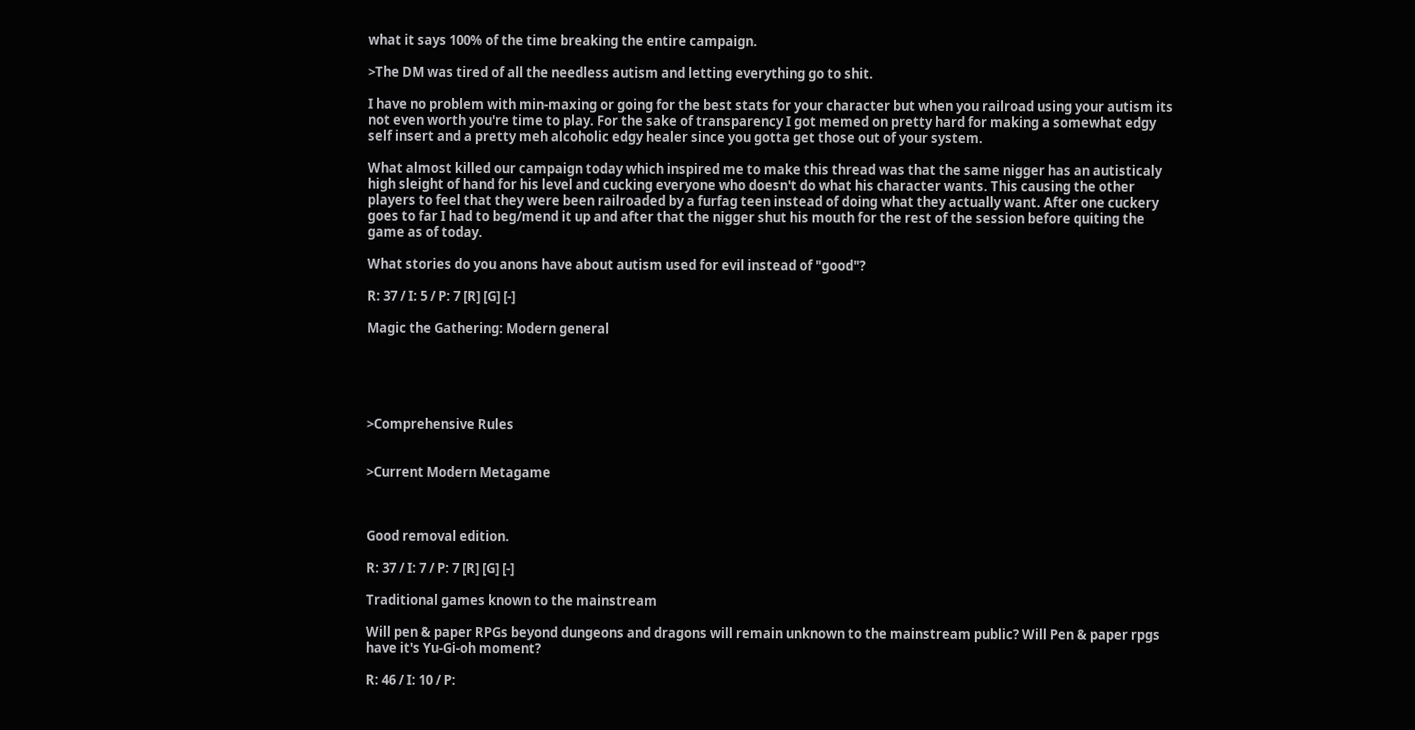what it says 100% of the time breaking the entire campaign.

>The DM was tired of all the needless autism and letting everything go to shit.

I have no problem with min-maxing or going for the best stats for your character but when you railroad using your autism its not even worth you're time to play. For the sake of transparency I got memed on pretty hard for making a somewhat edgy self insert and a pretty meh alcoholic edgy healer since you gotta get those out of your system.

What almost killed our campaign today which inspired me to make this thread was that the same nigger has an autisticaly high sleight of hand for his level and cucking everyone who doesn't do what his character wants. This causing the other players to feel that they were been railroaded by a furfag teen instead of doing what they actually want. After one cuckery goes to far I had to beg/mend it up and after that the nigger shut his mouth for the rest of the session before quiting the game as of today.

What stories do you anons have about autism used for evil instead of "good"?

R: 37 / I: 5 / P: 7 [R] [G] [-]

Magic the Gathering: Modern general





>Comprehensive Rules


>Current Modern Metagame



Good removal edition.

R: 37 / I: 7 / P: 7 [R] [G] [-]

Traditional games known to the mainstream

Will pen & paper RPGs beyond dungeons and dragons will remain unknown to the mainstream public? Will Pen & paper rpgs have it's Yu-Gi-oh moment?

R: 46 / I: 10 / P: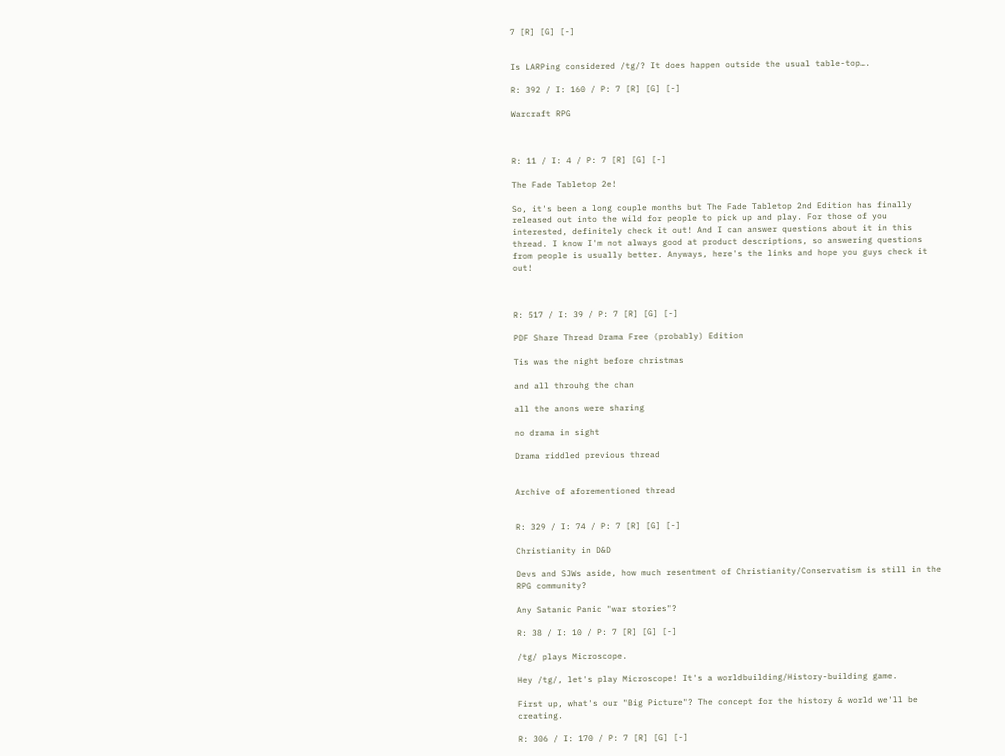7 [R] [G] [-]


Is LARPing considered /tg/? It does happen outside the usual table-top….

R: 392 / I: 160 / P: 7 [R] [G] [-]

Warcraft RPG



R: 11 / I: 4 / P: 7 [R] [G] [-]

The Fade Tabletop 2e!

So, it's been a long couple months but The Fade Tabletop 2nd Edition has finally released out into the wild for people to pick up and play. For those of you interested, definitely check it out! And I can answer questions about it in this thread. I know I'm not always good at product descriptions, so answering questions from people is usually better. Anyways, here's the links and hope you guys check it out!



R: 517 / I: 39 / P: 7 [R] [G] [-]

PDF Share Thread Drama Free (probably) Edition

Tis was the night before christmas

and all throuhg the chan

all the anons were sharing

no drama in sight

Drama riddled previous thread


Archive of aforementioned thread


R: 329 / I: 74 / P: 7 [R] [G] [-]

Christianity in D&D

Devs and SJWs aside, how much resentment of Christianity/Conservatism is still in the RPG community?

Any Satanic Panic "war stories"?

R: 38 / I: 10 / P: 7 [R] [G] [-]

/tg/ plays Microscope.

Hey /tg/, let's play Microscope! It's a worldbuilding/History-building game.

First up, what's our "Big Picture"? The concept for the history & world we'll be creating.

R: 306 / I: 170 / P: 7 [R] [G] [-]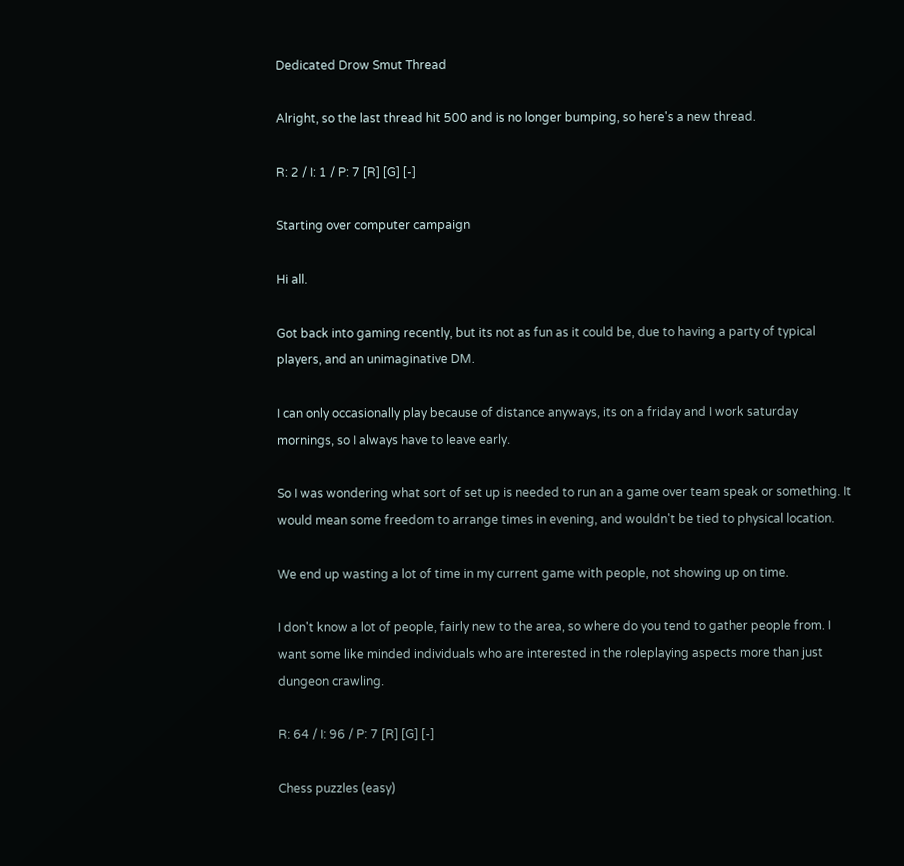Dedicated Drow Smut Thread

Alright, so the last thread hit 500 and is no longer bumping, so here's a new thread.

R: 2 / I: 1 / P: 7 [R] [G] [-]

Starting over computer campaign

Hi all.

Got back into gaming recently, but its not as fun as it could be, due to having a party of typical players, and an unimaginative DM.

I can only occasionally play because of distance anyways, its on a friday and I work saturday mornings, so I always have to leave early.

So I was wondering what sort of set up is needed to run an a game over team speak or something. It would mean some freedom to arrange times in evening, and wouldn't be tied to physical location.

We end up wasting a lot of time in my current game with people, not showing up on time.

I don't know a lot of people, fairly new to the area, so where do you tend to gather people from. I want some like minded individuals who are interested in the roleplaying aspects more than just dungeon crawling.

R: 64 / I: 96 / P: 7 [R] [G] [-]

Chess puzzles (easy)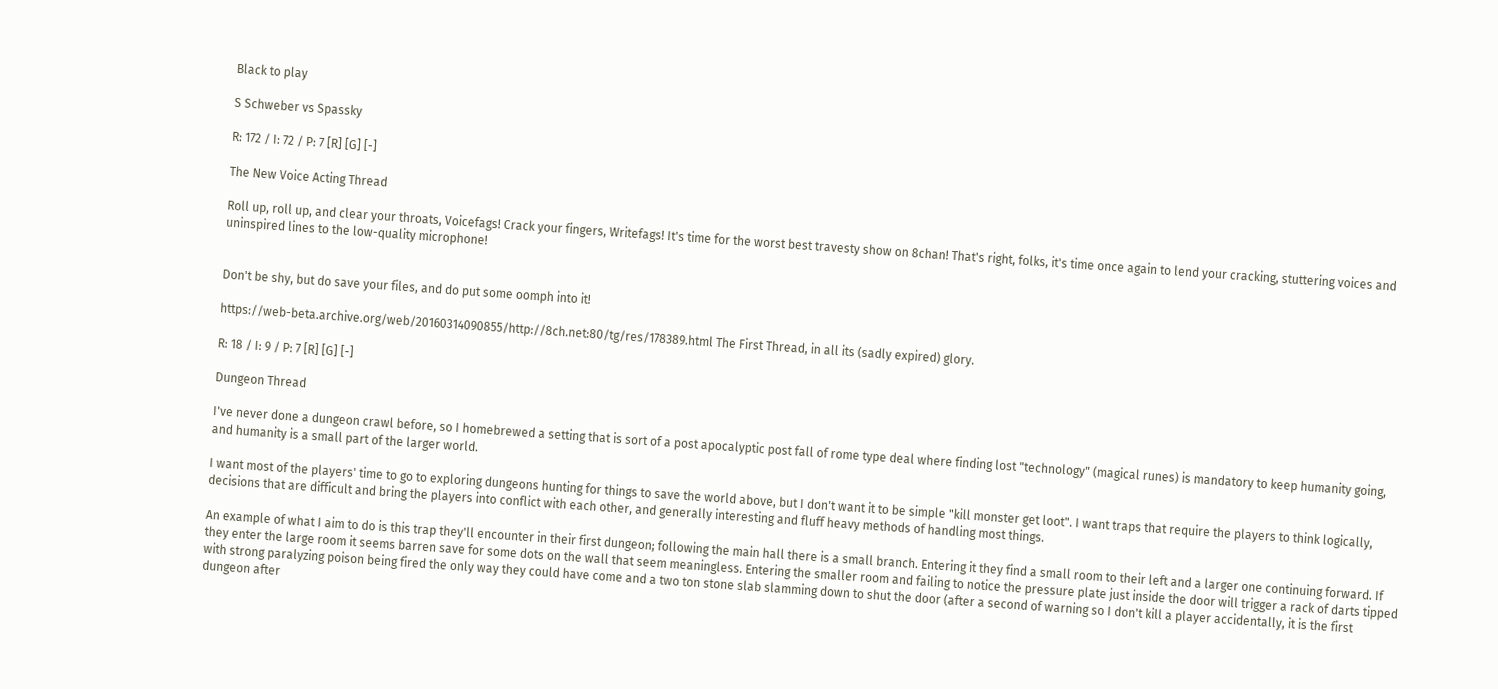Black to play

S Schweber vs Spassky

R: 172 / I: 72 / P: 7 [R] [G] [-]

The New Voice Acting Thread

Roll up, roll up, and clear your throats, Voicefags! Crack your fingers, Writefags! It's time for the worst best travesty show on 8chan! That's right, folks, it's time once again to lend your cracking, stuttering voices and uninspired lines to the low-quality microphone!


Don't be shy, but do save your files, and do put some oomph into it!

https://web-beta.archive.org/web/20160314090855/http://8ch.net:80/tg/res/178389.html The First Thread, in all its (sadly expired) glory.

R: 18 / I: 9 / P: 7 [R] [G] [-]

Dungeon Thread

I've never done a dungeon crawl before, so I homebrewed a setting that is sort of a post apocalyptic post fall of rome type deal where finding lost "technology" (magical runes) is mandatory to keep humanity going, and humanity is a small part of the larger world.

I want most of the players' time to go to exploring dungeons hunting for things to save the world above, but I don't want it to be simple "kill monster get loot". I want traps that require the players to think logically, decisions that are difficult and bring the players into conflict with each other, and generally interesting and fluff heavy methods of handling most things.

An example of what I aim to do is this trap they'll encounter in their first dungeon; following the main hall there is a small branch. Entering it they find a small room to their left and a larger one continuing forward. If they enter the large room it seems barren save for some dots on the wall that seem meaningless. Entering the smaller room and failing to notice the pressure plate just inside the door will trigger a rack of darts tipped with strong paralyzing poison being fired the only way they could have come and a two ton stone slab slamming down to shut the door (after a second of warning so I don't kill a player accidentally, it is the first dungeon after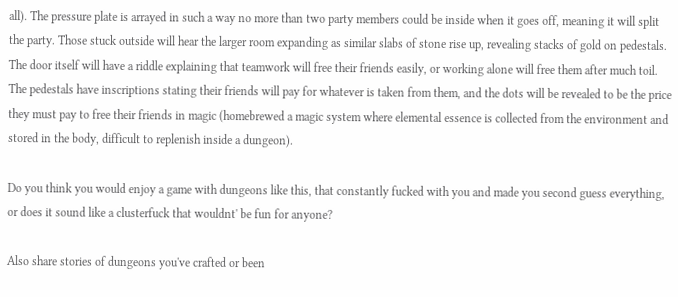all). The pressure plate is arrayed in such a way no more than two party members could be inside when it goes off, meaning it will split the party. Those stuck outside will hear the larger room expanding as similar slabs of stone rise up, revealing stacks of gold on pedestals. The door itself will have a riddle explaining that teamwork will free their friends easily, or working alone will free them after much toil. The pedestals have inscriptions stating their friends will pay for whatever is taken from them, and the dots will be revealed to be the price they must pay to free their friends in magic (homebrewed a magic system where elemental essence is collected from the environment and stored in the body, difficult to replenish inside a dungeon).

Do you think you would enjoy a game with dungeons like this, that constantly fucked with you and made you second guess everything, or does it sound like a clusterfuck that wouldnt' be fun for anyone?

Also share stories of dungeons you've crafted or been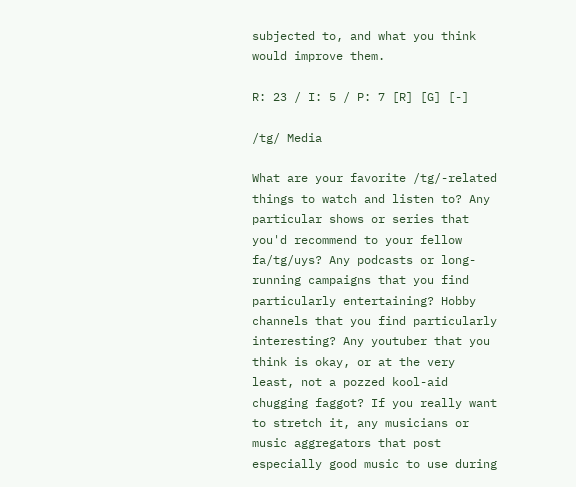subjected to, and what you think would improve them.

R: 23 / I: 5 / P: 7 [R] [G] [-]

/tg/ Media

What are your favorite /tg/-related things to watch and listen to? Any particular shows or series that you'd recommend to your fellow fa/tg/uys? Any podcasts or long-running campaigns that you find particularly entertaining? Hobby channels that you find particularly interesting? Any youtuber that you think is okay, or at the very least, not a pozzed kool-aid chugging faggot? If you really want to stretch it, any musicians or music aggregators that post especially good music to use during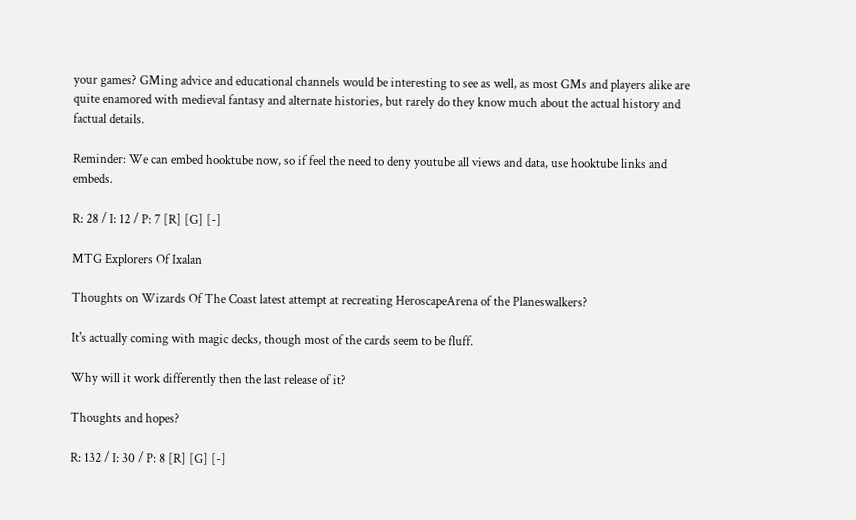your games? GMing advice and educational channels would be interesting to see as well, as most GMs and players alike are quite enamored with medieval fantasy and alternate histories, but rarely do they know much about the actual history and factual details.

Reminder: We can embed hooktube now, so if feel the need to deny youtube all views and data, use hooktube links and embeds.

R: 28 / I: 12 / P: 7 [R] [G] [-]

MTG Explorers Of Ixalan

Thoughts on Wizards Of The Coast latest attempt at recreating HeroscapeArena of the Planeswalkers?

It's actually coming with magic decks, though most of the cards seem to be fluff.

Why will it work differently then the last release of it?

Thoughts and hopes?

R: 132 / I: 30 / P: 8 [R] [G] [-]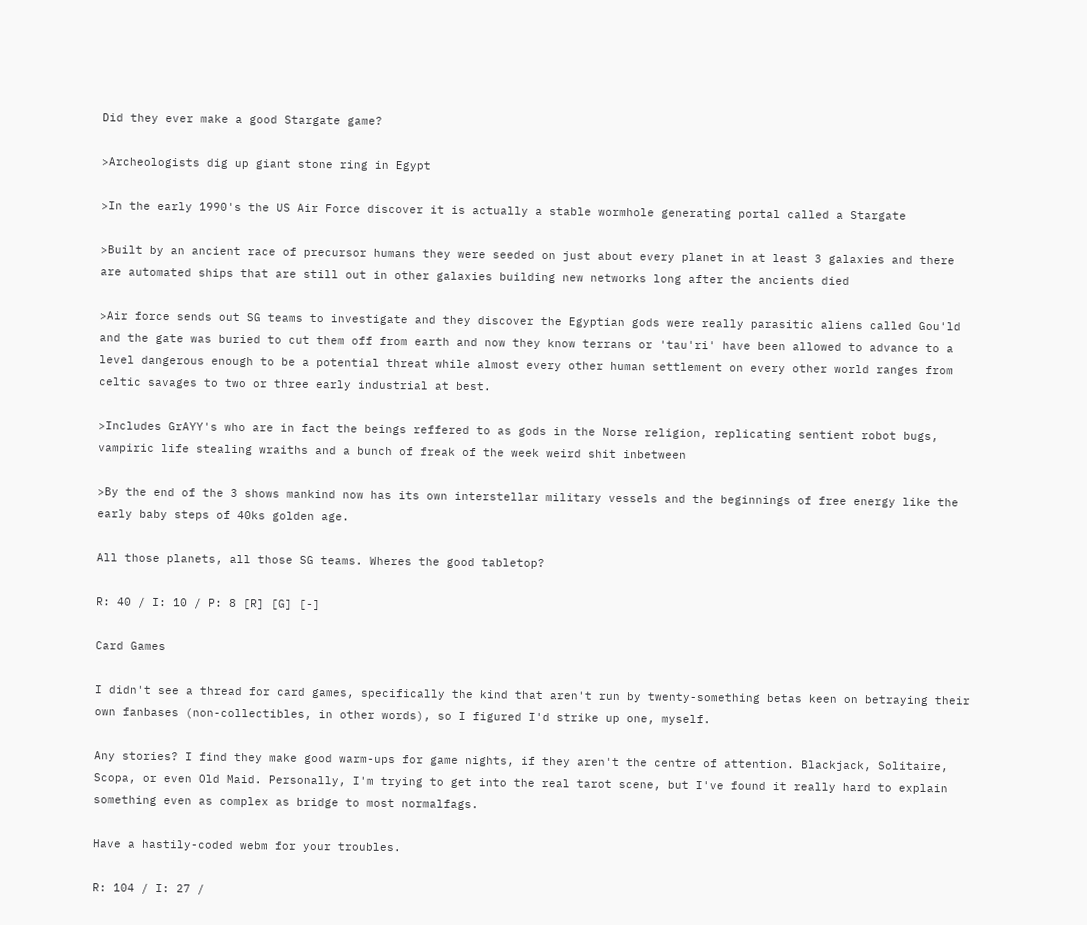Did they ever make a good Stargate game?

>Archeologists dig up giant stone ring in Egypt

>In the early 1990's the US Air Force discover it is actually a stable wormhole generating portal called a Stargate

>Built by an ancient race of precursor humans they were seeded on just about every planet in at least 3 galaxies and there are automated ships that are still out in other galaxies building new networks long after the ancients died

>Air force sends out SG teams to investigate and they discover the Egyptian gods were really parasitic aliens called Gou'ld and the gate was buried to cut them off from earth and now they know terrans or 'tau'ri' have been allowed to advance to a level dangerous enough to be a potential threat while almost every other human settlement on every other world ranges from celtic savages to two or three early industrial at best.

>Includes GrAYY's who are in fact the beings reffered to as gods in the Norse religion, replicating sentient robot bugs, vampiric life stealing wraiths and a bunch of freak of the week weird shit inbetween

>By the end of the 3 shows mankind now has its own interstellar military vessels and the beginnings of free energy like the early baby steps of 40ks golden age.

All those planets, all those SG teams. Wheres the good tabletop?

R: 40 / I: 10 / P: 8 [R] [G] [-]

Card Games

I didn't see a thread for card games, specifically the kind that aren't run by twenty-something betas keen on betraying their own fanbases (non-collectibles, in other words), so I figured I'd strike up one, myself.

Any stories? I find they make good warm-ups for game nights, if they aren't the centre of attention. Blackjack, Solitaire, Scopa, or even Old Maid. Personally, I'm trying to get into the real tarot scene, but I've found it really hard to explain something even as complex as bridge to most normalfags.

Have a hastily-coded webm for your troubles.

R: 104 / I: 27 /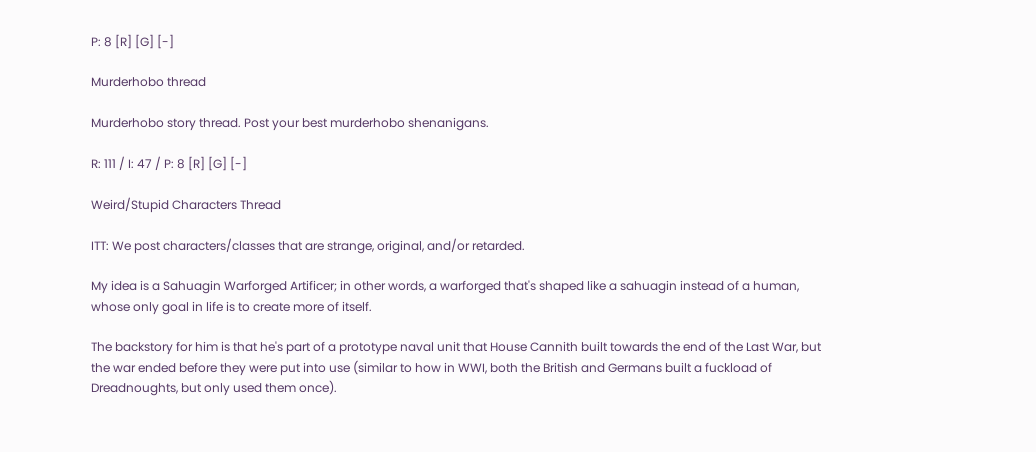P: 8 [R] [G] [-]

Murderhobo thread

Murderhobo story thread. Post your best murderhobo shenanigans.

R: 111 / I: 47 / P: 8 [R] [G] [-]

Weird/Stupid Characters Thread

ITT: We post characters/classes that are strange, original, and/or retarded.

My idea is a Sahuagin Warforged Artificer; in other words, a warforged that's shaped like a sahuagin instead of a human, whose only goal in life is to create more of itself.

The backstory for him is that he's part of a prototype naval unit that House Cannith built towards the end of the Last War, but the war ended before they were put into use (similar to how in WWI, both the British and Germans built a fuckload of Dreadnoughts, but only used them once).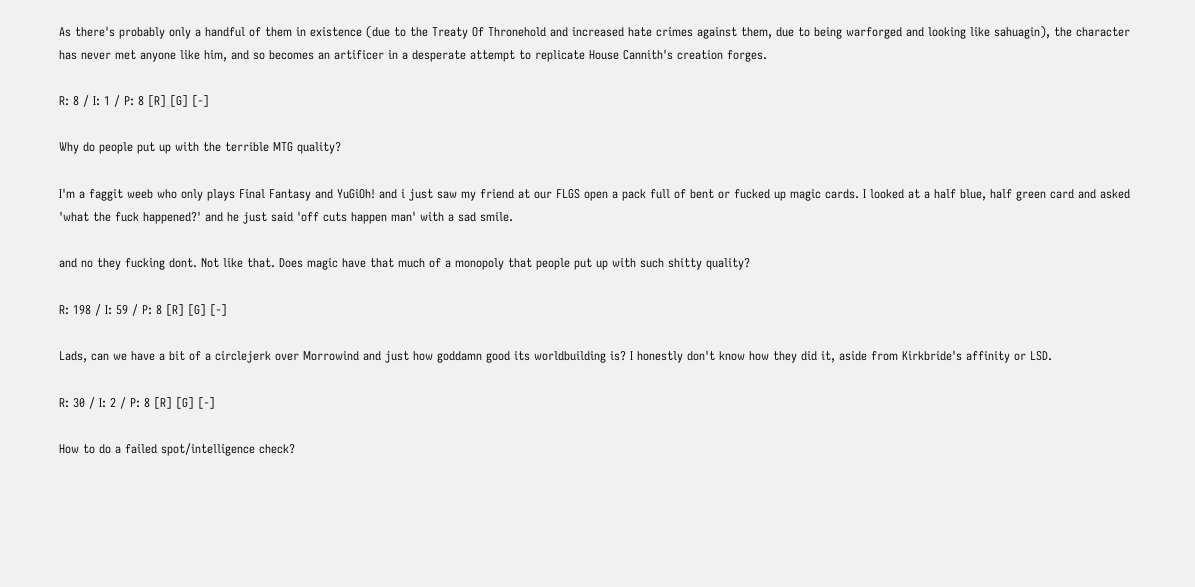As there's probably only a handful of them in existence (due to the Treaty Of Thronehold and increased hate crimes against them, due to being warforged and looking like sahuagin), the character has never met anyone like him, and so becomes an artificer in a desperate attempt to replicate House Cannith's creation forges.

R: 8 / I: 1 / P: 8 [R] [G] [-]

Why do people put up with the terrible MTG quality?

I'm a faggit weeb who only plays Final Fantasy and YuGiOh! and i just saw my friend at our FLGS open a pack full of bent or fucked up magic cards. I looked at a half blue, half green card and asked 'what the fuck happened?' and he just said 'off cuts happen man' with a sad smile.

and no they fucking dont. Not like that. Does magic have that much of a monopoly that people put up with such shitty quality?

R: 198 / I: 59 / P: 8 [R] [G] [-]

Lads, can we have a bit of a circlejerk over Morrowind and just how goddamn good its worldbuilding is? I honestly don't know how they did it, aside from Kirkbride's affinity or LSD.

R: 30 / I: 2 / P: 8 [R] [G] [-]

How to do a failed spot/intelligence check?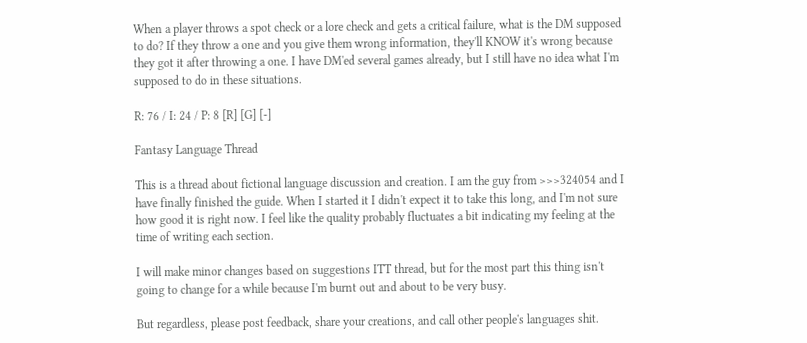When a player throws a spot check or a lore check and gets a critical failure, what is the DM supposed to do? If they throw a one and you give them wrong information, they'll KNOW it's wrong because they got it after throwing a one. I have DM'ed several games already, but I still have no idea what I'm supposed to do in these situations.

R: 76 / I: 24 / P: 8 [R] [G] [-]

Fantasy Language Thread

This is a thread about fictional language discussion and creation. I am the guy from >>>324054 and I have finally finished the guide. When I started it I didn't expect it to take this long, and I'm not sure how good it is right now. I feel like the quality probably fluctuates a bit indicating my feeling at the time of writing each section.

I will make minor changes based on suggestions ITT thread, but for the most part this thing isn't going to change for a while because I'm burnt out and about to be very busy.

But regardless, please post feedback, share your creations, and call other people's languages shit.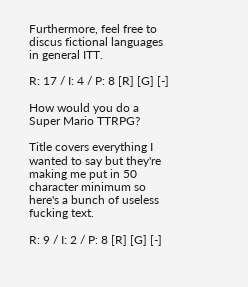Furthermore, feel free to discus fictional languages in general ITT.

R: 17 / I: 4 / P: 8 [R] [G] [-]

How would you do a Super Mario TTRPG?

Title covers everything I wanted to say but they're making me put in 50 character minimum so here's a bunch of useless fucking text.

R: 9 / I: 2 / P: 8 [R] [G] [-]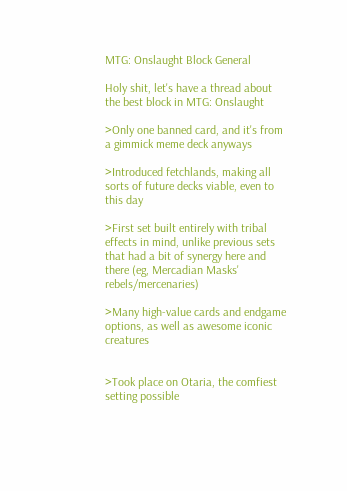MTG: Onslaught Block General

Holy shit, let's have a thread about the best block in MTG: Onslaught

>Only one banned card, and it's from a gimmick meme deck anyways

>Introduced fetchlands, making all sorts of future decks viable, even to this day

>First set built entirely with tribal effects in mind, unlike previous sets that had a bit of synergy here and there (eg, Mercadian Masks' rebels/mercenaries)

>Many high-value cards and endgame options, as well as awesome iconic creatures


>Took place on Otaria, the comfiest setting possible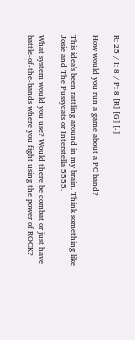R: 25 / I: 8 / P: 8 [R] [G] [-]

How would you run a game about a PC band?

This idea's been rattling around in my brain. Think something like Josie and The Pussycats or Interstella 5555.

What system would you use? Would there be combat or just have battle-of-the-bands where you fight using the power of ROCK?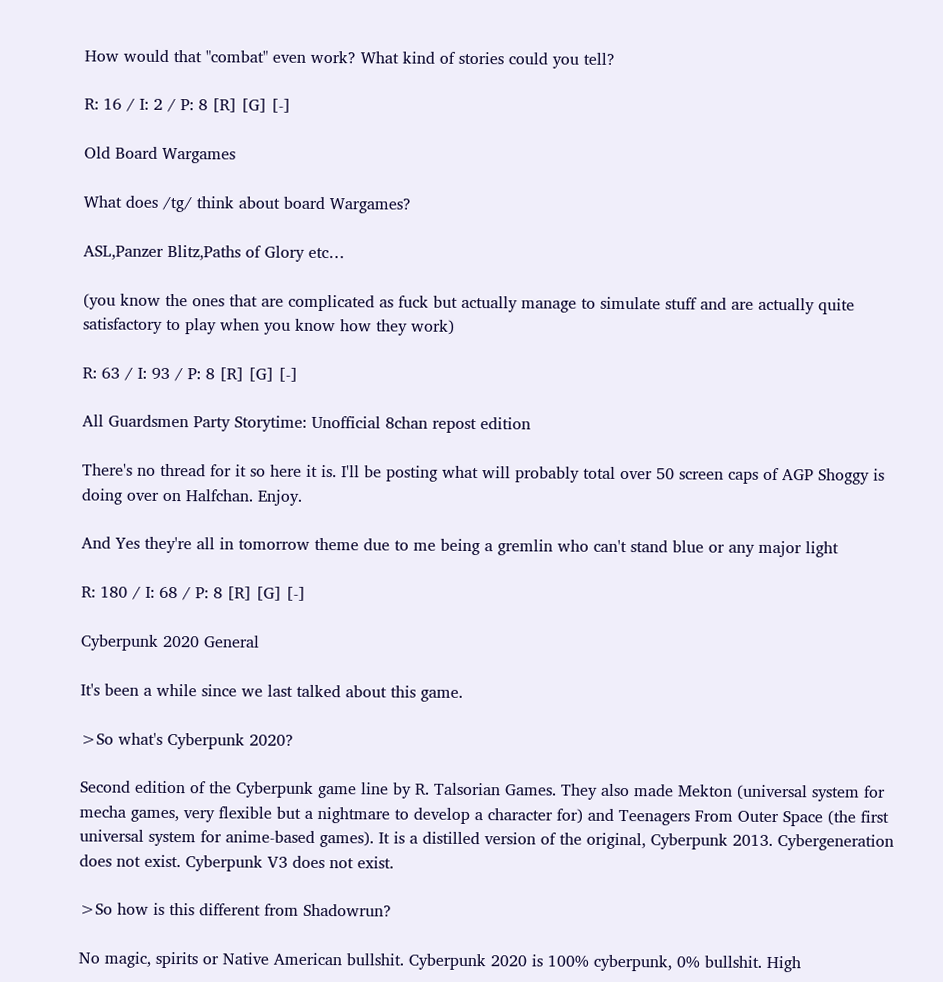How would that "combat" even work? What kind of stories could you tell?

R: 16 / I: 2 / P: 8 [R] [G] [-]

Old Board Wargames

What does /tg/ think about board Wargames?

ASL,Panzer Blitz,Paths of Glory etc…

(you know the ones that are complicated as fuck but actually manage to simulate stuff and are actually quite satisfactory to play when you know how they work)

R: 63 / I: 93 / P: 8 [R] [G] [-]

All Guardsmen Party Storytime: Unofficial 8chan repost edition

There's no thread for it so here it is. I'll be posting what will probably total over 50 screen caps of AGP Shoggy is doing over on Halfchan. Enjoy.

And Yes they're all in tomorrow theme due to me being a gremlin who can't stand blue or any major light

R: 180 / I: 68 / P: 8 [R] [G] [-]

Cyberpunk 2020 General

It's been a while since we last talked about this game.

>So what's Cyberpunk 2020?

Second edition of the Cyberpunk game line by R. Talsorian Games. They also made Mekton (universal system for mecha games, very flexible but a nightmare to develop a character for) and Teenagers From Outer Space (the first universal system for anime-based games). It is a distilled version of the original, Cyberpunk 2013. Cybergeneration does not exist. Cyberpunk V3 does not exist.

>So how is this different from Shadowrun?

No magic, spirits or Native American bullshit. Cyberpunk 2020 is 100% cyberpunk, 0% bullshit. High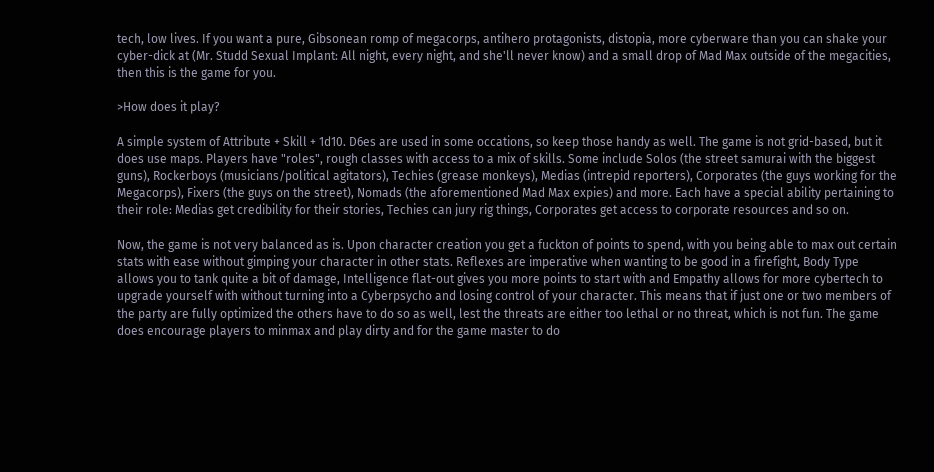tech, low lives. If you want a pure, Gibsonean romp of megacorps, antihero protagonists, distopia, more cyberware than you can shake your cyber-dick at (Mr. Studd Sexual Implant: All night, every night, and she'll never know) and a small drop of Mad Max outside of the megacities, then this is the game for you.

>How does it play?

A simple system of Attribute + Skill + 1d10. D6es are used in some occations, so keep those handy as well. The game is not grid-based, but it does use maps. Players have "roles", rough classes with access to a mix of skills. Some include Solos (the street samurai with the biggest guns), Rockerboys (musicians/political agitators), Techies (grease monkeys), Medias (intrepid reporters), Corporates (the guys working for the Megacorps), Fixers (the guys on the street), Nomads (the aforementioned Mad Max expies) and more. Each have a special ability pertaining to their role: Medias get credibility for their stories, Techies can jury rig things, Corporates get access to corporate resources and so on.

Now, the game is not very balanced as is. Upon character creation you get a fuckton of points to spend, with you being able to max out certain stats with ease without gimping your character in other stats. Reflexes are imperative when wanting to be good in a firefight, Body Type allows you to tank quite a bit of damage, Intelligence flat-out gives you more points to start with and Empathy allows for more cybertech to upgrade yourself with without turning into a Cyberpsycho and losing control of your character. This means that if just one or two members of the party are fully optimized the others have to do so as well, lest the threats are either too lethal or no threat, which is not fun. The game does encourage players to minmax and play dirty and for the game master to do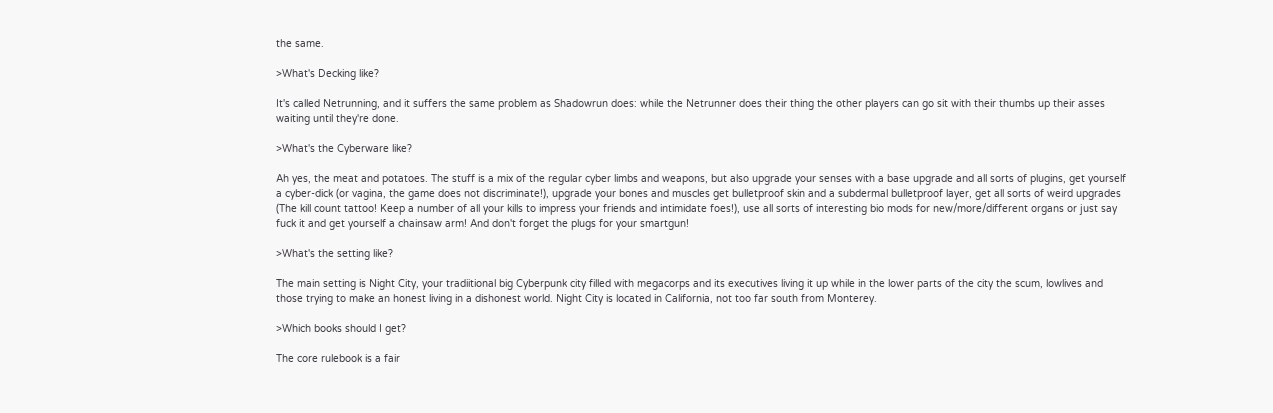the same.

>What's Decking like?

It's called Netrunning, and it suffers the same problem as Shadowrun does: while the Netrunner does their thing the other players can go sit with their thumbs up their asses waiting until they're done.

>What's the Cyberware like?

Ah yes, the meat and potatoes. The stuff is a mix of the regular cyber limbs and weapons, but also upgrade your senses with a base upgrade and all sorts of plugins, get yourself a cyber-dick (or vagina, the game does not discriminate!), upgrade your bones and muscles get bulletproof skin and a subdermal bulletproof layer, get all sorts of weird upgrades (The kill count tattoo! Keep a number of all your kills to impress your friends and intimidate foes!), use all sorts of interesting bio mods for new/more/different organs or just say fuck it and get yourself a chainsaw arm! And don't forget the plugs for your smartgun!

>What's the setting like?

The main setting is Night City, your tradiitional big Cyberpunk city filled with megacorps and its executives living it up while in the lower parts of the city the scum, lowlives and those trying to make an honest living in a dishonest world. Night City is located in California, not too far south from Monterey.

>Which books should I get?

The core rulebook is a fair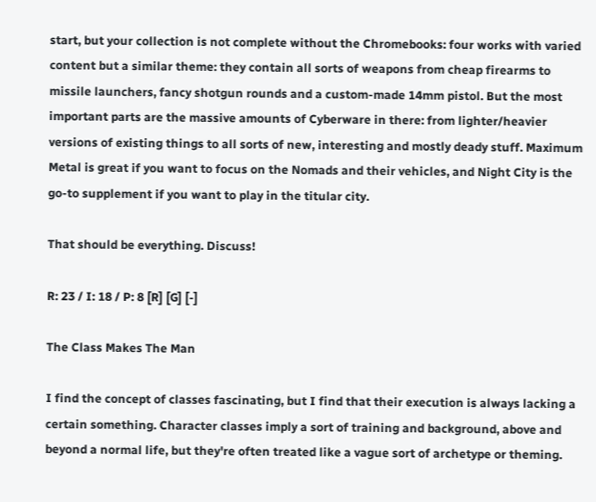start, but your collection is not complete without the Chromebooks: four works with varied content but a similar theme: they contain all sorts of weapons from cheap firearms to missile launchers, fancy shotgun rounds and a custom-made 14mm pistol. But the most important parts are the massive amounts of Cyberware in there: from lighter/heavier versions of existing things to all sorts of new, interesting and mostly deady stuff. Maximum Metal is great if you want to focus on the Nomads and their vehicles, and Night City is the go-to supplement if you want to play in the titular city.

That should be everything. Discuss!

R: 23 / I: 18 / P: 8 [R] [G] [-]

The Class Makes The Man

I find the concept of classes fascinating, but I find that their execution is always lacking a certain something. Character classes imply a sort of training and background, above and beyond a normal life, but they're often treated like a vague sort of archetype or theming.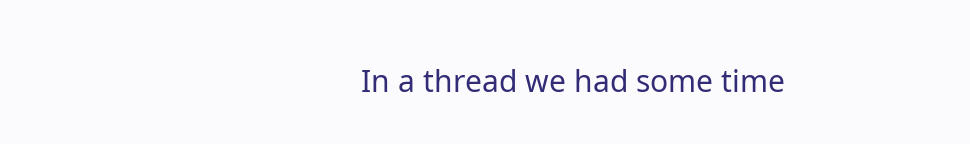In a thread we had some time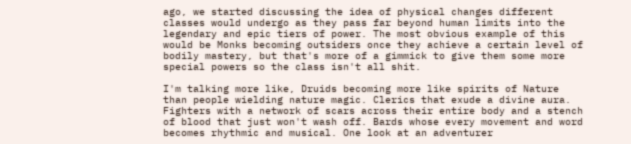ago, we started discussing the idea of physical changes different classes would undergo as they pass far beyond human limits into the legendary and epic tiers of power. The most obvious example of this would be Monks becoming outsiders once they achieve a certain level of bodily mastery, but that's more of a gimmick to give them some more special powers so the class isn't all shit.

I'm talking more like, Druids becoming more like spirits of Nature than people wielding nature magic. Clerics that exude a divine aura. Fighters with a network of scars across their entire body and a stench of blood that just won't wash off. Bards whose every movement and word becomes rhythmic and musical. One look at an adventurer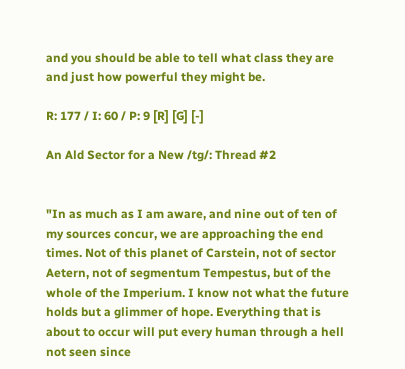and you should be able to tell what class they are and just how powerful they might be.

R: 177 / I: 60 / P: 9 [R] [G] [-]

An Ald Sector for a New /tg/: Thread #2


"In as much as I am aware, and nine out of ten of my sources concur, we are approaching the end times. Not of this planet of Carstein, not of sector Aetern, not of segmentum Tempestus, but of the whole of the Imperium. I know not what the future holds but a glimmer of hope. Everything that is about to occur will put every human through a hell not seen since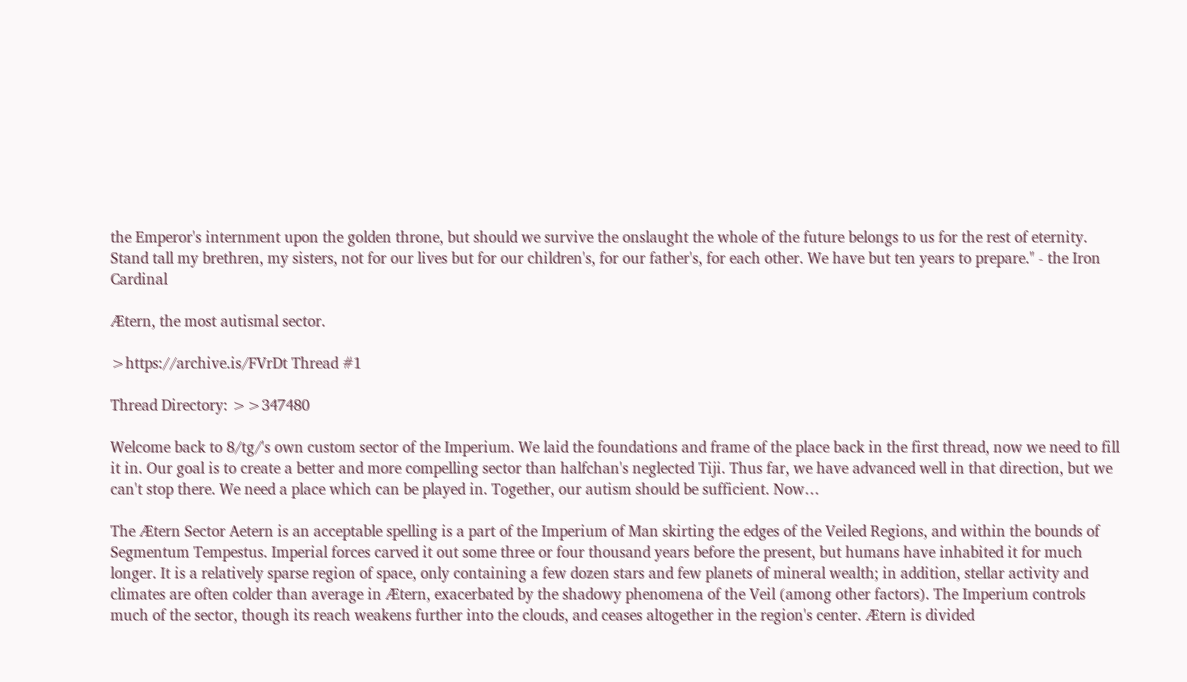the Emperor's internment upon the golden throne, but should we survive the onslaught the whole of the future belongs to us for the rest of eternity. Stand tall my brethren, my sisters, not for our lives but for our children's, for our father's, for each other. We have but ten years to prepare." - the Iron Cardinal

Ætern, the most autismal sector.

>https://archive.is/FVrDt Thread #1

Thread Directory: >>347480

Welcome back to 8/tg/'s own custom sector of the Imperium. We laid the foundations and frame of the place back in the first thread, now we need to fill it in. Our goal is to create a better and more compelling sector than halfchan's neglected Tiji. Thus far, we have advanced well in that direction, but we can't stop there. We need a place which can be played in. Together, our autism should be sufficient. Now…

The Ætern Sector Aetern is an acceptable spelling is a part of the Imperium of Man skirting the edges of the Veiled Regions, and within the bounds of Segmentum Tempestus. Imperial forces carved it out some three or four thousand years before the present, but humans have inhabited it for much longer. It is a relatively sparse region of space, only containing a few dozen stars and few planets of mineral wealth; in addition, stellar activity and climates are often colder than average in Ætern, exacerbated by the shadowy phenomena of the Veil (among other factors). The Imperium controls much of the sector, though its reach weakens further into the clouds, and ceases altogether in the region's center. Ætern is divided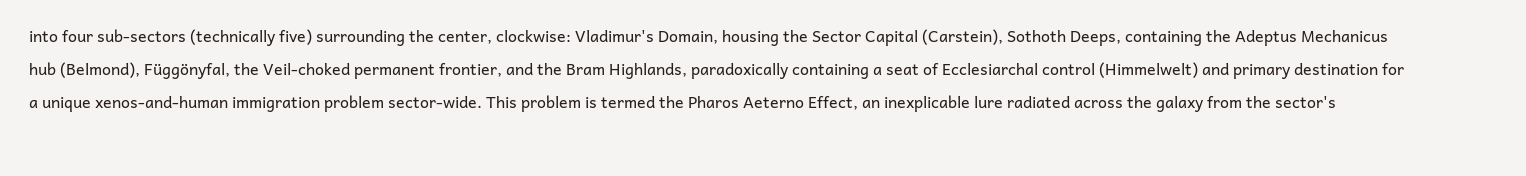into four sub-sectors (technically five) surrounding the center, clockwise: Vladimur's Domain, housing the Sector Capital (Carstein), Sothoth Deeps, containing the Adeptus Mechanicus hub (Belmond), Függönyfal, the Veil-choked permanent frontier, and the Bram Highlands, paradoxically containing a seat of Ecclesiarchal control (Himmelwelt) and primary destination for a unique xenos-and-human immigration problem sector-wide. This problem is termed the Pharos Aeterno Effect, an inexplicable lure radiated across the galaxy from the sector's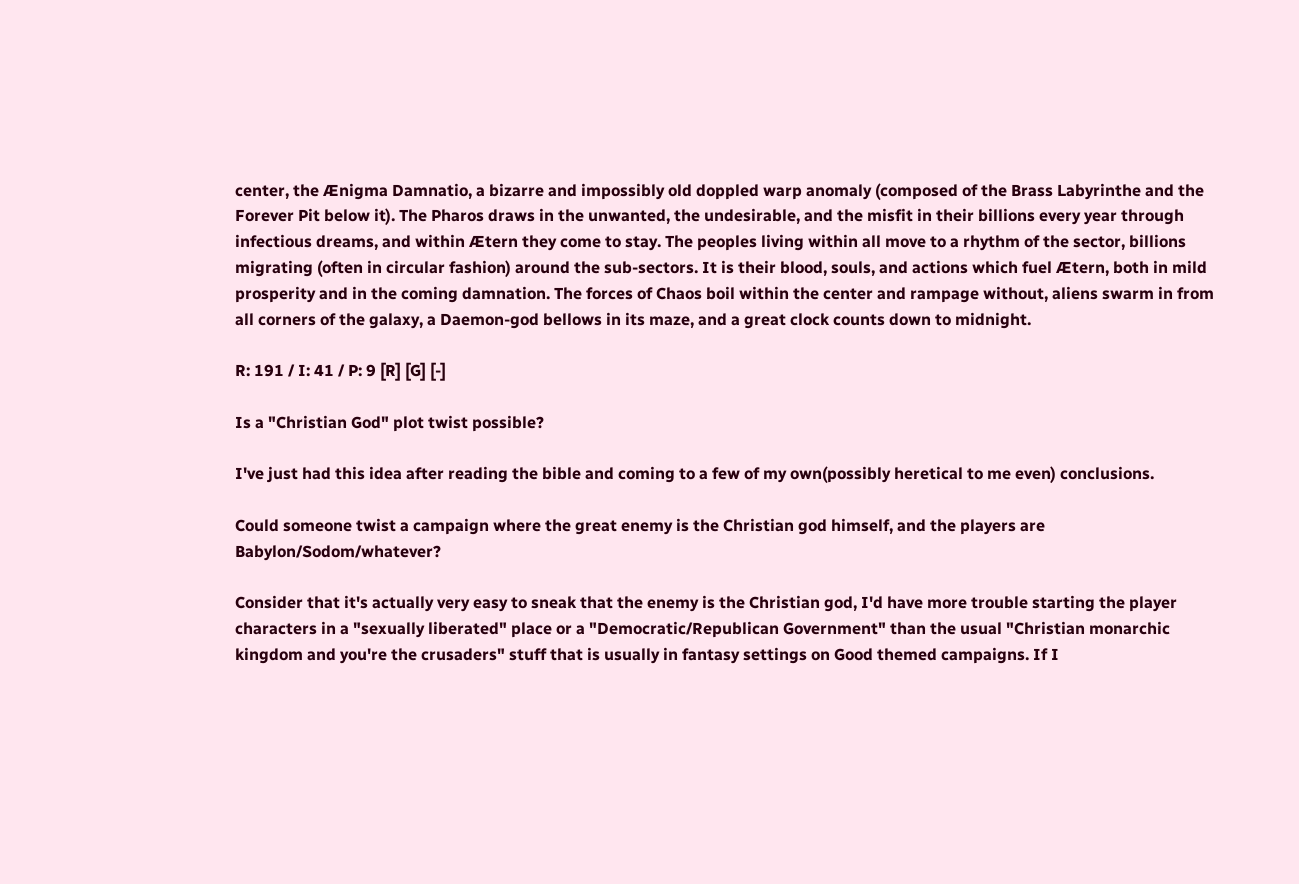center, the Ænigma Damnatio, a bizarre and impossibly old doppled warp anomaly (composed of the Brass Labyrinthe and the Forever Pit below it). The Pharos draws in the unwanted, the undesirable, and the misfit in their billions every year through infectious dreams, and within Ætern they come to stay. The peoples living within all move to a rhythm of the sector, billions migrating (often in circular fashion) around the sub-sectors. It is their blood, souls, and actions which fuel Ætern, both in mild prosperity and in the coming damnation. The forces of Chaos boil within the center and rampage without, aliens swarm in from all corners of the galaxy, a Daemon-god bellows in its maze, and a great clock counts down to midnight.

R: 191 / I: 41 / P: 9 [R] [G] [-]

Is a "Christian God" plot twist possible?

I've just had this idea after reading the bible and coming to a few of my own(possibly heretical to me even) conclusions.

Could someone twist a campaign where the great enemy is the Christian god himself, and the players are Babylon/Sodom/whatever?

Consider that it's actually very easy to sneak that the enemy is the Christian god, I'd have more trouble starting the player characters in a "sexually liberated" place or a "Democratic/Republican Government" than the usual "Christian monarchic kingdom and you're the crusaders" stuff that is usually in fantasy settings on Good themed campaigns. If I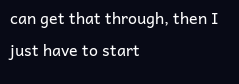can get that through, then I just have to start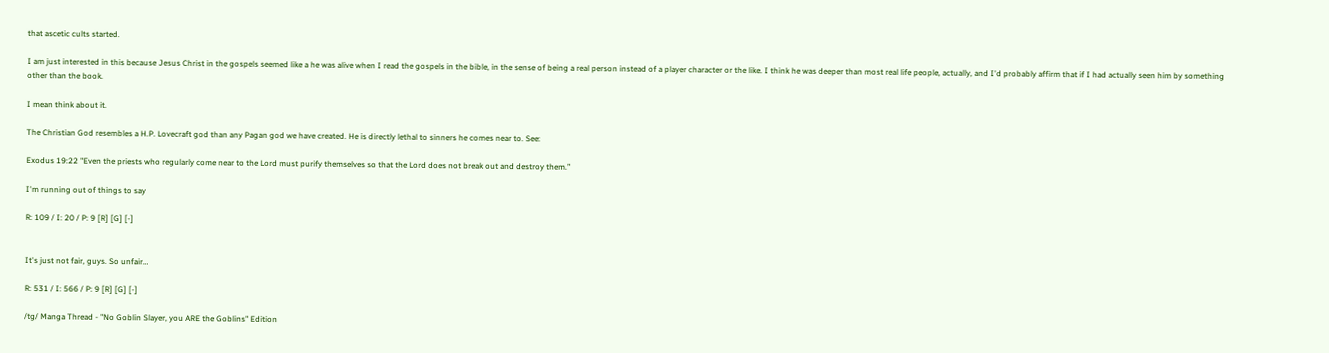that ascetic cults started.

I am just interested in this because Jesus Christ in the gospels seemed like a he was alive when I read the gospels in the bible, in the sense of being a real person instead of a player character or the like. I think he was deeper than most real life people, actually, and I'd probably affirm that if I had actually seen him by something other than the book.

I mean think about it.

The Christian God resembles a H.P. Lovecraft god than any Pagan god we have created. He is directly lethal to sinners he comes near to. See:

Exodus 19:22 "Even the priests who regularly come near to the Lord must purify themselves so that the Lord does not break out and destroy them.”

I'm running out of things to say

R: 109 / I: 20 / P: 9 [R] [G] [-]


It's just not fair, guys. So unfair…

R: 531 / I: 566 / P: 9 [R] [G] [-]

/tg/ Manga Thread - "No Goblin Slayer, you ARE the Goblins" Edition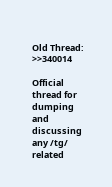Old Thread: >>340014

Official thread for dumping and discussing any /tg/ related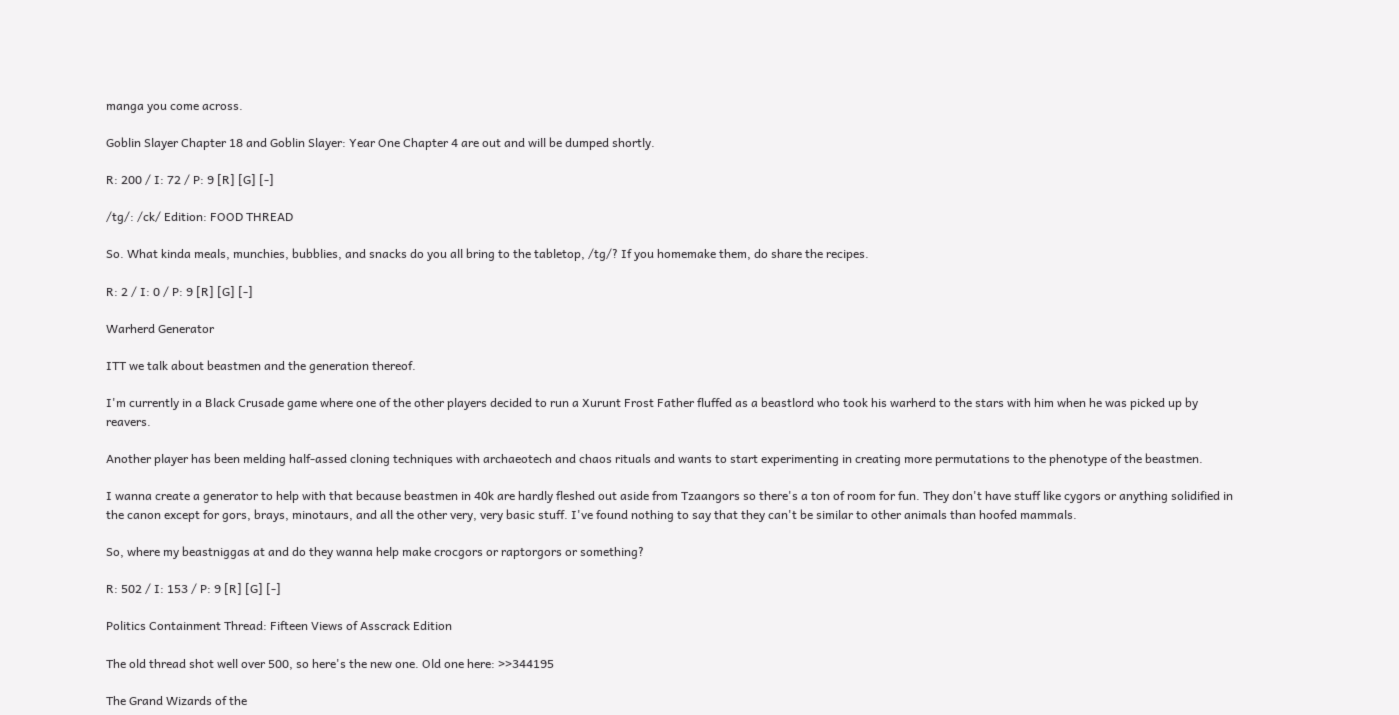manga you come across.

Goblin Slayer Chapter 18 and Goblin Slayer: Year One Chapter 4 are out and will be dumped shortly.

R: 200 / I: 72 / P: 9 [R] [G] [-]

/tg/: /ck/ Edition: FOOD THREAD

So. What kinda meals, munchies, bubblies, and snacks do you all bring to the tabletop, /tg/? If you homemake them, do share the recipes.

R: 2 / I: 0 / P: 9 [R] [G] [-]

Warherd Generator

ITT we talk about beastmen and the generation thereof.

I'm currently in a Black Crusade game where one of the other players decided to run a Xurunt Frost Father fluffed as a beastlord who took his warherd to the stars with him when he was picked up by reavers.

Another player has been melding half-assed cloning techniques with archaeotech and chaos rituals and wants to start experimenting in creating more permutations to the phenotype of the beastmen.

I wanna create a generator to help with that because beastmen in 40k are hardly fleshed out aside from Tzaangors so there's a ton of room for fun. They don't have stuff like cygors or anything solidified in the canon except for gors, brays, minotaurs, and all the other very, very basic stuff. I've found nothing to say that they can't be similar to other animals than hoofed mammals.

So, where my beastniggas at and do they wanna help make crocgors or raptorgors or something?

R: 502 / I: 153 / P: 9 [R] [G] [-]

Politics Containment Thread: Fifteen Views of Asscrack Edition

The old thread shot well over 500, so here's the new one. Old one here: >>344195

The Grand Wizards of the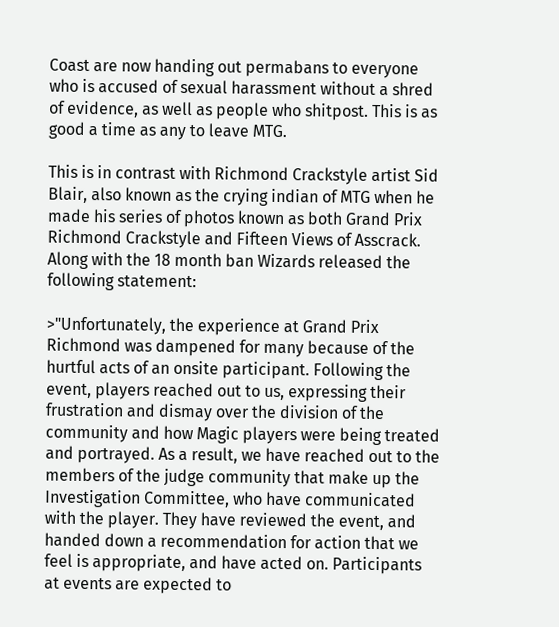Coast are now handing out permabans to everyone who is accused of sexual harassment without a shred of evidence, as well as people who shitpost. This is as good a time as any to leave MTG.

This is in contrast with Richmond Crackstyle artist Sid Blair, also known as the crying indian of MTG when he made his series of photos known as both Grand Prix Richmond Crackstyle and Fifteen Views of Asscrack. Along with the 18 month ban Wizards released the following statement:

>"Unfortunately, the experience at Grand Prix Richmond was dampened for many because of the hurtful acts of an onsite participant. Following the event, players reached out to us, expressing their frustration and dismay over the division of the community and how Magic players were being treated and portrayed. As a result, we have reached out to the members of the judge community that make up the Investigation Committee, who have communicated with the player. They have reviewed the event, and handed down a recommendation for action that we feel is appropriate, and have acted on. Participants at events are expected to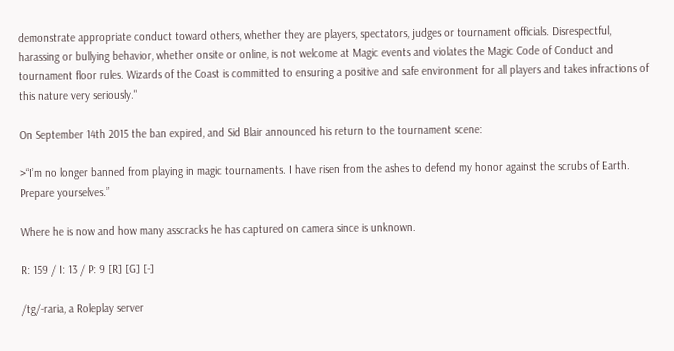demonstrate appropriate conduct toward others, whether they are players, spectators, judges or tournament officials. Disrespectful, harassing or bullying behavior, whether onsite or online, is not welcome at Magic events and violates the Magic Code of Conduct and tournament floor rules. Wizards of the Coast is committed to ensuring a positive and safe environment for all players and takes infractions of this nature very seriously."

On September 14th 2015 the ban expired, and Sid Blair announced his return to the tournament scene:

>“I’m no longer banned from playing in magic tournaments. I have risen from the ashes to defend my honor against the scrubs of Earth. Prepare yourselves.”

Where he is now and how many asscracks he has captured on camera since is unknown.

R: 159 / I: 13 / P: 9 [R] [G] [-]

/tg/-raria, a Roleplay server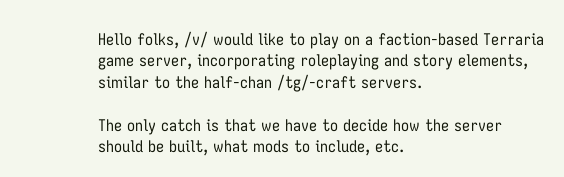Hello folks, /v/ would like to play on a faction-based Terraria game server, incorporating roleplaying and story elements, similar to the half-chan /tg/-craft servers.

The only catch is that we have to decide how the server should be built, what mods to include, etc.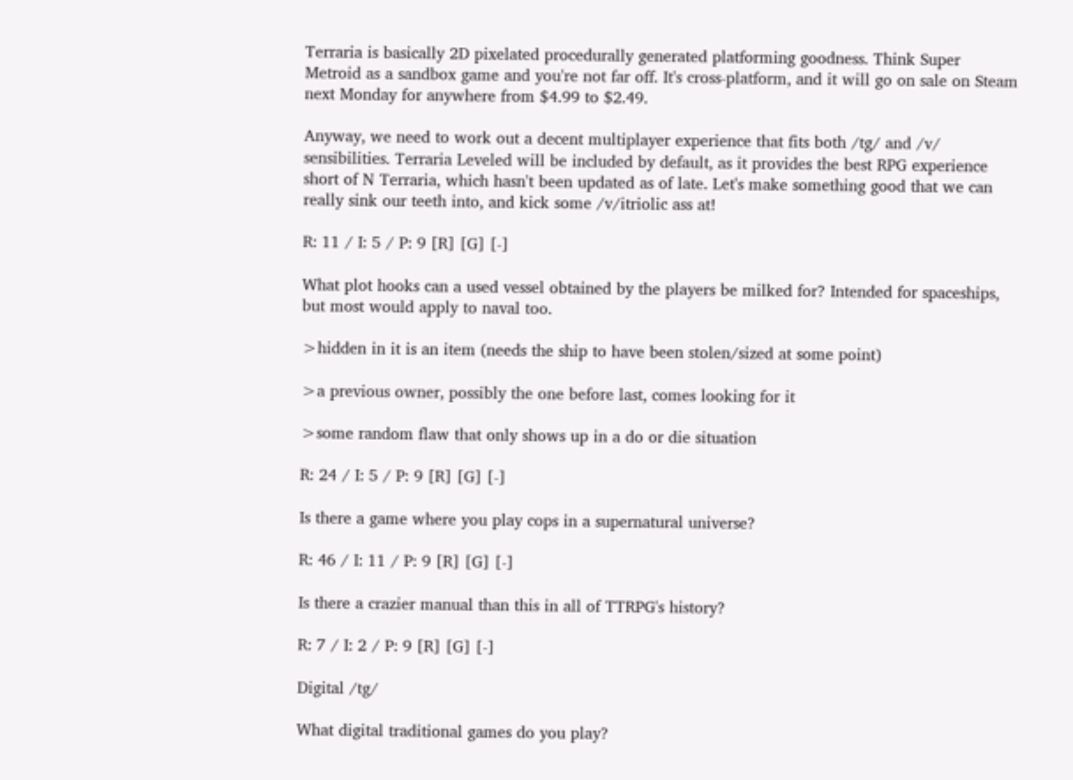Terraria is basically 2D pixelated procedurally generated platforming goodness. Think Super Metroid as a sandbox game and you're not far off. It's cross-platform, and it will go on sale on Steam next Monday for anywhere from $4.99 to $2.49.

Anyway, we need to work out a decent multiplayer experience that fits both /tg/ and /v/ sensibilities. Terraria Leveled will be included by default, as it provides the best RPG experience short of N Terraria, which hasn't been updated as of late. Let's make something good that we can really sink our teeth into, and kick some /v/itriolic ass at!

R: 11 / I: 5 / P: 9 [R] [G] [-]

What plot hooks can a used vessel obtained by the players be milked for? Intended for spaceships, but most would apply to naval too.

>hidden in it is an item (needs the ship to have been stolen/sized at some point)

>a previous owner, possibly the one before last, comes looking for it

>some random flaw that only shows up in a do or die situation

R: 24 / I: 5 / P: 9 [R] [G] [-]

Is there a game where you play cops in a supernatural universe?

R: 46 / I: 11 / P: 9 [R] [G] [-]

Is there a crazier manual than this in all of TTRPG's history?

R: 7 / I: 2 / P: 9 [R] [G] [-]

Digital /tg/

What digital traditional games do you play?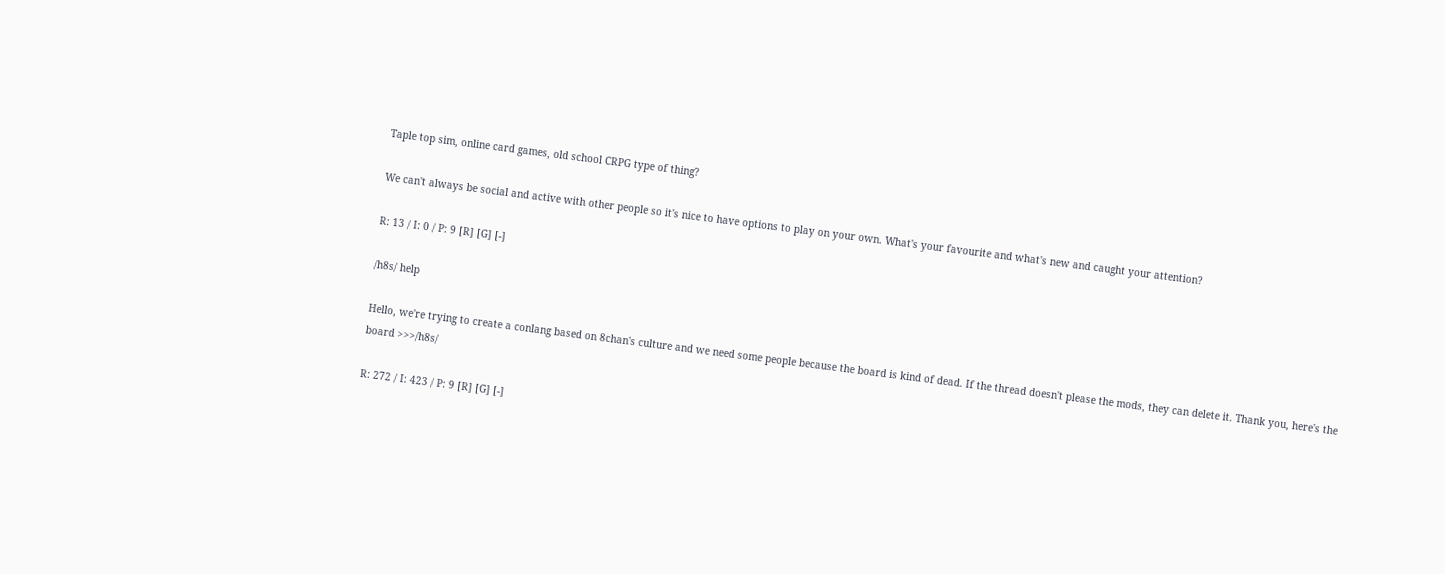Taple top sim, online card games, old school CRPG type of thing?

We can't always be social and active with other people so it's nice to have options to play on your own. What's your favourite and what's new and caught your attention?

R: 13 / I: 0 / P: 9 [R] [G] [-]

/h8s/ help

Hello, we're trying to create a conlang based on 8chan's culture and we need some people because the board is kind of dead. If the thread doesn't please the mods, they can delete it. Thank you, here's the board >>>/h8s/

R: 272 / I: 423 / P: 9 [R] [G] [-]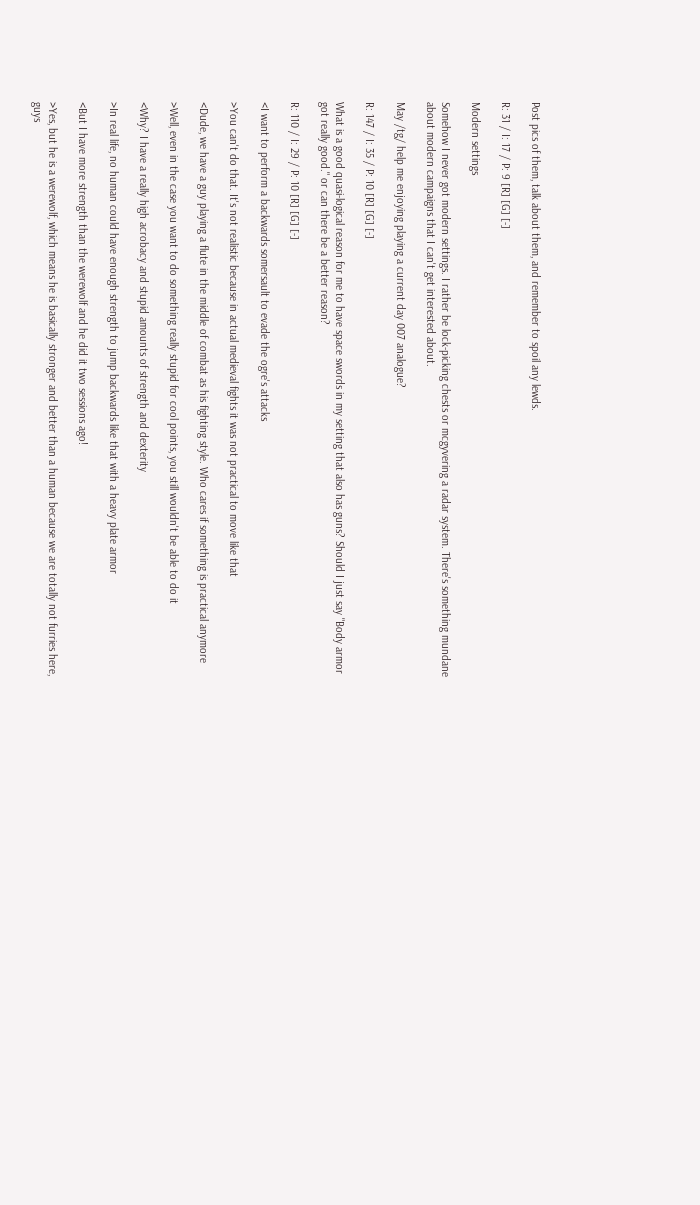Post pics of them, talk about them, and remember to spoil any lewds.

R: 31 / I: 17 / P: 9 [R] [G] [-]

Modern settings

Somehow I never got modern settings. I rather be lock-picking chests or mcgyvering a radar system. There's something mundane about modern campaigns that I can't get interested about.

May /tg/ help me enjoying playing a current day 007 analogue?

R: 147 / I: 35 / P: 10 [R] [G] [-]

What is a good quasi-logical reason for me to have space swords in my setting that also has guns? Should I just say "Body armor got really good." or can there be a better reason?

R: 110 / I: 29 / P: 10 [R] [G] [-]

<I want to perform a backwards somersault to evade the ogre's attacks

>You can't do that. It's not realistic because in actual medieval fights it was not practical to move like that

<Dude, we have a guy playing a flute in the middle of combat as his fighting style. Who cares if something is practical anymore

>Well, even in the case you want to do something really stupid for cool points, you still wouldn't be able to do it

<Why? I have a really high acrobacy and stupid amounts of strength and dexterity

>In real life, no human could have enough strength to jump backwards like that with a heavy plate armor

<But I have more strength than the werewolf and he did it two sessions ago!

>Yes, but he is a werewolf, which means he is basically stronger and better than a human because we are totally not furries here, guys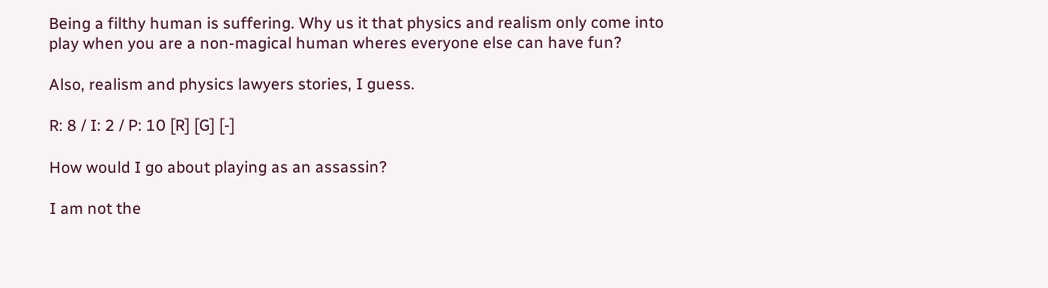Being a filthy human is suffering. Why us it that physics and realism only come into play when you are a non-magical human wheres everyone else can have fun?

Also, realism and physics lawyers stories, I guess.

R: 8 / I: 2 / P: 10 [R] [G] [-]

How would I go about playing as an assassin?

I am not the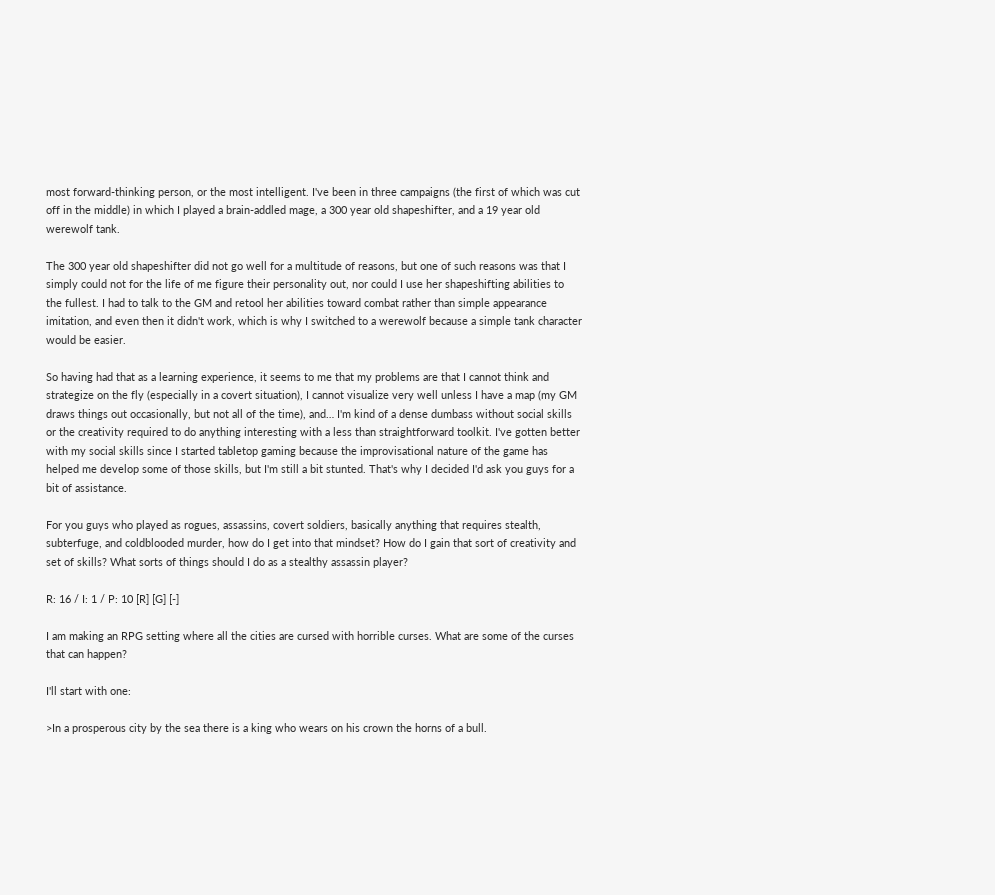most forward-thinking person, or the most intelligent. I've been in three campaigns (the first of which was cut off in the middle) in which I played a brain-addled mage, a 300 year old shapeshifter, and a 19 year old werewolf tank.

The 300 year old shapeshifter did not go well for a multitude of reasons, but one of such reasons was that I simply could not for the life of me figure their personality out, nor could I use her shapeshifting abilities to the fullest. I had to talk to the GM and retool her abilities toward combat rather than simple appearance imitation, and even then it didn't work, which is why I switched to a werewolf because a simple tank character would be easier.

So having had that as a learning experience, it seems to me that my problems are that I cannot think and strategize on the fly (especially in a covert situation), I cannot visualize very well unless I have a map (my GM draws things out occasionally, but not all of the time), and… I'm kind of a dense dumbass without social skills or the creativity required to do anything interesting with a less than straightforward toolkit. I've gotten better with my social skills since I started tabletop gaming because the improvisational nature of the game has helped me develop some of those skills, but I'm still a bit stunted. That's why I decided I'd ask you guys for a bit of assistance.

For you guys who played as rogues, assassins, covert soldiers, basically anything that requires stealth, subterfuge, and coldblooded murder, how do I get into that mindset? How do I gain that sort of creativity and set of skills? What sorts of things should I do as a stealthy assassin player?

R: 16 / I: 1 / P: 10 [R] [G] [-]

I am making an RPG setting where all the cities are cursed with horrible curses. What are some of the curses that can happen?

I'll start with one:

>In a prosperous city by the sea there is a king who wears on his crown the horns of a bull.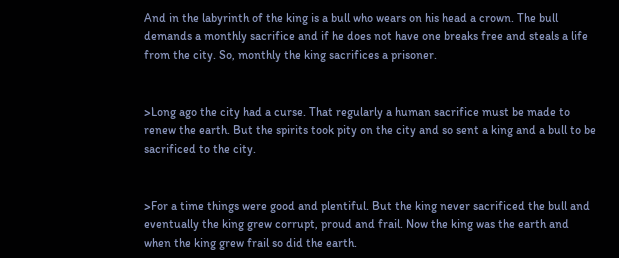And in the labyrinth of the king is a bull who wears on his head a crown. The bull demands a monthly sacrifice and if he does not have one breaks free and steals a life from the city. So, monthly the king sacrifices a prisoner.


>Long ago the city had a curse. That regularly a human sacrifice must be made to renew the earth. But the spirits took pity on the city and so sent a king and a bull to be sacrificed to the city.


>For a time things were good and plentiful. But the king never sacrificed the bull and eventually the king grew corrupt, proud and frail. Now the king was the earth and when the king grew frail so did the earth.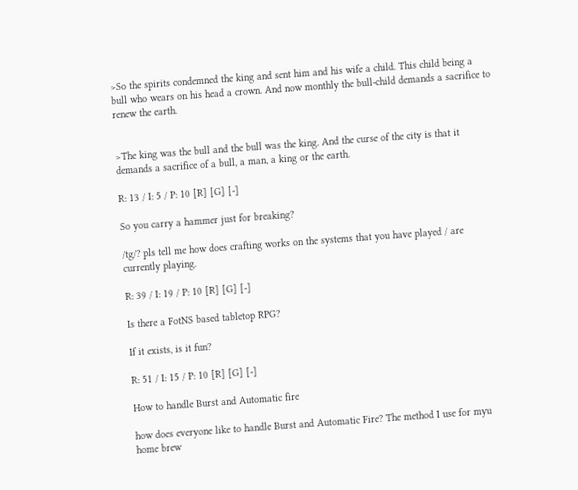>So the spirits condemned the king and sent him and his wife a child. This child being a bull who wears on his head a crown. And now monthly the bull-child demands a sacrifice to renew the earth.


>The king was the bull and the bull was the king. And the curse of the city is that it demands a sacrifice of a bull, a man, a king or the earth.

R: 13 / I: 5 / P: 10 [R] [G] [-]

So you carry a hammer just for breaking?

/tg/? pls tell me how does crafting works on the systems that you have played / are currently playing.

R: 39 / I: 19 / P: 10 [R] [G] [-]

Is there a FotNS based tabletop RPG?

If it exists, is it fun?

R: 51 / I: 15 / P: 10 [R] [G] [-]

How to handle Burst and Automatic fire

how does everyone like to handle Burst and Automatic Fire? The method I use for myu home brew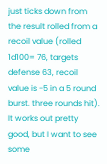just ticks down from the result rolled from a recoil value (rolled 1d100= 76, targets defense 63, recoil value is -5 in a 5 round burst. three rounds hit). It works out pretty good, but I want to see some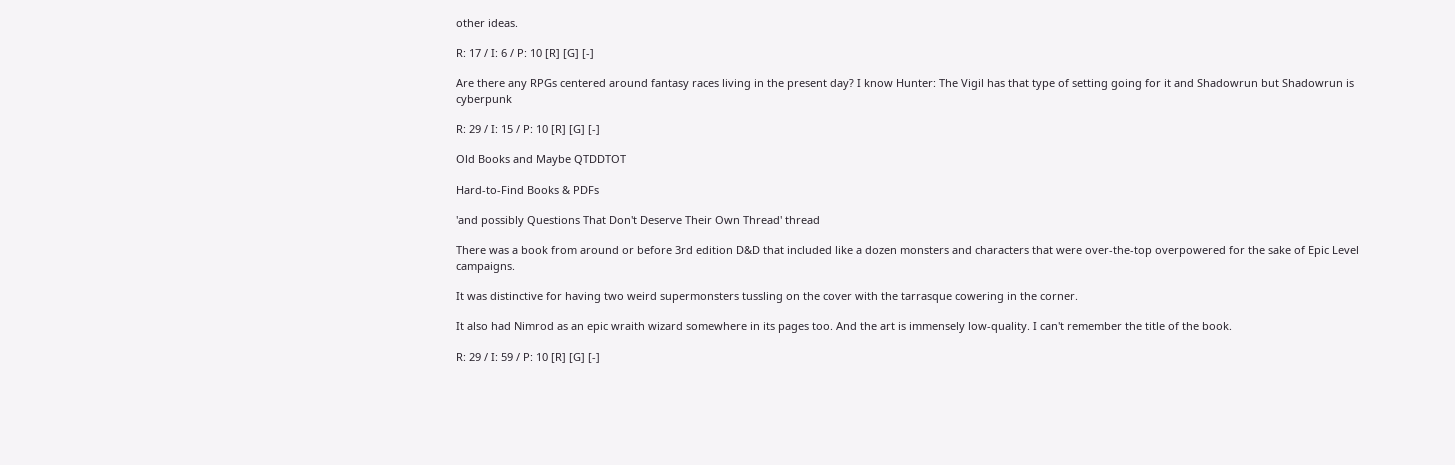other ideas.

R: 17 / I: 6 / P: 10 [R] [G] [-]

Are there any RPGs centered around fantasy races living in the present day? I know Hunter: The Vigil has that type of setting going for it and Shadowrun but Shadowrun is cyberpunk

R: 29 / I: 15 / P: 10 [R] [G] [-]

Old Books and Maybe QTDDTOT

Hard-to-Find Books & PDFs

'and possibly Questions That Don't Deserve Their Own Thread' thread

There was a book from around or before 3rd edition D&D that included like a dozen monsters and characters that were over-the-top overpowered for the sake of Epic Level campaigns.

It was distinctive for having two weird supermonsters tussling on the cover with the tarrasque cowering in the corner.

It also had Nimrod as an epic wraith wizard somewhere in its pages too. And the art is immensely low-quality. I can't remember the title of the book.

R: 29 / I: 59 / P: 10 [R] [G] [-]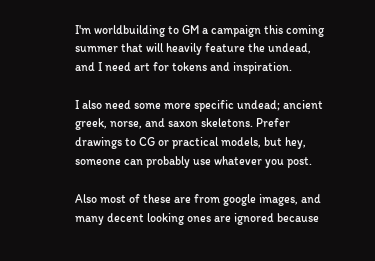I'm worldbuilding to GM a campaign this coming summer that will heavily feature the undead, and I need art for tokens and inspiration.

I also need some more specific undead; ancient greek, norse, and saxon skeletons. Prefer drawings to CG or practical models, but hey, someone can probably use whatever you post.

Also most of these are from google images, and many decent looking ones are ignored because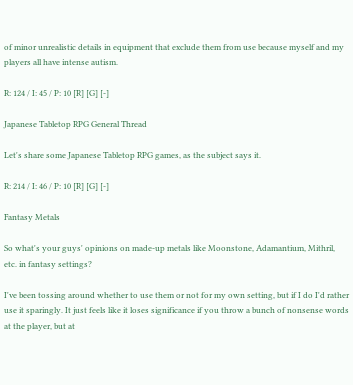of minor unrealistic details in equipment that exclude them from use because myself and my players all have intense autism.

R: 124 / I: 45 / P: 10 [R] [G] [-]

Japanese Tabletop RPG General Thread

Let's share some Japanese Tabletop RPG games, as the subject says it.

R: 214 / I: 46 / P: 10 [R] [G] [-]

Fantasy Metals

So what's your guys' opinions on made-up metals like Moonstone, Adamantium, Mithril, etc. in fantasy settings?

I've been tossing around whether to use them or not for my own setting, but if I do I'd rather use it sparingly. It just feels like it loses significance if you throw a bunch of nonsense words at the player, but at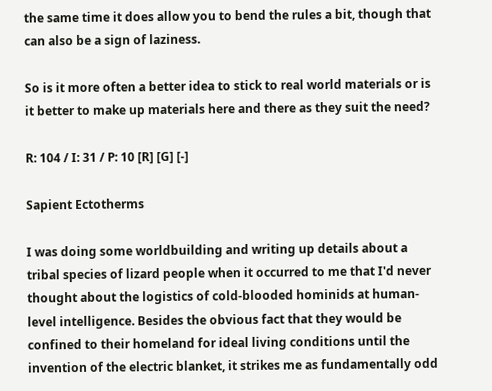the same time it does allow you to bend the rules a bit, though that can also be a sign of laziness.

So is it more often a better idea to stick to real world materials or is it better to make up materials here and there as they suit the need?

R: 104 / I: 31 / P: 10 [R] [G] [-]

Sapient Ectotherms

I was doing some worldbuilding and writing up details about a tribal species of lizard people when it occurred to me that I'd never thought about the logistics of cold-blooded hominids at human-level intelligence. Besides the obvious fact that they would be confined to their homeland for ideal living conditions until the invention of the electric blanket, it strikes me as fundamentally odd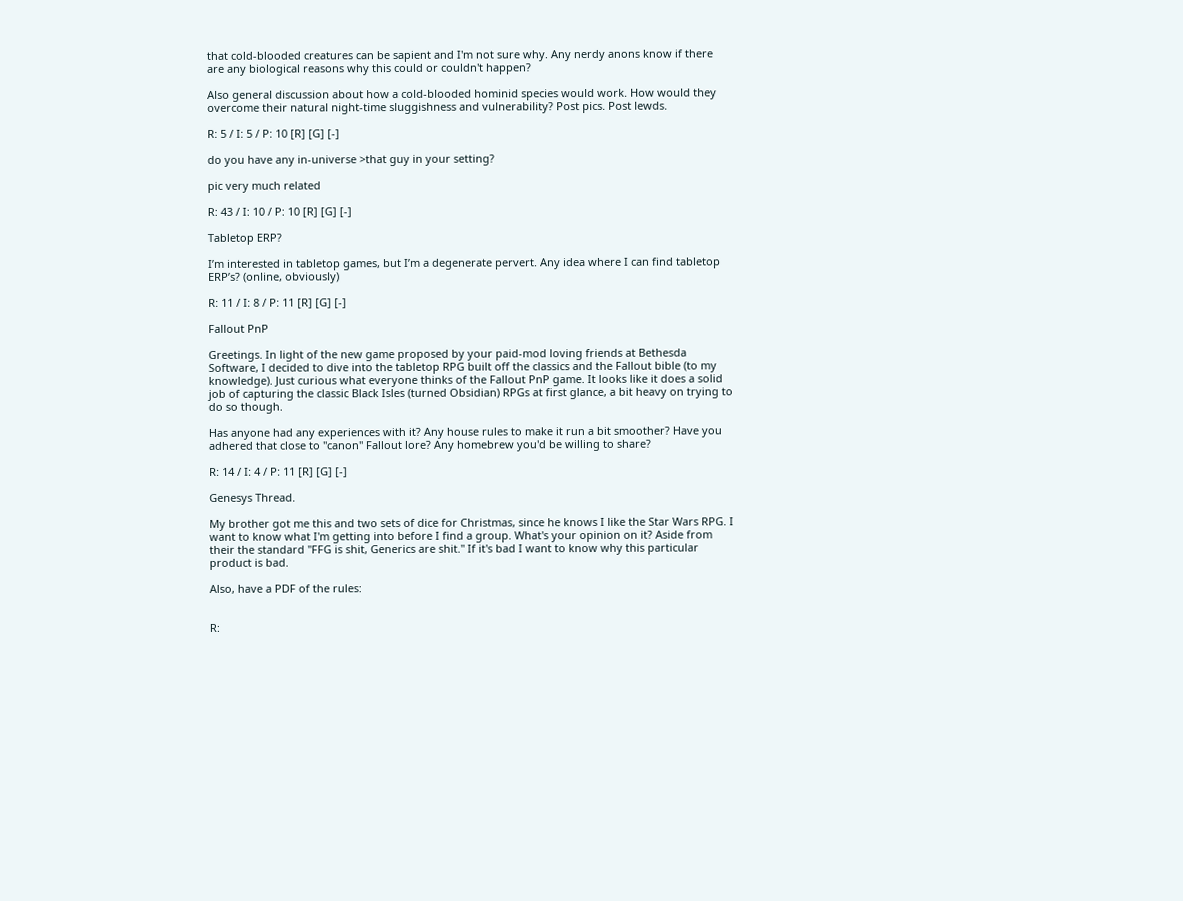that cold-blooded creatures can be sapient and I'm not sure why. Any nerdy anons know if there are any biological reasons why this could or couldn't happen?

Also general discussion about how a cold-blooded hominid species would work. How would they overcome their natural night-time sluggishness and vulnerability? Post pics. Post lewds.

R: 5 / I: 5 / P: 10 [R] [G] [-]

do you have any in-universe >that guy in your setting?

pic very much related

R: 43 / I: 10 / P: 10 [R] [G] [-]

Tabletop ERP?

I’m interested in tabletop games, but I’m a degenerate pervert. Any idea where I can find tabletop ERP’s? (online, obviously)

R: 11 / I: 8 / P: 11 [R] [G] [-]

Fallout PnP

Greetings. In light of the new game proposed by your paid-mod loving friends at Bethesda Software, I decided to dive into the tabletop RPG built off the classics and the Fallout bible (to my knowledge). Just curious what everyone thinks of the Fallout PnP game. It looks like it does a solid job of capturing the classic Black Isles (turned Obsidian) RPGs at first glance, a bit heavy on trying to do so though.

Has anyone had any experiences with it? Any house rules to make it run a bit smoother? Have you adhered that close to "canon" Fallout lore? Any homebrew you'd be willing to share?

R: 14 / I: 4 / P: 11 [R] [G] [-]

Genesys Thread.

My brother got me this and two sets of dice for Christmas, since he knows I like the Star Wars RPG. I want to know what I'm getting into before I find a group. What's your opinion on it? Aside from their the standard "FFG is shit, Generics are shit." If it's bad I want to know why this particular product is bad.

Also, have a PDF of the rules:


R: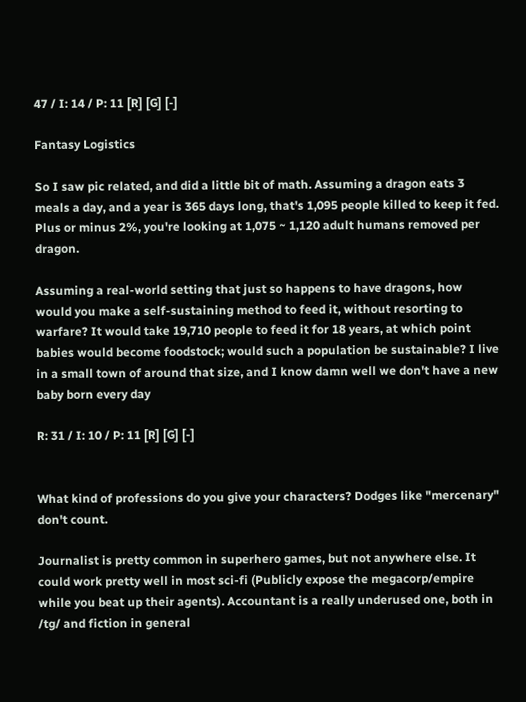47 / I: 14 / P: 11 [R] [G] [-]

Fantasy Logistics

So I saw pic related, and did a little bit of math. Assuming a dragon eats 3 meals a day, and a year is 365 days long, that's 1,095 people killed to keep it fed. Plus or minus 2%, you're looking at 1,075 ~ 1,120 adult humans removed per dragon.

Assuming a real-world setting that just so happens to have dragons, how would you make a self-sustaining method to feed it, without resorting to warfare? It would take 19,710 people to feed it for 18 years, at which point babies would become foodstock; would such a population be sustainable? I live in a small town of around that size, and I know damn well we don't have a new baby born every day

R: 31 / I: 10 / P: 11 [R] [G] [-]


What kind of professions do you give your characters? Dodges like "mercenary" don't count.

Journalist is pretty common in superhero games, but not anywhere else. It could work pretty well in most sci-fi (Publicly expose the megacorp/empire while you beat up their agents). Accountant is a really underused one, both in /tg/ and fiction in general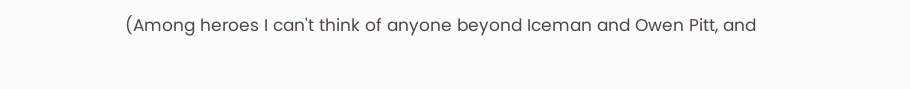(Among heroes I can't think of anyone beyond Iceman and Owen Pitt, and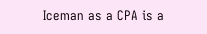Iceman as a CPA is a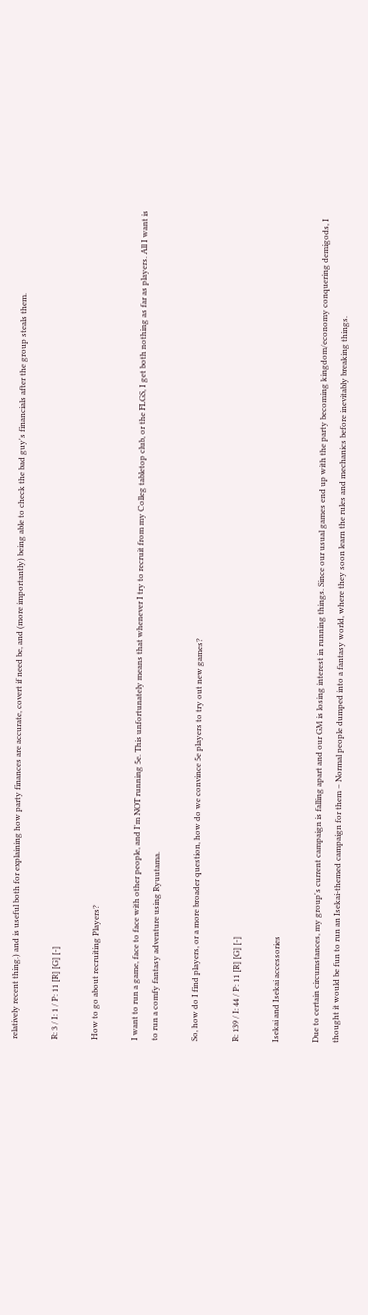relatively recent thing.) and is useful both for explaining how party finances are accurate, covert if need be, and (more importantly) being able to check the bad guy's financials after the group steals them.

R: 3 / I: 1 / P: 11 [R] [G] [-]

How to go about recruiting Players?

I want to run a game, face to face with other people, and I'm NOT running 5e. This unfortunately means that whenever I try to recruit from my Colleg tabletop club, or the FLGS, I get both nothing as far as players. All I want is to run a comfy fantasy adventure using Ryuutama.

So, how do I find players, or a more broader question, how do we convince 5e players to try out new games?

R: 139 / I: 44 / P: 11 [R] [G] [-]

Isekai and Isekai accessories

Due to certain circumstances, my group's current campaign is falling apart and our GM is losing interest in running things. Since our usual games end up with the party becoming kingdom/economy conquering demigods, I thought it would be fun to run an Isekai-themed campaign for them – Normal people dumped into a fantasy world, where they soon learn the rules and mechanics before inevitably breaking things.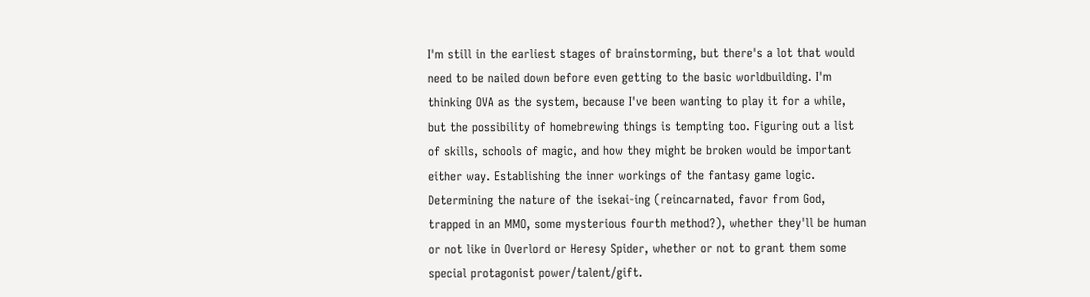I'm still in the earliest stages of brainstorming, but there's a lot that would need to be nailed down before even getting to the basic worldbuilding. I'm thinking OVA as the system, because I've been wanting to play it for a while, but the possibility of homebrewing things is tempting too. Figuring out a list of skills, schools of magic, and how they might be broken would be important either way. Establishing the inner workings of the fantasy game logic. Determining the nature of the isekai-ing (reincarnated, favor from God, trapped in an MMO, some mysterious fourth method?), whether they'll be human or not like in Overlord or Heresy Spider, whether or not to grant them some special protagonist power/talent/gift.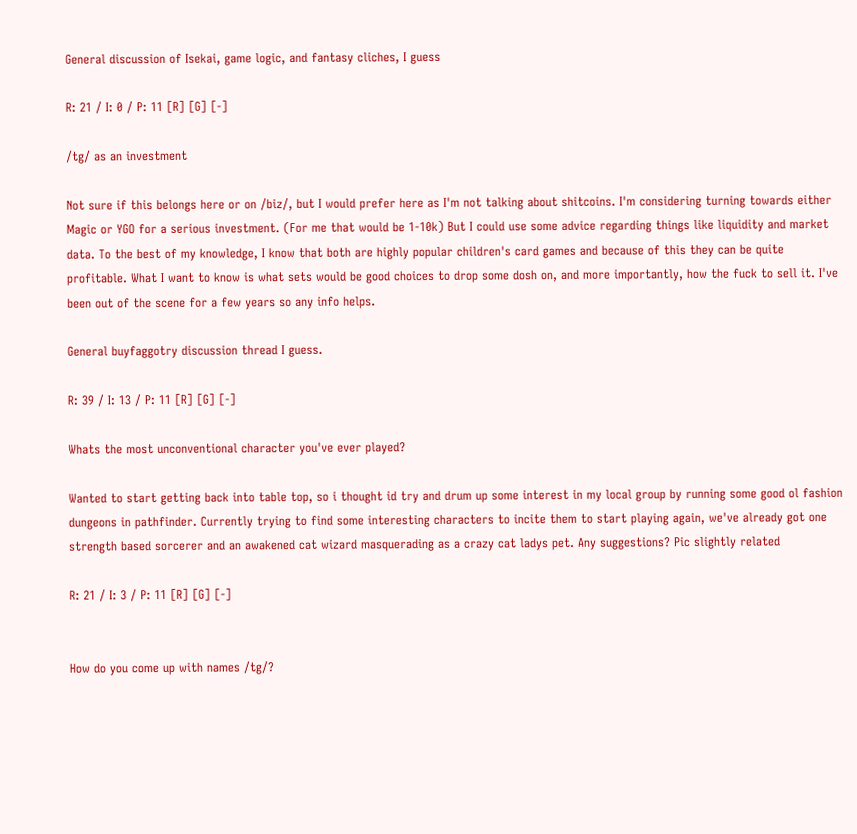General discussion of Isekai, game logic, and fantasy cliches, I guess

R: 21 / I: 0 / P: 11 [R] [G] [-]

/tg/ as an investment

Not sure if this belongs here or on /biz/, but I would prefer here as I'm not talking about shitcoins. I'm considering turning towards either Magic or YGO for a serious investment. (For me that would be 1-10k) But I could use some advice regarding things like liquidity and market data. To the best of my knowledge, I know that both are highly popular children's card games and because of this they can be quite profitable. What I want to know is what sets would be good choices to drop some dosh on, and more importantly, how the fuck to sell it. I've been out of the scene for a few years so any info helps.

General buyfaggotry discussion thread I guess.

R: 39 / I: 13 / P: 11 [R] [G] [-]

Whats the most unconventional character you've ever played?

Wanted to start getting back into table top, so i thought id try and drum up some interest in my local group by running some good ol fashion dungeons in pathfinder. Currently trying to find some interesting characters to incite them to start playing again, we've already got one strength based sorcerer and an awakened cat wizard masquerading as a crazy cat ladys pet. Any suggestions? Pic slightly related

R: 21 / I: 3 / P: 11 [R] [G] [-]


How do you come up with names /tg/?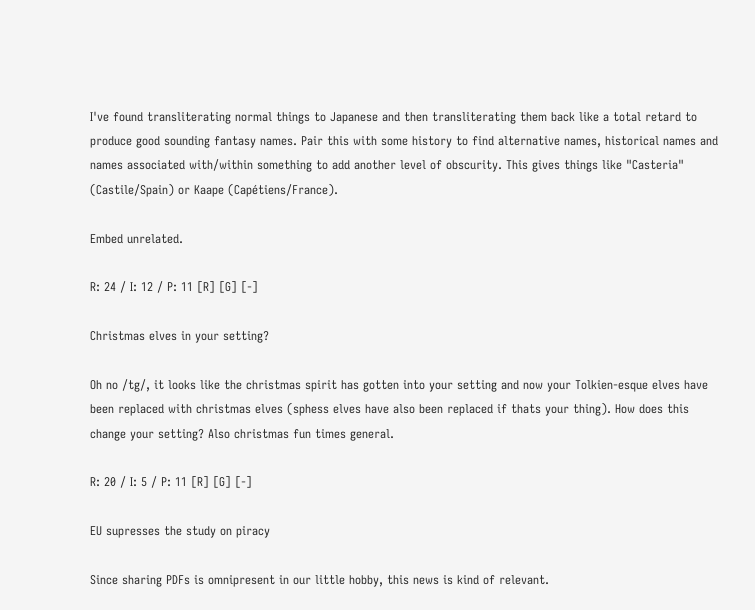I've found transliterating normal things to Japanese and then transliterating them back like a total retard to produce good sounding fantasy names. Pair this with some history to find alternative names, historical names and names associated with/within something to add another level of obscurity. This gives things like "Casteria" (Castile/Spain) or Kaape (Capétiens/France).

Embed unrelated.

R: 24 / I: 12 / P: 11 [R] [G] [-]

Christmas elves in your setting?

Oh no /tg/, it looks like the christmas spirit has gotten into your setting and now your Tolkien-esque elves have been replaced with christmas elves (sphess elves have also been replaced if thats your thing). How does this change your setting? Also christmas fun times general.

R: 20 / I: 5 / P: 11 [R] [G] [-]

EU supresses the study on piracy

Since sharing PDFs is omnipresent in our little hobby, this news is kind of relevant.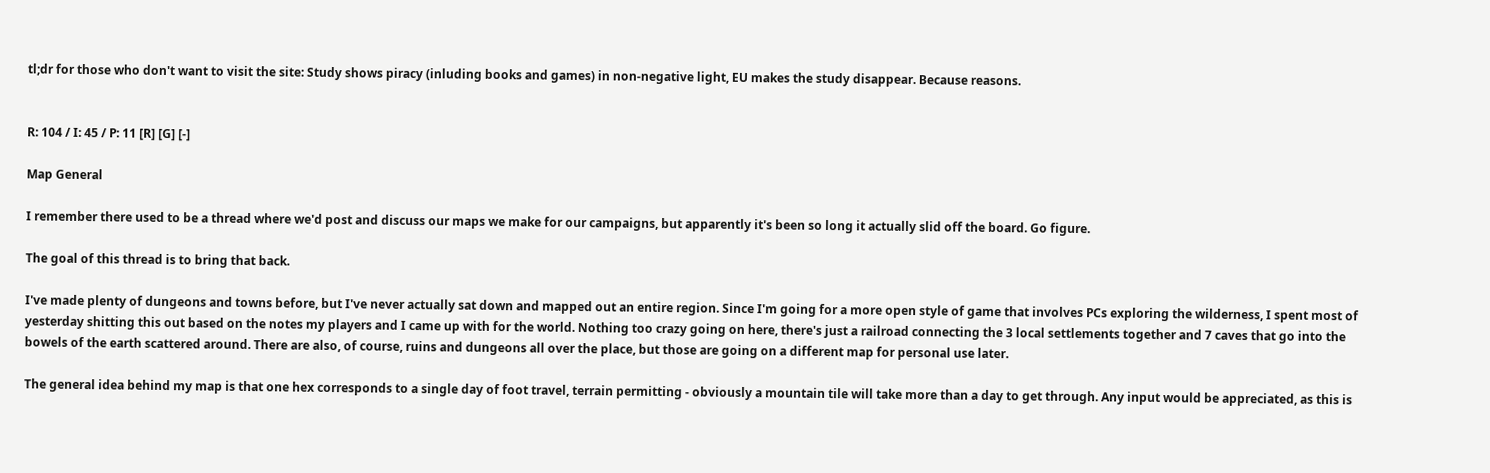tl;dr for those who don't want to visit the site: Study shows piracy (inluding books and games) in non-negative light, EU makes the study disappear. Because reasons.


R: 104 / I: 45 / P: 11 [R] [G] [-]

Map General

I remember there used to be a thread where we'd post and discuss our maps we make for our campaigns, but apparently it's been so long it actually slid off the board. Go figure.

The goal of this thread is to bring that back.

I've made plenty of dungeons and towns before, but I've never actually sat down and mapped out an entire region. Since I'm going for a more open style of game that involves PCs exploring the wilderness, I spent most of yesterday shitting this out based on the notes my players and I came up with for the world. Nothing too crazy going on here, there's just a railroad connecting the 3 local settlements together and 7 caves that go into the bowels of the earth scattered around. There are also, of course, ruins and dungeons all over the place, but those are going on a different map for personal use later.

The general idea behind my map is that one hex corresponds to a single day of foot travel, terrain permitting - obviously a mountain tile will take more than a day to get through. Any input would be appreciated, as this is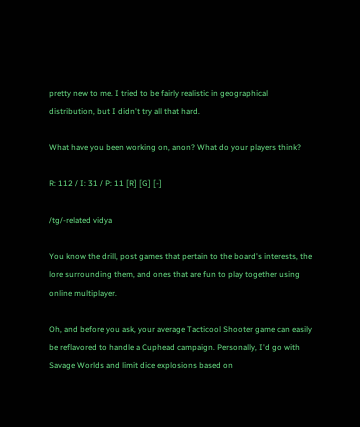pretty new to me. I tried to be fairly realistic in geographical distribution, but I didn't try all that hard.

What have you been working on, anon? What do your players think?

R: 112 / I: 31 / P: 11 [R] [G] [-]

/tg/-related vidya

You know the drill, post games that pertain to the board's interests, the lore surrounding them, and ones that are fun to play together using online multiplayer.

Oh, and before you ask, your average Tacticool Shooter game can easily be reflavored to handle a Cuphead campaign. Personally, I'd go with Savage Worlds and limit dice explosions based on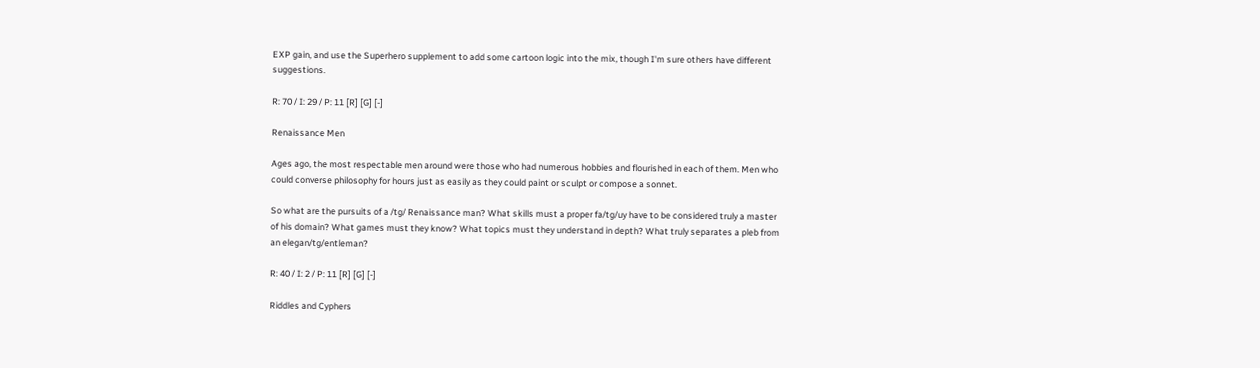EXP gain, and use the Superhero supplement to add some cartoon logic into the mix, though I'm sure others have different suggestions.

R: 70 / I: 29 / P: 11 [R] [G] [-]

Renaissance Men

Ages ago, the most respectable men around were those who had numerous hobbies and flourished in each of them. Men who could converse philosophy for hours just as easily as they could paint or sculpt or compose a sonnet.

So what are the pursuits of a /tg/ Renaissance man? What skills must a proper fa/tg/uy have to be considered truly a master of his domain? What games must they know? What topics must they understand in depth? What truly separates a pleb from an elegan/tg/entleman?

R: 40 / I: 2 / P: 11 [R] [G] [-]

Riddles and Cyphers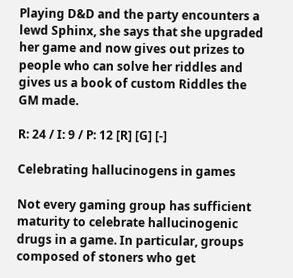Playing D&D and the party encounters a lewd Sphinx, she says that she upgraded her game and now gives out prizes to people who can solve her riddles and gives us a book of custom Riddles the GM made.

R: 24 / I: 9 / P: 12 [R] [G] [-]

Celebrating hallucinogens in games

Not every gaming group has sufficient maturity to celebrate hallucinogenic drugs in a game. In particular, groups composed of stoners who get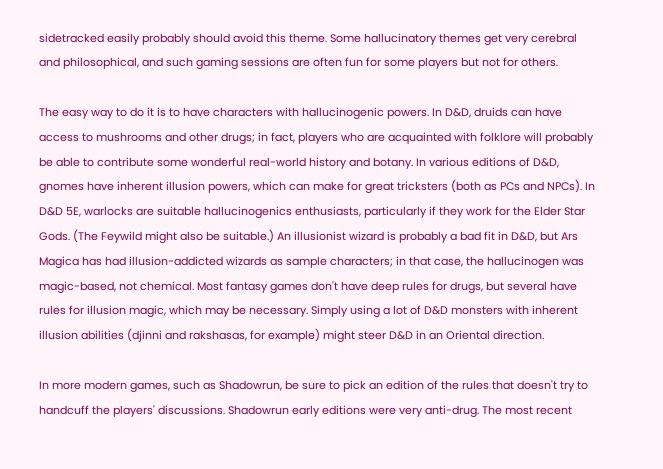sidetracked easily probably should avoid this theme. Some hallucinatory themes get very cerebral and philosophical, and such gaming sessions are often fun for some players but not for others.

The easy way to do it is to have characters with hallucinogenic powers. In D&D, druids can have access to mushrooms and other drugs; in fact, players who are acquainted with folklore will probably be able to contribute some wonderful real-world history and botany. In various editions of D&D, gnomes have inherent illusion powers, which can make for great tricksters (both as PCs and NPCs). In D&D 5E, warlocks are suitable hallucinogenics enthusiasts, particularly if they work for the Elder Star Gods. (The Feywild might also be suitable.) An illusionist wizard is probably a bad fit in D&D, but Ars Magica has had illusion-addicted wizards as sample characters; in that case, the hallucinogen was magic-based, not chemical. Most fantasy games don't have deep rules for drugs, but several have rules for illusion magic, which may be necessary. Simply using a lot of D&D monsters with inherent illusion abilities (djinni and rakshasas, for example) might steer D&D in an Oriental direction.

In more modern games, such as Shadowrun, be sure to pick an edition of the rules that doesn't try to handcuff the players' discussions. Shadowrun early editions were very anti-drug. The most recent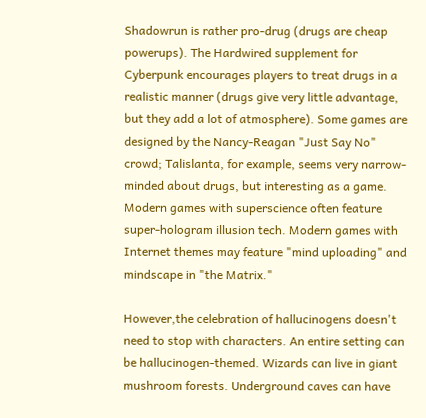Shadowrun is rather pro-drug (drugs are cheap powerups). The Hardwired supplement for Cyberpunk encourages players to treat drugs in a realistic manner (drugs give very little advantage, but they add a lot of atmosphere). Some games are designed by the Nancy-Reagan "Just Say No" crowd; Talislanta, for example, seems very narrow-minded about drugs, but interesting as a game. Modern games with superscience often feature super-hologram illusion tech. Modern games with Internet themes may feature "mind uploading" and mindscape in "the Matrix."

However,the celebration of hallucinogens doesn't need to stop with characters. An entire setting can be hallucinogen-themed. Wizards can live in giant mushroom forests. Underground caves can have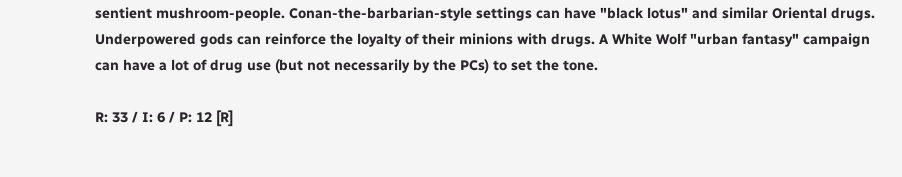sentient mushroom-people. Conan-the-barbarian-style settings can have "black lotus" and similar Oriental drugs. Underpowered gods can reinforce the loyalty of their minions with drugs. A White Wolf "urban fantasy" campaign can have a lot of drug use (but not necessarily by the PCs) to set the tone.

R: 33 / I: 6 / P: 12 [R]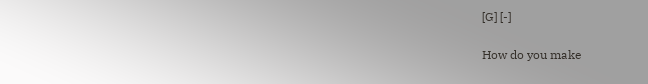[G] [-]

How do you make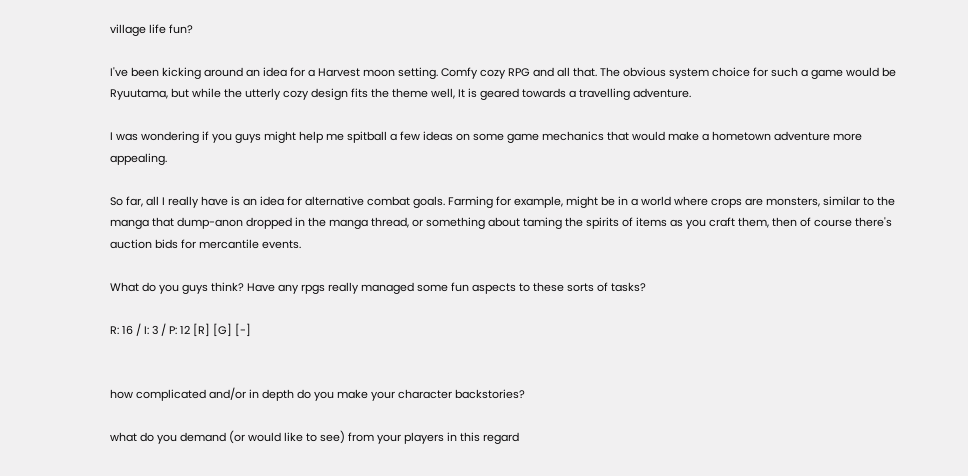village life fun?

I've been kicking around an idea for a Harvest moon setting. Comfy cozy RPG and all that. The obvious system choice for such a game would be Ryuutama, but while the utterly cozy design fits the theme well, It is geared towards a travelling adventure.

I was wondering if you guys might help me spitball a few ideas on some game mechanics that would make a hometown adventure more appealing.

So far, all I really have is an idea for alternative combat goals. Farming for example, might be in a world where crops are monsters, similar to the manga that dump-anon dropped in the manga thread, or something about taming the spirits of items as you craft them, then of course there's auction bids for mercantile events.

What do you guys think? Have any rpgs really managed some fun aspects to these sorts of tasks?

R: 16 / I: 3 / P: 12 [R] [G] [-]


how complicated and/or in depth do you make your character backstories?

what do you demand (or would like to see) from your players in this regard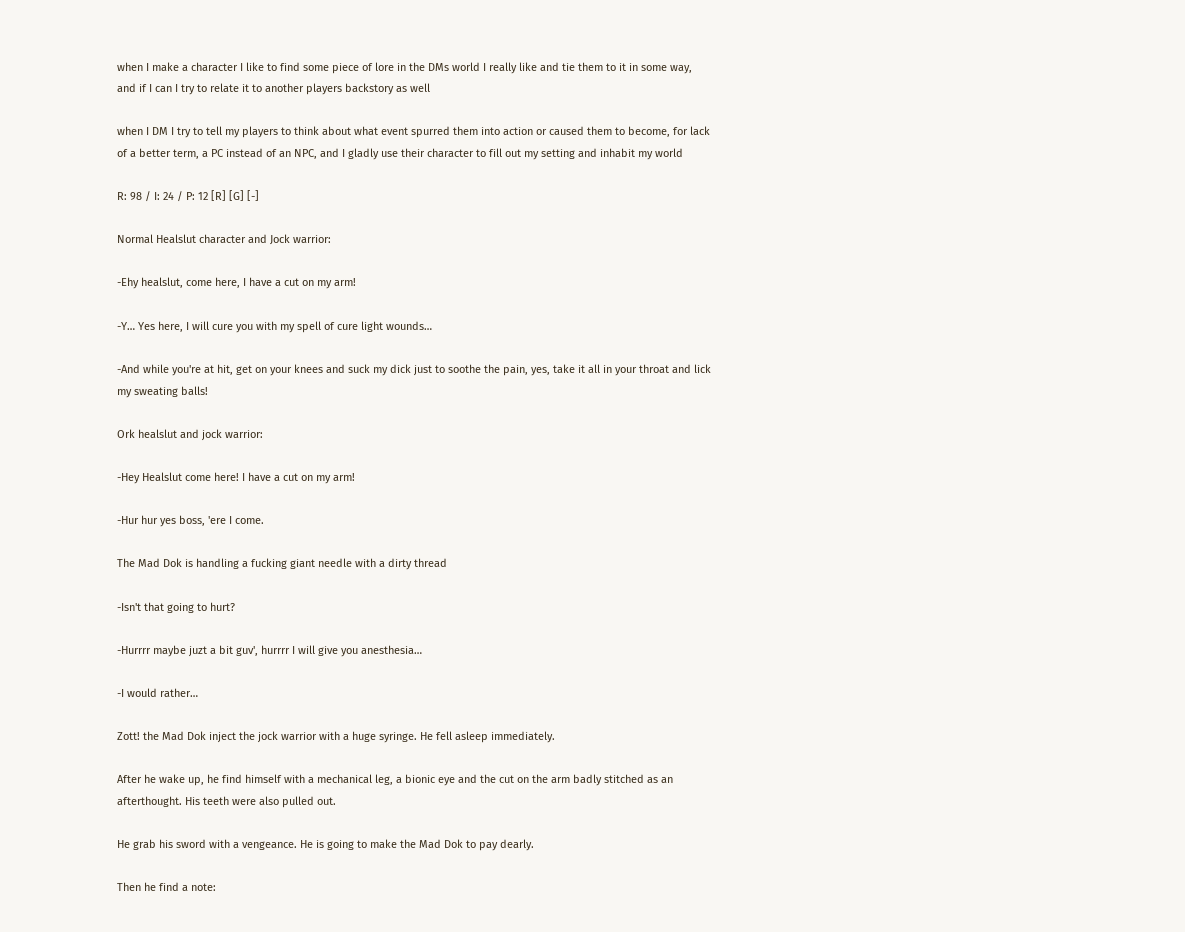when I make a character I like to find some piece of lore in the DMs world I really like and tie them to it in some way, and if I can I try to relate it to another players backstory as well

when I DM I try to tell my players to think about what event spurred them into action or caused them to become, for lack of a better term, a PC instead of an NPC, and I gladly use their character to fill out my setting and inhabit my world

R: 98 / I: 24 / P: 12 [R] [G] [-]

Normal Healslut character and Jock warrior:

-Ehy healslut, come here, I have a cut on my arm!

-Y… Yes here, I will cure you with my spell of cure light wounds…

-And while you're at hit, get on your knees and suck my dick just to soothe the pain, yes, take it all in your throat and lick my sweating balls!

Ork healslut and jock warrior:

-Hey Healslut come here! I have a cut on my arm!

-Hur hur yes boss, 'ere I come.

The Mad Dok is handling a fucking giant needle with a dirty thread

-Isn't that going to hurt?

-Hurrrr maybe juzt a bit guv', hurrrr I will give you anesthesia…

-I would rather…

Zott! the Mad Dok inject the jock warrior with a huge syringe. He fell asleep immediately.

After he wake up, he find himself with a mechanical leg, a bionic eye and the cut on the arm badly stitched as an afterthought. His teeth were also pulled out.

He grab his sword with a vengeance. He is going to make the Mad Dok to pay dearly.

Then he find a note: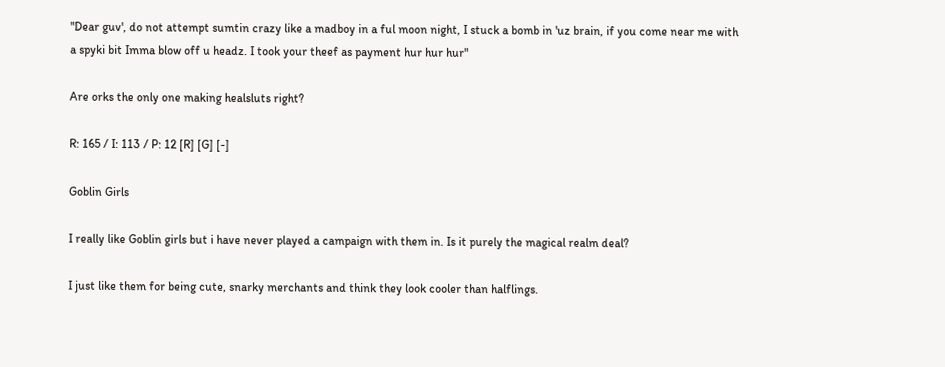"Dear guv', do not attempt sumtin crazy like a madboy in a ful moon night, I stuck a bomb in 'uz brain, if you come near me with a spyki bit Imma blow off u headz. I took your theef as payment hur hur hur"

Are orks the only one making healsluts right?

R: 165 / I: 113 / P: 12 [R] [G] [-]

Goblin Girls

I really like Goblin girls but i have never played a campaign with them in. Is it purely the magical realm deal?

I just like them for being cute, snarky merchants and think they look cooler than halflings.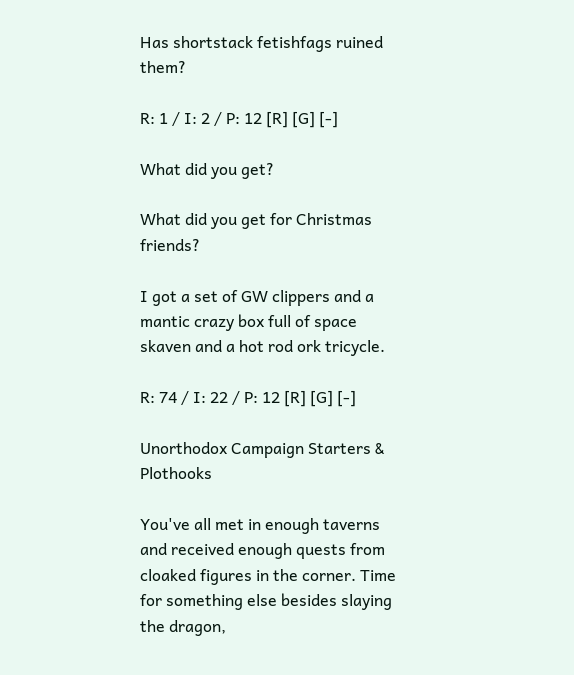Has shortstack fetishfags ruined them?

R: 1 / I: 2 / P: 12 [R] [G] [-]

What did you get?

What did you get for Christmas friends?

I got a set of GW clippers and a mantic crazy box full of space skaven and a hot rod ork tricycle.

R: 74 / I: 22 / P: 12 [R] [G] [-]

Unorthodox Campaign Starters & Plothooks

You've all met in enough taverns and received enough quests from cloaked figures in the corner. Time for something else besides slaying the dragon,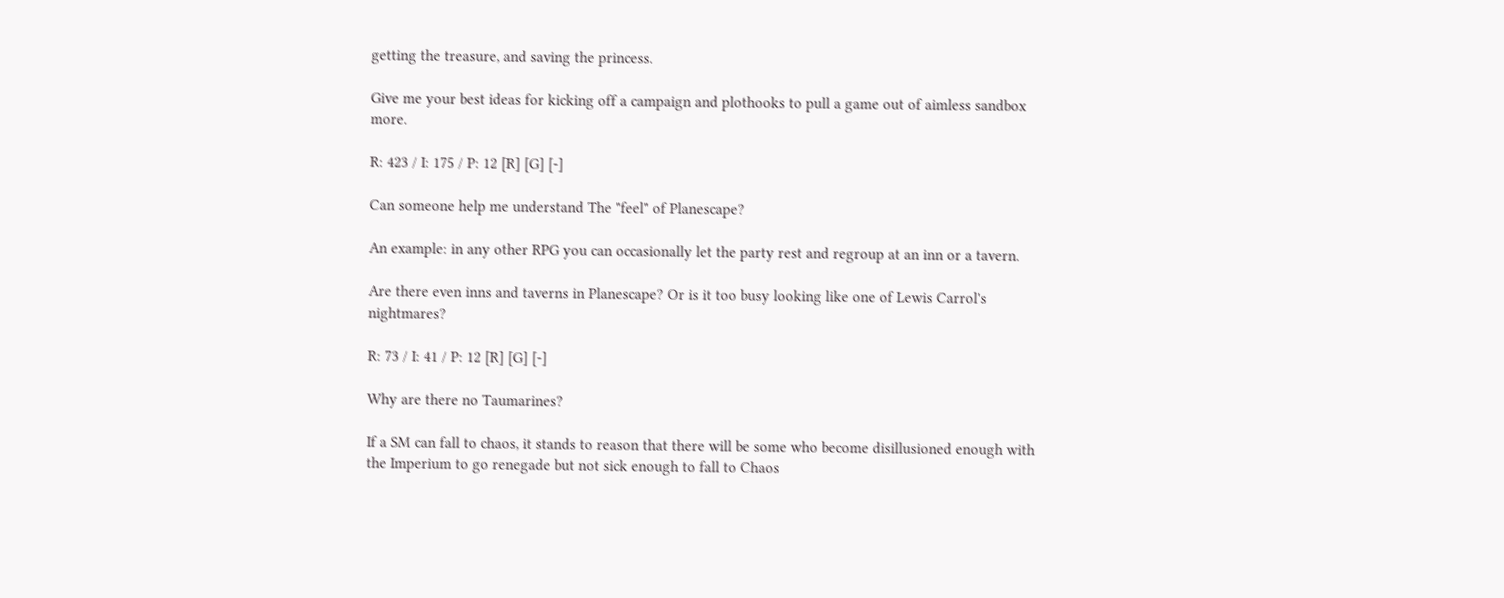getting the treasure, and saving the princess.

Give me your best ideas for kicking off a campaign and plothooks to pull a game out of aimless sandbox more.

R: 423 / I: 175 / P: 12 [R] [G] [-]

Can someone help me understand The "feel" of Planescape?

An example: in any other RPG you can occasionally let the party rest and regroup at an inn or a tavern.

Are there even inns and taverns in Planescape? Or is it too busy looking like one of Lewis Carrol's nightmares?

R: 73 / I: 41 / P: 12 [R] [G] [-]

Why are there no Taumarines?

If a SM can fall to chaos, it stands to reason that there will be some who become disillusioned enough with the Imperium to go renegade but not sick enough to fall to Chaos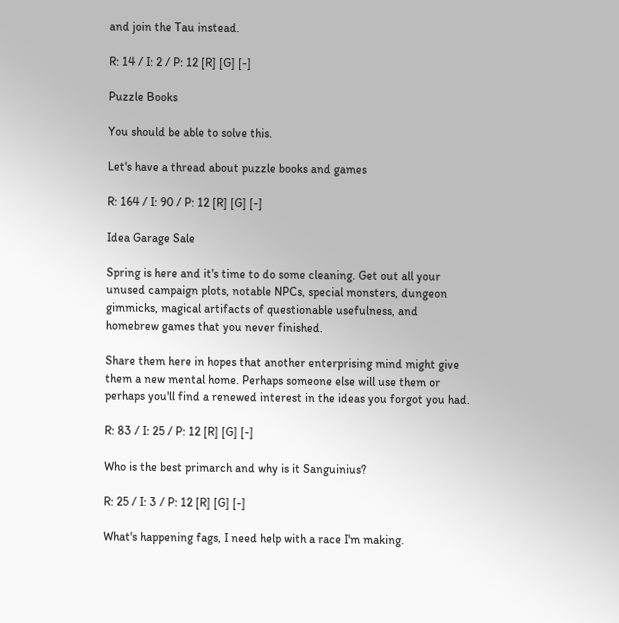and join the Tau instead.

R: 14 / I: 2 / P: 12 [R] [G] [-]

Puzzle Books

You should be able to solve this.

Let's have a thread about puzzle books and games

R: 164 / I: 90 / P: 12 [R] [G] [-]

Idea Garage Sale

Spring is here and it's time to do some cleaning. Get out all your unused campaign plots, notable NPCs, special monsters, dungeon gimmicks, magical artifacts of questionable usefulness, and homebrew games that you never finished.

Share them here in hopes that another enterprising mind might give them a new mental home. Perhaps someone else will use them or perhaps you'll find a renewed interest in the ideas you forgot you had.

R: 83 / I: 25 / P: 12 [R] [G] [-]

Who is the best primarch and why is it Sanguinius?

R: 25 / I: 3 / P: 12 [R] [G] [-]

What's happening fags, I need help with a race I'm making.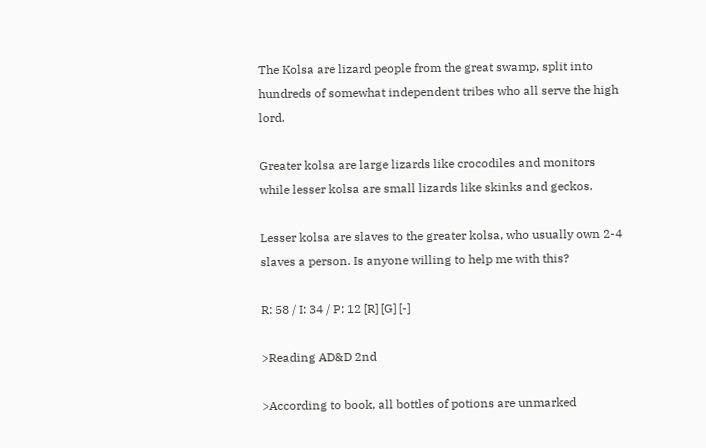The Kolsa are lizard people from the great swamp, split into hundreds of somewhat independent tribes who all serve the high lord.

Greater kolsa are large lizards like crocodiles and monitors while lesser kolsa are small lizards like skinks and geckos.

Lesser kolsa are slaves to the greater kolsa, who usually own 2-4 slaves a person. Is anyone willing to help me with this?

R: 58 / I: 34 / P: 12 [R] [G] [-]

>Reading AD&D 2nd

>According to book, all bottles of potions are unmarked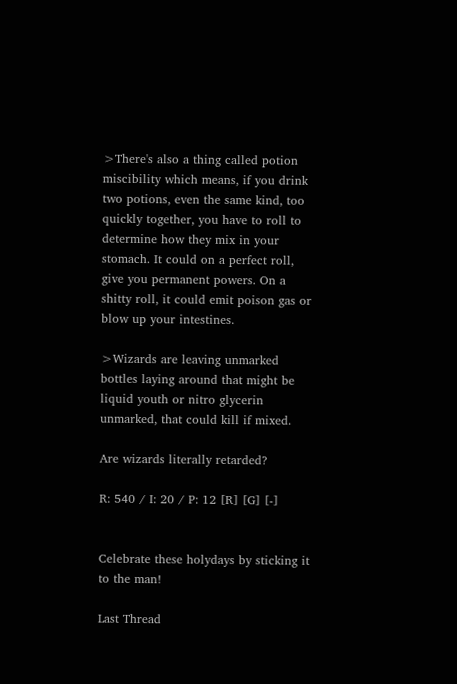>There's also a thing called potion miscibility which means, if you drink two potions, even the same kind, too quickly together, you have to roll to determine how they mix in your stomach. It could on a perfect roll, give you permanent powers. On a shitty roll, it could emit poison gas or blow up your intestines.

>Wizards are leaving unmarked bottles laying around that might be liquid youth or nitro glycerin unmarked, that could kill if mixed.

Are wizards literally retarded?

R: 540 / I: 20 / P: 12 [R] [G] [-]


Celebrate these holydays by sticking it to the man!

Last Thread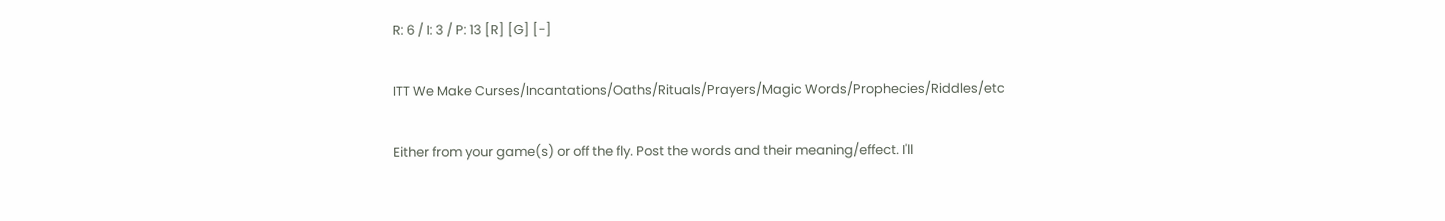R: 6 / I: 3 / P: 13 [R] [G] [-]

ITT We Make Curses/Incantations/Oaths/Rituals/Prayers/Magic Words/Prophecies/Riddles/etc

Either from your game(s) or off the fly. Post the words and their meaning/effect. I'll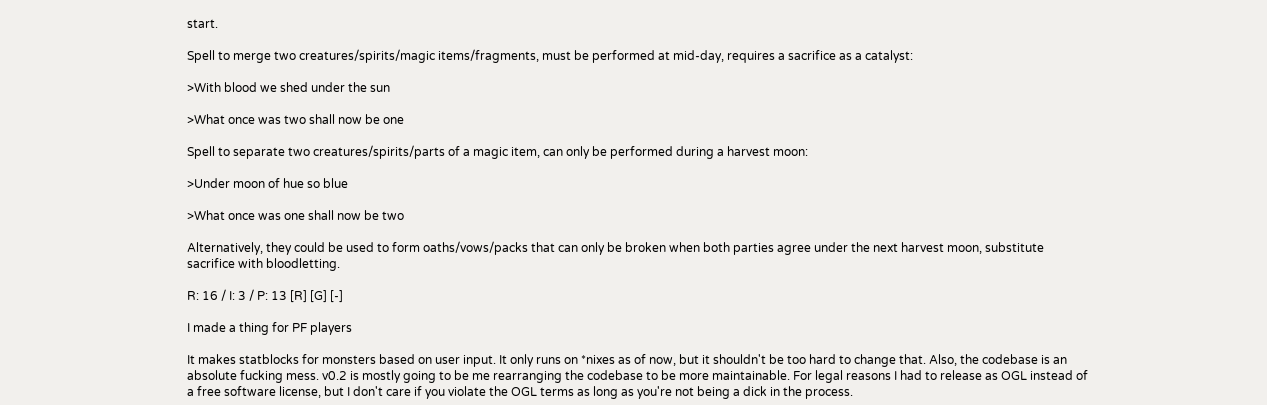start.

Spell to merge two creatures/spirits/magic items/fragments, must be performed at mid-day, requires a sacrifice as a catalyst:

>With blood we shed under the sun

>What once was two shall now be one

Spell to separate two creatures/spirits/parts of a magic item, can only be performed during a harvest moon:

>Under moon of hue so blue

>What once was one shall now be two

Alternatively, they could be used to form oaths/vows/packs that can only be broken when both parties agree under the next harvest moon, substitute sacrifice with bloodletting.

R: 16 / I: 3 / P: 13 [R] [G] [-]

I made a thing for PF players

It makes statblocks for monsters based on user input. It only runs on *nixes as of now, but it shouldn't be too hard to change that. Also, the codebase is an absolute fucking mess. v0.2 is mostly going to be me rearranging the codebase to be more maintainable. For legal reasons I had to release as OGL instead of a free software license, but I don't care if you violate the OGL terms as long as you're not being a dick in the process.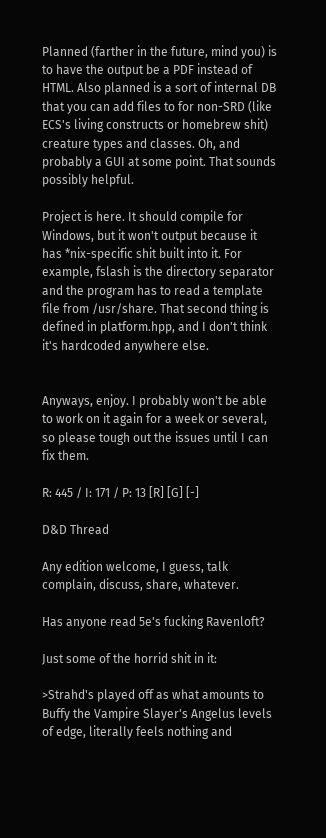Planned (farther in the future, mind you) is to have the output be a PDF instead of HTML. Also planned is a sort of internal DB that you can add files to for non-SRD (like ECS's living constructs or homebrew shit) creature types and classes. Oh, and probably a GUI at some point. That sounds possibly helpful.

Project is here. It should compile for Windows, but it won't output because it has *nix-specific shit built into it. For example, fslash is the directory separator and the program has to read a template file from /usr/share. That second thing is defined in platform.hpp, and I don't think it's hardcoded anywhere else.


Anyways, enjoy. I probably won't be able to work on it again for a week or several, so please tough out the issues until I can fix them.

R: 445 / I: 171 / P: 13 [R] [G] [-]

D&D Thread

Any edition welcome, I guess, talk complain, discuss, share, whatever.

Has anyone read 5e's fucking Ravenloft?

Just some of the horrid shit in it:

>Strahd's played off as what amounts to Buffy the Vampire Slayer's Angelus levels of edge, literally feels nothing and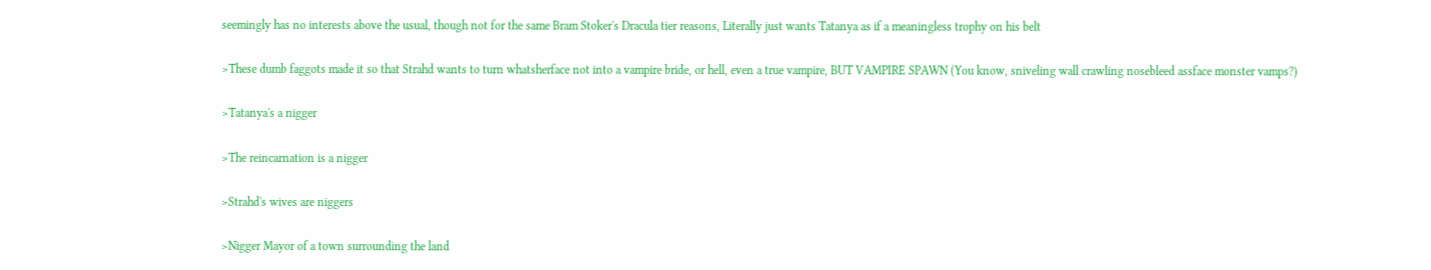seemingly has no interests above the usual, though not for the same Bram Stoker's Dracula tier reasons, Literally just wants Tatanya as if a meaningless trophy on his belt

>These dumb faggots made it so that Strahd wants to turn whatsherface not into a vampire bride, or hell, even a true vampire, BUT VAMPIRE SPAWN (You know, sniveling wall crawling nosebleed assface monster vamps?)

>Tatanya's a nigger

>The reincarnation is a nigger

>Strahd's wives are niggers

>Nigger Mayor of a town surrounding the land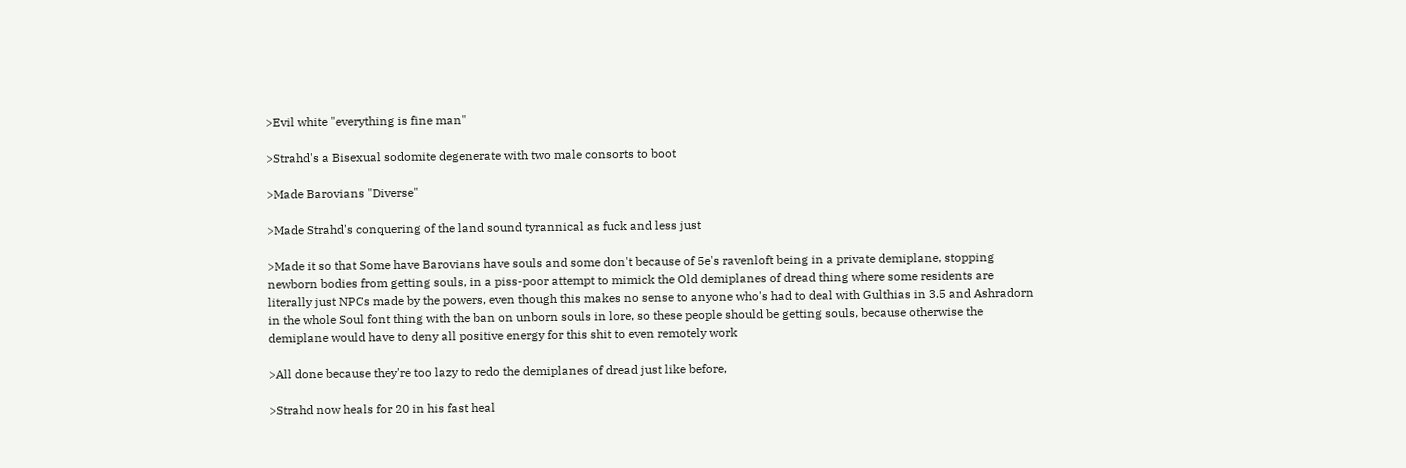>Evil white "everything is fine man"

>Strahd's a Bisexual sodomite degenerate with two male consorts to boot

>Made Barovians "Diverse"

>Made Strahd's conquering of the land sound tyrannical as fuck and less just

>Made it so that Some have Barovians have souls and some don't because of 5e's ravenloft being in a private demiplane, stopping newborn bodies from getting souls, in a piss-poor attempt to mimick the Old demiplanes of dread thing where some residents are literally just NPCs made by the powers, even though this makes no sense to anyone who's had to deal with Gulthias in 3.5 and Ashradorn in the whole Soul font thing with the ban on unborn souls in lore, so these people should be getting souls, because otherwise the demiplane would have to deny all positive energy for this shit to even remotely work

>All done because they're too lazy to redo the demiplanes of dread just like before,

>Strahd now heals for 20 in his fast heal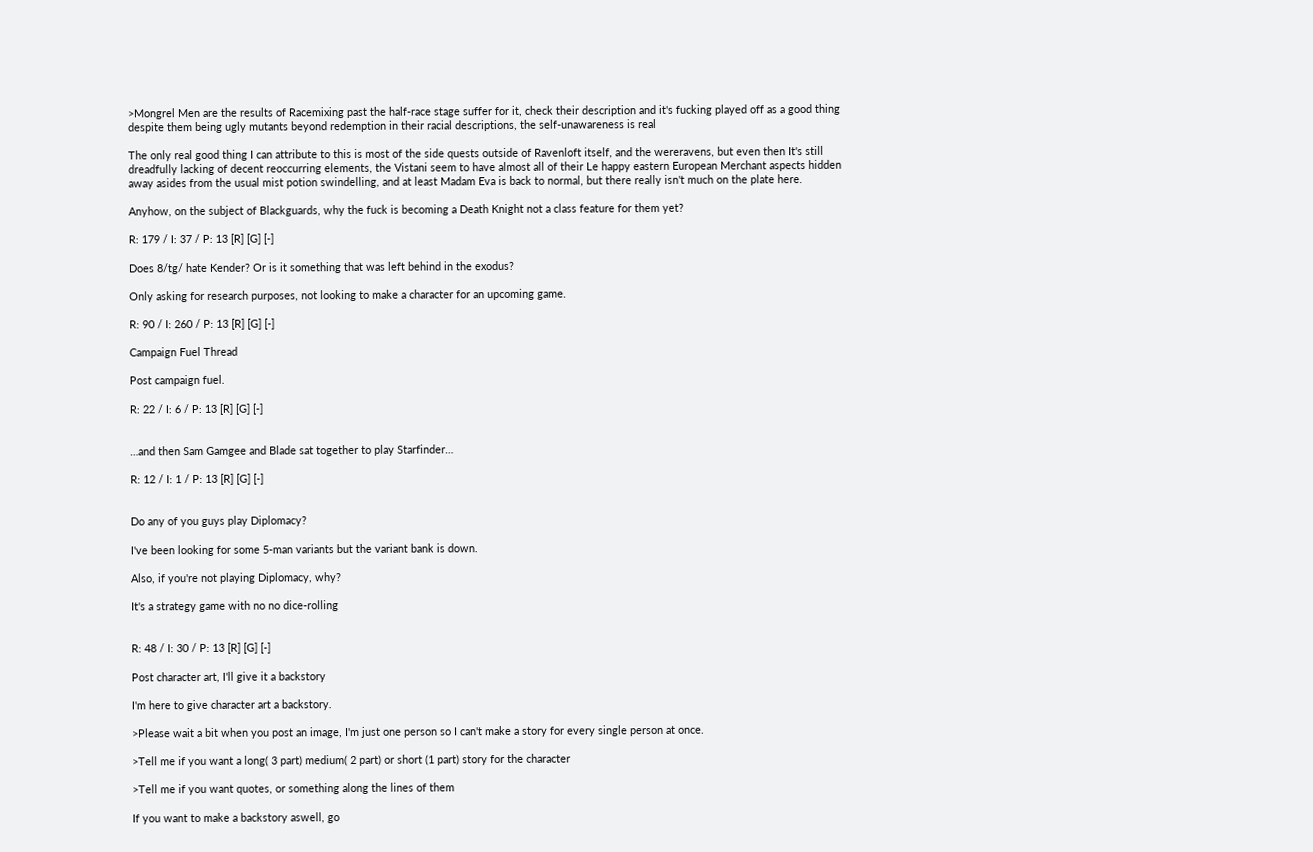>Mongrel Men are the results of Racemixing past the half-race stage suffer for it, check their description and it's fucking played off as a good thing despite them being ugly mutants beyond redemption in their racial descriptions, the self-unawareness is real

The only real good thing I can attribute to this is most of the side quests outside of Ravenloft itself, and the wereravens, but even then It's still dreadfully lacking of decent reoccurring elements, the Vistani seem to have almost all of their Le happy eastern European Merchant aspects hidden away asides from the usual mist potion swindelling, and at least Madam Eva is back to normal, but there really isn't much on the plate here.

Anyhow, on the subject of Blackguards, why the fuck is becoming a Death Knight not a class feature for them yet?

R: 179 / I: 37 / P: 13 [R] [G] [-]

Does 8/tg/ hate Kender? Or is it something that was left behind in the exodus?

Only asking for research purposes, not looking to make a character for an upcoming game.

R: 90 / I: 260 / P: 13 [R] [G] [-]

Campaign Fuel Thread

Post campaign fuel.

R: 22 / I: 6 / P: 13 [R] [G] [-]


…and then Sam Gamgee and Blade sat together to play Starfinder…

R: 12 / I: 1 / P: 13 [R] [G] [-]


Do any of you guys play Diplomacy?

I've been looking for some 5-man variants but the variant bank is down.

Also, if you're not playing Diplomacy, why?

It's a strategy game with no no dice-rolling


R: 48 / I: 30 / P: 13 [R] [G] [-]

Post character art, I'll give it a backstory

I'm here to give character art a backstory.

>Please wait a bit when you post an image, I'm just one person so I can't make a story for every single person at once.

>Tell me if you want a long( 3 part) medium( 2 part) or short (1 part) story for the character

>Tell me if you want quotes, or something along the lines of them

If you want to make a backstory aswell, go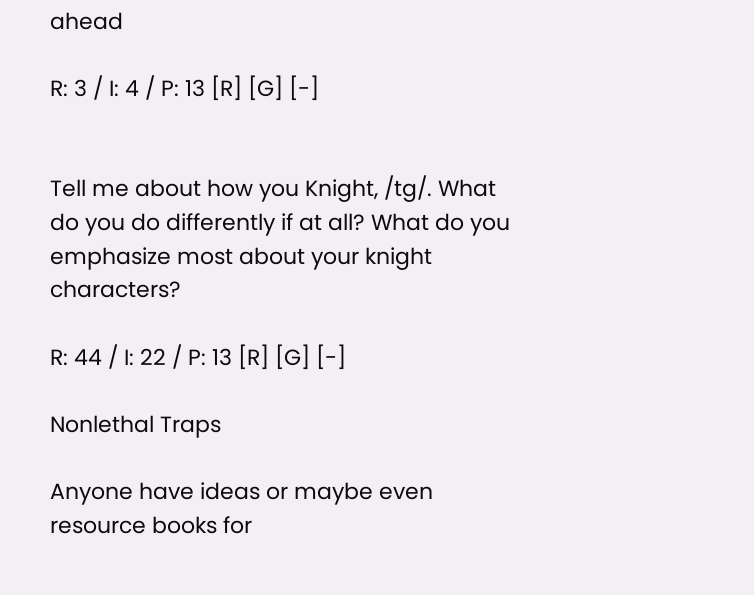ahead

R: 3 / I: 4 / P: 13 [R] [G] [-]


Tell me about how you Knight, /tg/. What do you do differently if at all? What do you emphasize most about your knight characters?

R: 44 / I: 22 / P: 13 [R] [G] [-]

Nonlethal Traps

Anyone have ideas or maybe even resource books for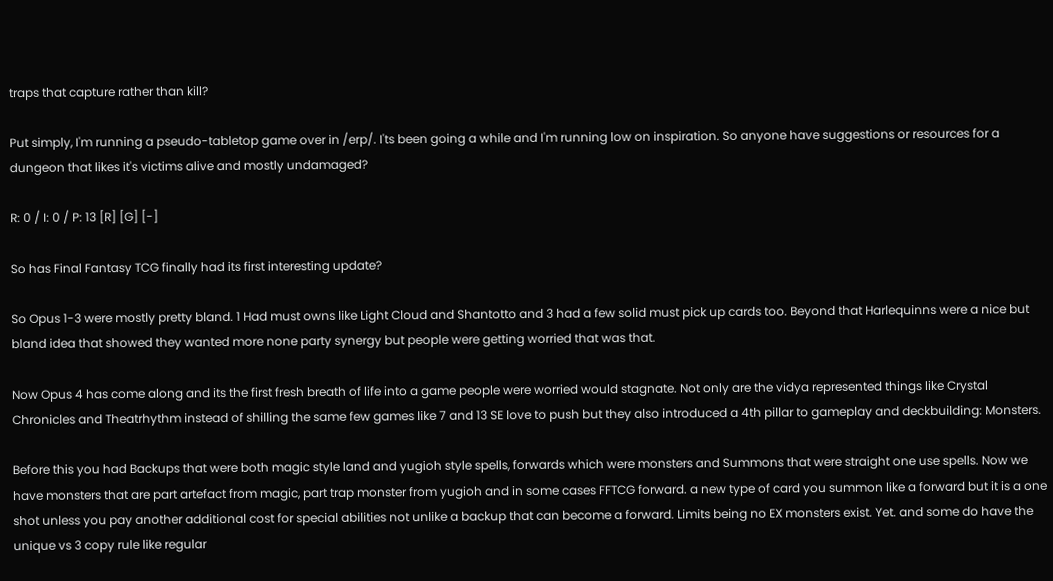traps that capture rather than kill?

Put simply, I'm running a pseudo-tabletop game over in /erp/. I'ts been going a while and I'm running low on inspiration. So anyone have suggestions or resources for a dungeon that likes it's victims alive and mostly undamaged?

R: 0 / I: 0 / P: 13 [R] [G] [-]

So has Final Fantasy TCG finally had its first interesting update?

So Opus 1-3 were mostly pretty bland. 1 Had must owns like Light Cloud and Shantotto and 3 had a few solid must pick up cards too. Beyond that Harlequinns were a nice but bland idea that showed they wanted more none party synergy but people were getting worried that was that.

Now Opus 4 has come along and its the first fresh breath of life into a game people were worried would stagnate. Not only are the vidya represented things like Crystal Chronicles and Theatrhythm instead of shilling the same few games like 7 and 13 SE love to push but they also introduced a 4th pillar to gameplay and deckbuilding: Monsters.

Before this you had Backups that were both magic style land and yugioh style spells, forwards which were monsters and Summons that were straight one use spells. Now we have monsters that are part artefact from magic, part trap monster from yugioh and in some cases FFTCG forward. a new type of card you summon like a forward but it is a one shot unless you pay another additional cost for special abilities not unlike a backup that can become a forward. Limits being no EX monsters exist. Yet. and some do have the unique vs 3 copy rule like regular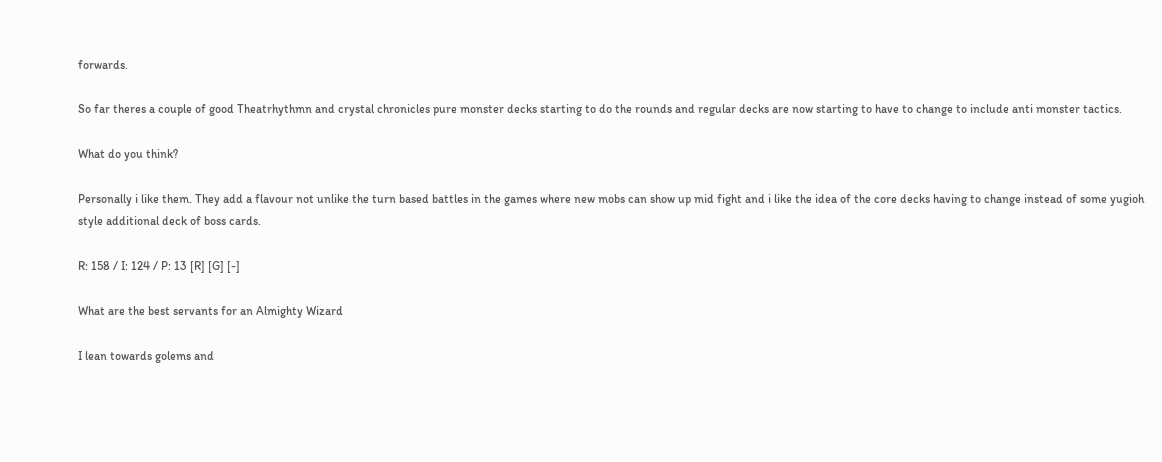forwards.

So far theres a couple of good Theatrhythmn and crystal chronicles pure monster decks starting to do the rounds and regular decks are now starting to have to change to include anti monster tactics.

What do you think?

Personally i like them. They add a flavour not unlike the turn based battles in the games where new mobs can show up mid fight and i like the idea of the core decks having to change instead of some yugioh style additional deck of boss cards.

R: 158 / I: 124 / P: 13 [R] [G] [-]

What are the best servants for an Almighty Wizard

I lean towards golems and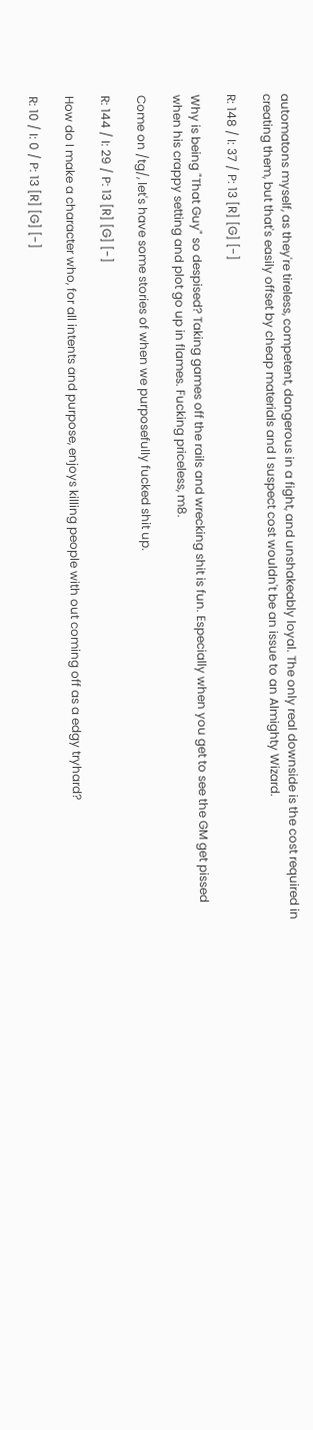automatons myself, as they're tireless, competent, dangerous in a fight, and unshakeably loyal. The only real downside is the cost required in creating them, but that's easily offset by cheap materials and I suspect cost wouldn't be an issue to an Almighty Wizard.

R: 148 / I: 37 / P: 13 [R] [G] [-]

Why is being "That Guy" so despised? Taking games off the rails and wrecking shit is fun. Especially when you get to see the GM get pissed when his crappy setting and plot go up in flames. Fucking priceless, m8.

Come on /tg/, let's have some stories of when we purposefully fucked shit up.

R: 144 / I: 29 / P: 13 [R] [G] [-]

How do I make a character who, for all intents and purpose, enjoys killing people with out coming off as a edgy tryhard?

R: 10 / I: 0 / P: 13 [R] [G] [-]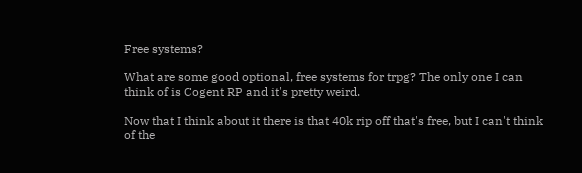Free systems?

What are some good optional, free systems for trpg? The only one I can think of is Cogent RP and it's pretty weird.

Now that I think about it there is that 40k rip off that's free, but I can't think of the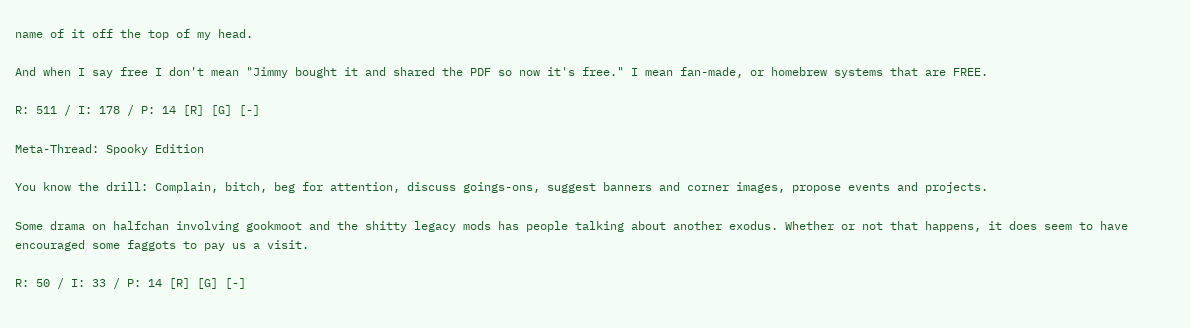name of it off the top of my head.

And when I say free I don't mean "Jimmy bought it and shared the PDF so now it's free." I mean fan-made, or homebrew systems that are FREE.

R: 511 / I: 178 / P: 14 [R] [G] [-]

Meta-Thread: Spooky Edition

You know the drill: Complain, bitch, beg for attention, discuss goings-ons, suggest banners and corner images, propose events and projects.

Some drama on halfchan involving gookmoot and the shitty legacy mods has people talking about another exodus. Whether or not that happens, it does seem to have encouraged some faggots to pay us a visit.

R: 50 / I: 33 / P: 14 [R] [G] [-]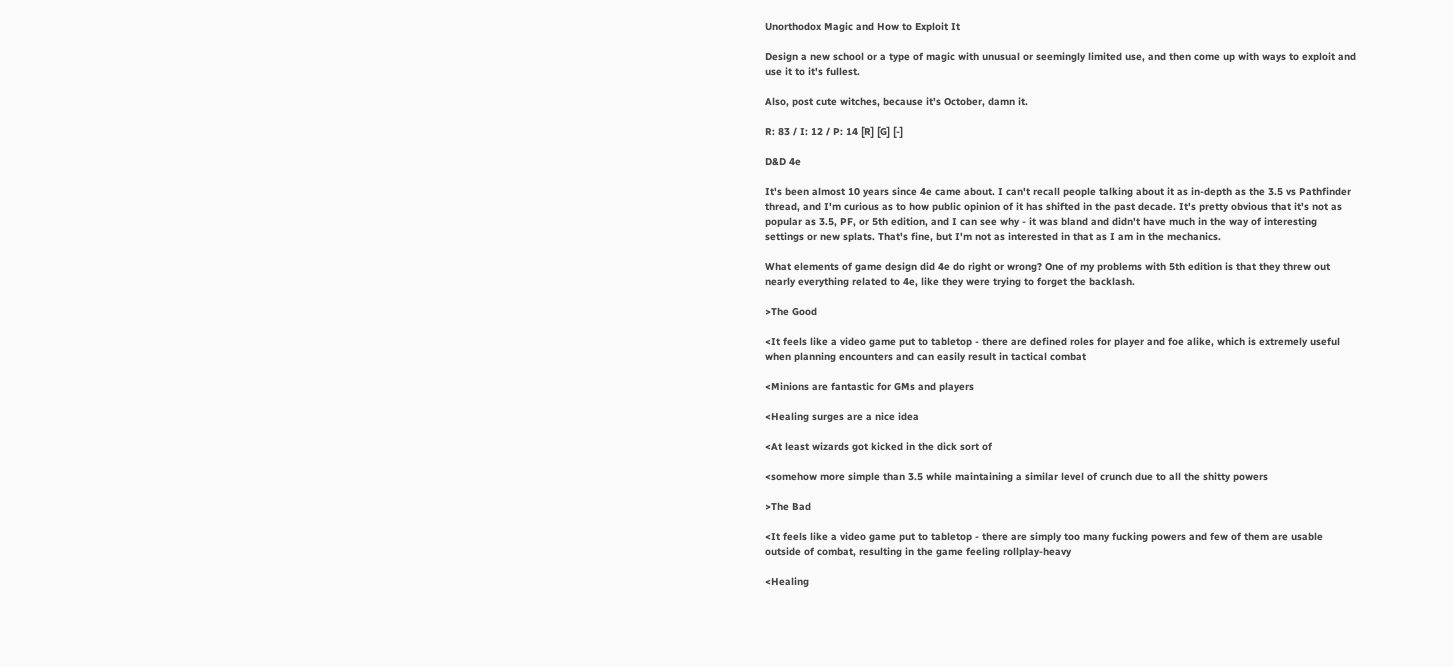Unorthodox Magic and How to Exploit It

Design a new school or a type of magic with unusual or seemingly limited use, and then come up with ways to exploit and use it to it's fullest.

Also, post cute witches, because it's October, damn it.

R: 83 / I: 12 / P: 14 [R] [G] [-]

D&D 4e

It's been almost 10 years since 4e came about. I can't recall people talking about it as in-depth as the 3.5 vs Pathfinder thread, and I'm curious as to how public opinion of it has shifted in the past decade. It's pretty obvious that it's not as popular as 3.5, PF, or 5th edition, and I can see why - it was bland and didn't have much in the way of interesting settings or new splats. That's fine, but I'm not as interested in that as I am in the mechanics.

What elements of game design did 4e do right or wrong? One of my problems with 5th edition is that they threw out nearly everything related to 4e, like they were trying to forget the backlash.

>The Good

<It feels like a video game put to tabletop - there are defined roles for player and foe alike, which is extremely useful when planning encounters and can easily result in tactical combat

<Minions are fantastic for GMs and players

<Healing surges are a nice idea

<At least wizards got kicked in the dick sort of

<somehow more simple than 3.5 while maintaining a similar level of crunch due to all the shitty powers

>The Bad

<It feels like a video game put to tabletop - there are simply too many fucking powers and few of them are usable outside of combat, resulting in the game feeling rollplay-heavy

<Healing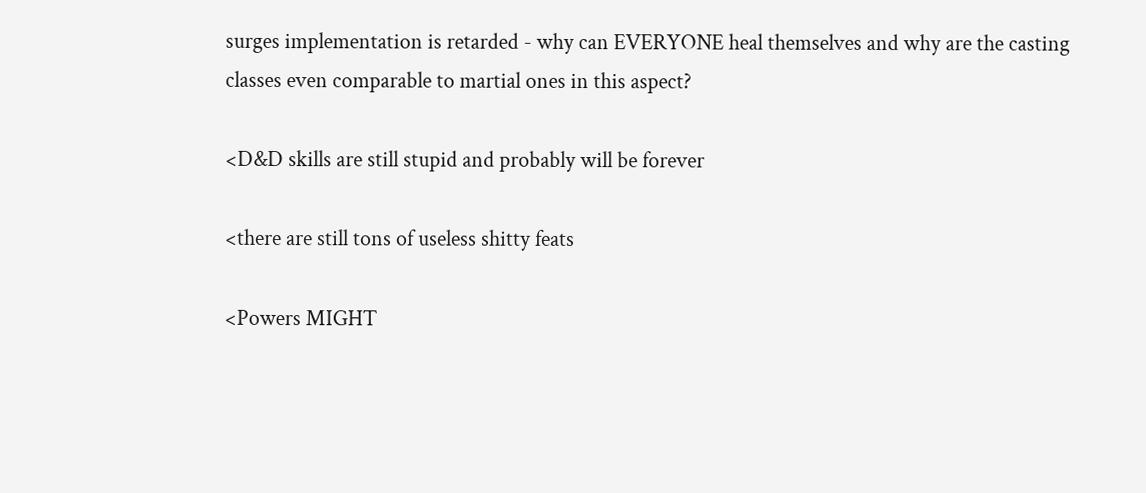surges implementation is retarded - why can EVERYONE heal themselves and why are the casting classes even comparable to martial ones in this aspect?

<D&D skills are still stupid and probably will be forever

<there are still tons of useless shitty feats

<Powers MIGHT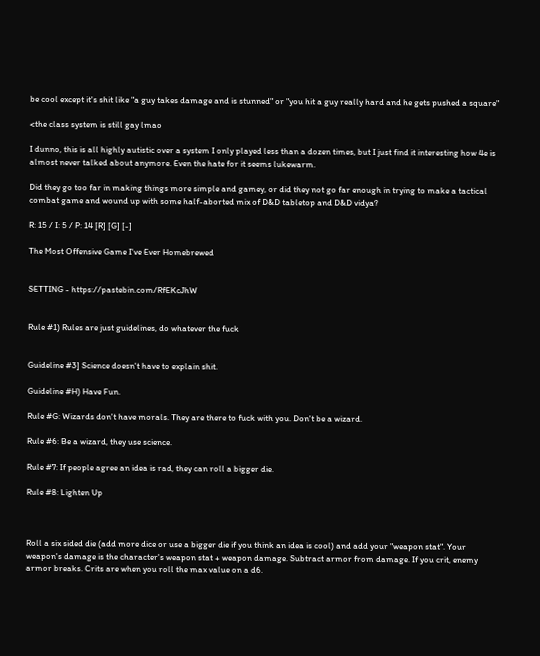be cool except it's shit like "a guy takes damage and is stunned" or "you hit a guy really hard and he gets pushed a square"

<the class system is still gay lmao

I dunno, this is all highly autistic over a system I only played less than a dozen times, but I just find it interesting how 4e is almost never talked about anymore. Even the hate for it seems lukewarm.

Did they go too far in making things more simple and gamey, or did they not go far enough in trying to make a tactical combat game and wound up with some half-aborted mix of D&D tabletop and D&D vidya?

R: 15 / I: 5 / P: 14 [R] [G] [-]

The Most Offensive Game I've Ever Homebrewed


SETTING - https://pastebin.com/RfEKcJhW


Rule #1) Rules are just guidelines, do whatever the fuck


Guideline #3] Science doesn't have to explain shit.

Guideline #H) Have Fun.

Rule #G: Wizards don't have morals. They are there to fuck with you. Don't be a wizard.

Rule #6: Be a wizard, they use science.

Rule #7: If people agree an idea is rad, they can roll a bigger die.

Rule #8: Lighten Up



Roll a six sided die (add more dice or use a bigger die if you think an idea is cool) and add your "weapon stat". Your weapon's damage is the character's weapon stat + weapon damage. Subtract armor from damage. If you crit, enemy armor breaks. Crits are when you roll the max value on a d6.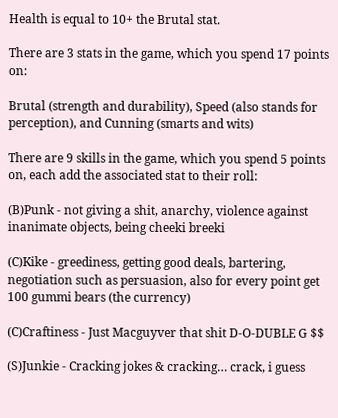Health is equal to 10+ the Brutal stat.

There are 3 stats in the game, which you spend 17 points on:

Brutal (strength and durability), Speed (also stands for perception), and Cunning (smarts and wits)

There are 9 skills in the game, which you spend 5 points on, each add the associated stat to their roll:

(B)Punk - not giving a shit, anarchy, violence against inanimate objects, being cheeki breeki

(C)Kike - greediness, getting good deals, bartering, negotiation such as persuasion, also for every point get 100 gummi bears (the currency)

(C)Craftiness - Just Macguyver that shit D-O-DUBLE G $$

(S)Junkie - Cracking jokes & cracking… crack, i guess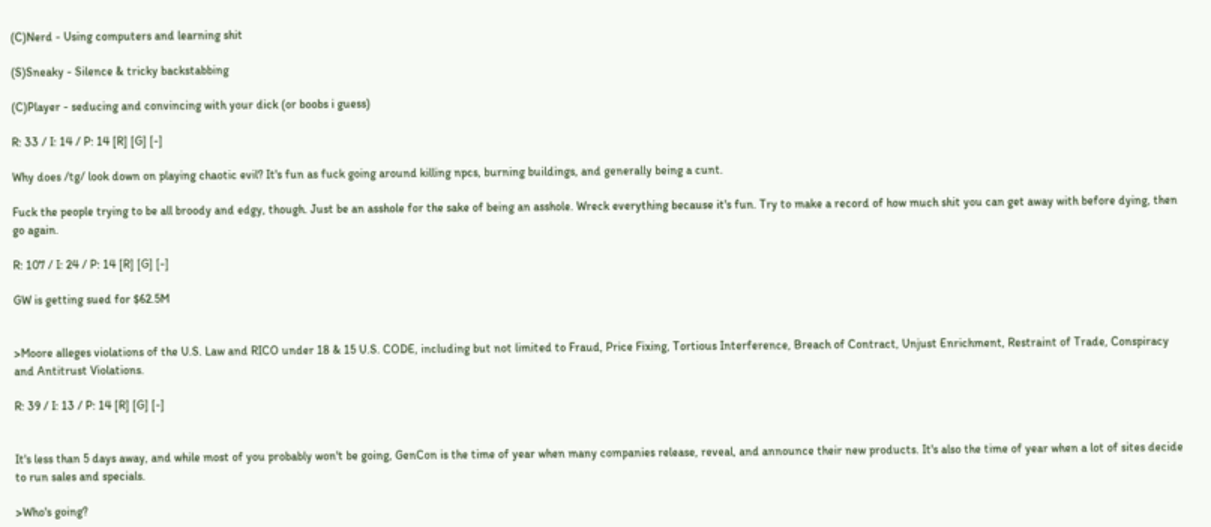(C)Nerd - Using computers and learning shit

(S)Sneaky - Silence & tricky backstabbing

(C)Player - seducing and convincing with your dick (or boobs i guess)

R: 33 / I: 14 / P: 14 [R] [G] [-]

Why does /tg/ look down on playing chaotic evil? It's fun as fuck going around killing npcs, burning buildings, and generally being a cunt.

Fuck the people trying to be all broody and edgy, though. Just be an asshole for the sake of being an asshole. Wreck everything because it's fun. Try to make a record of how much shit you can get away with before dying, then go again.

R: 107 / I: 24 / P: 14 [R] [G] [-]

GW is getting sued for $62.5M


>Moore alleges violations of the U.S. Law and RICO under 18 & 15 U.S. CODE, including but not limited to Fraud, Price Fixing, Tortious Interference, Breach of Contract, Unjust Enrichment, Restraint of Trade, Conspiracy and Antitrust Violations.

R: 39 / I: 13 / P: 14 [R] [G] [-]


It's less than 5 days away, and while most of you probably won't be going, GenCon is the time of year when many companies release, reveal, and announce their new products. It's also the time of year when a lot of sites decide to run sales and specials.

>Who's going?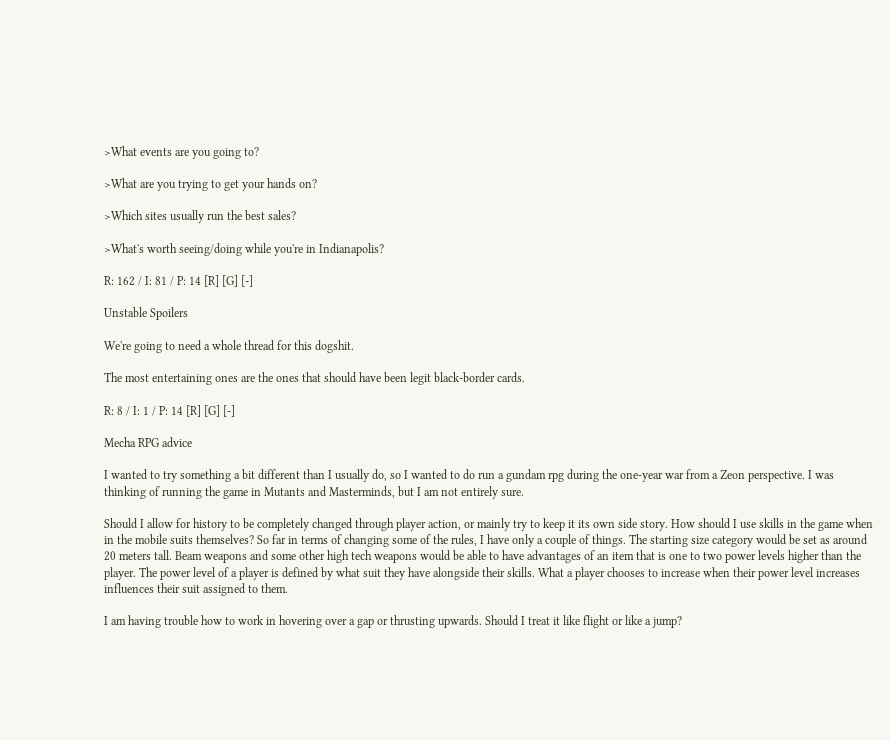>What events are you going to?

>What are you trying to get your hands on?

>Which sites usually run the best sales?

>What's worth seeing/doing while you're in Indianapolis?

R: 162 / I: 81 / P: 14 [R] [G] [-]

Unstable Spoilers

We're going to need a whole thread for this dogshit.

The most entertaining ones are the ones that should have been legit black-border cards.

R: 8 / I: 1 / P: 14 [R] [G] [-]

Mecha RPG advice

I wanted to try something a bit different than I usually do, so I wanted to do run a gundam rpg during the one-year war from a Zeon perspective. I was thinking of running the game in Mutants and Masterminds, but I am not entirely sure.

Should I allow for history to be completely changed through player action, or mainly try to keep it its own side story. How should I use skills in the game when in the mobile suits themselves? So far in terms of changing some of the rules, I have only a couple of things. The starting size category would be set as around 20 meters tall. Beam weapons and some other high tech weapons would be able to have advantages of an item that is one to two power levels higher than the player. The power level of a player is defined by what suit they have alongside their skills. What a player chooses to increase when their power level increases influences their suit assigned to them.

I am having trouble how to work in hovering over a gap or thrusting upwards. Should I treat it like flight or like a jump?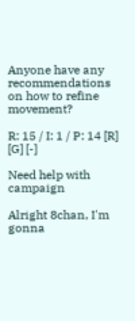Anyone have any recommendations on how to refine movement?

R: 15 / I: 1 / P: 14 [R] [G] [-]

Need help with campaign

Alright 8chan, I'm gonna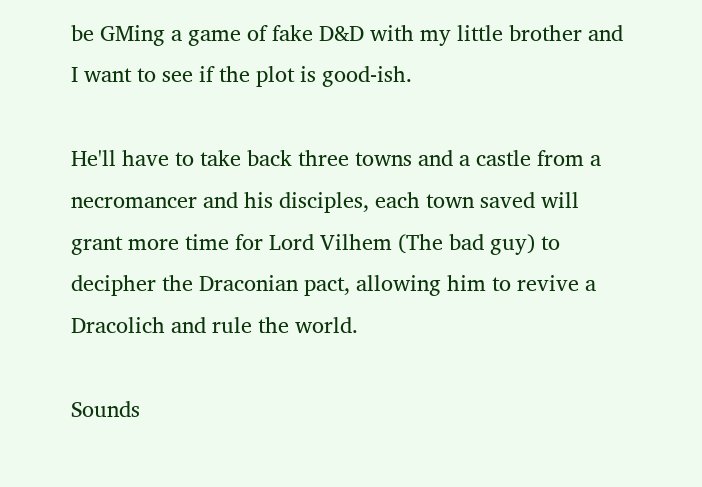be GMing a game of fake D&D with my little brother and I want to see if the plot is good-ish.

He'll have to take back three towns and a castle from a necromancer and his disciples, each town saved will grant more time for Lord Vilhem (The bad guy) to decipher the Draconian pact, allowing him to revive a Dracolich and rule the world.

Sounds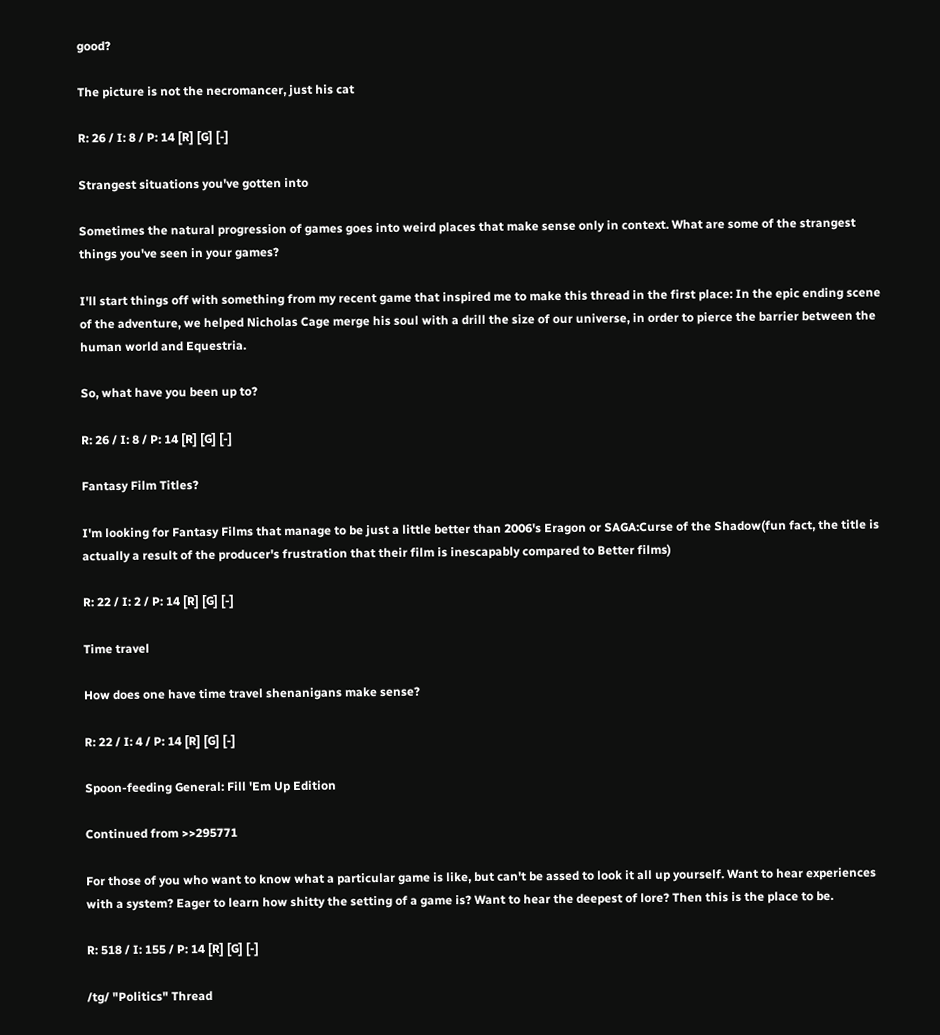good?

The picture is not the necromancer, just his cat

R: 26 / I: 8 / P: 14 [R] [G] [-]

Strangest situations you've gotten into

Sometimes the natural progression of games goes into weird places that make sense only in context. What are some of the strangest things you've seen in your games?

I'll start things off with something from my recent game that inspired me to make this thread in the first place: In the epic ending scene of the adventure, we helped Nicholas Cage merge his soul with a drill the size of our universe, in order to pierce the barrier between the human world and Equestria.

So, what have you been up to?

R: 26 / I: 8 / P: 14 [R] [G] [-]

Fantasy Film Titles?

I'm looking for Fantasy Films that manage to be just a little better than 2006's Eragon or SAGA:Curse of the Shadow(fun fact, the title is actually a result of the producer's frustration that their film is inescapably compared to Better films)

R: 22 / I: 2 / P: 14 [R] [G] [-]

Time travel

How does one have time travel shenanigans make sense?

R: 22 / I: 4 / P: 14 [R] [G] [-]

Spoon-feeding General: Fill 'Em Up Edition

Continued from >>295771

For those of you who want to know what a particular game is like, but can't be assed to look it all up yourself. Want to hear experiences with a system? Eager to learn how shitty the setting of a game is? Want to hear the deepest of lore? Then this is the place to be.

R: 518 / I: 155 / P: 14 [R] [G] [-]

/tg/ "Politics" Thread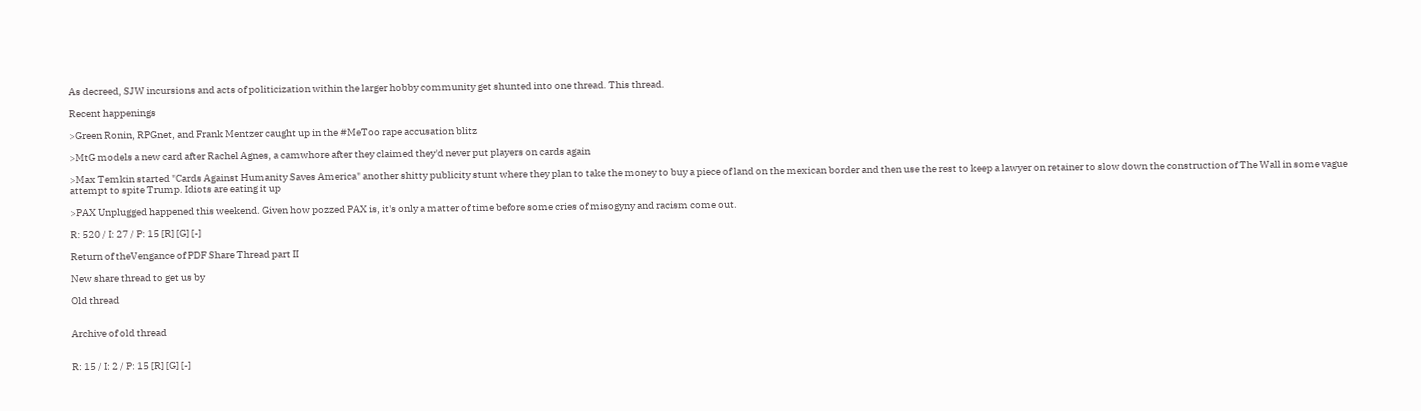As decreed, SJW incursions and acts of politicization within the larger hobby community get shunted into one thread. This thread.

Recent happenings

>Green Ronin, RPGnet, and Frank Mentzer caught up in the #MeToo rape accusation blitz

>MtG models a new card after Rachel Agnes, a camwhore after they claimed they'd never put players on cards again

>Max Temkin started "Cards Against Humanity Saves America" another shitty publicity stunt where they plan to take the money to buy a piece of land on the mexican border and then use the rest to keep a lawyer on retainer to slow down the construction of The Wall in some vague attempt to spite Trump. Idiots are eating it up

>PAX Unplugged happened this weekend. Given how pozzed PAX is, it's only a matter of time before some cries of misogyny and racism come out.

R: 520 / I: 27 / P: 15 [R] [G] [-]

Return of theVengance of PDF Share Thread part II

New share thread to get us by

Old thread


Archive of old thread


R: 15 / I: 2 / P: 15 [R] [G] [-]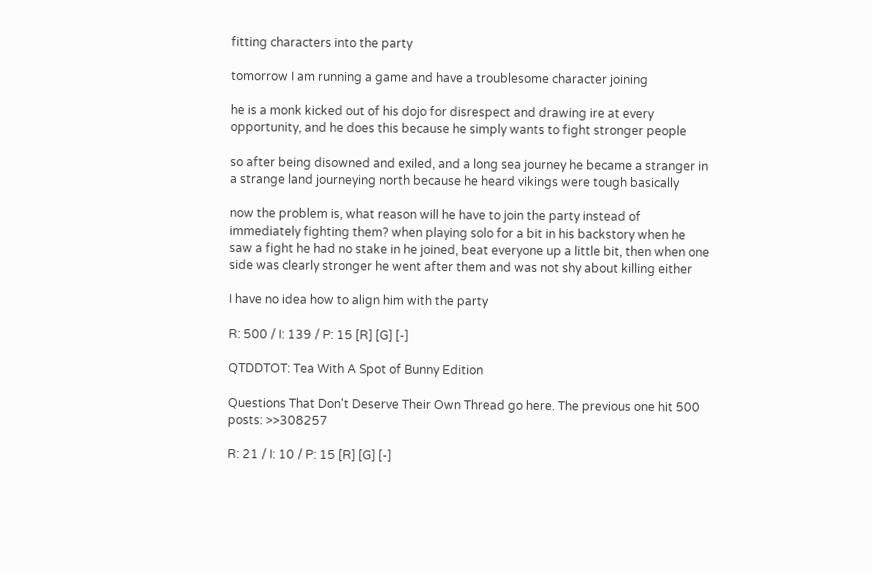fitting characters into the party

tomorrow I am running a game and have a troublesome character joining

he is a monk kicked out of his dojo for disrespect and drawing ire at every opportunity, and he does this because he simply wants to fight stronger people

so after being disowned and exiled, and a long sea journey he became a stranger in a strange land journeying north because he heard vikings were tough basically

now the problem is, what reason will he have to join the party instead of immediately fighting them? when playing solo for a bit in his backstory when he saw a fight he had no stake in he joined, beat everyone up a little bit, then when one side was clearly stronger he went after them and was not shy about killing either

I have no idea how to align him with the party

R: 500 / I: 139 / P: 15 [R] [G] [-]

QTDDTOT: Tea With A Spot of Bunny Edition

Questions That Don't Deserve Their Own Thread go here. The previous one hit 500 posts: >>308257

R: 21 / I: 10 / P: 15 [R] [G] [-]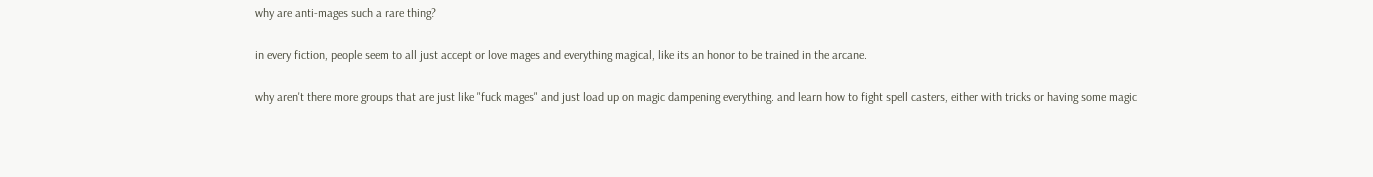why are anti-mages such a rare thing?

in every fiction, people seem to all just accept or love mages and everything magical, like its an honor to be trained in the arcane.

why aren't there more groups that are just like "fuck mages" and just load up on magic dampening everything. and learn how to fight spell casters, either with tricks or having some magic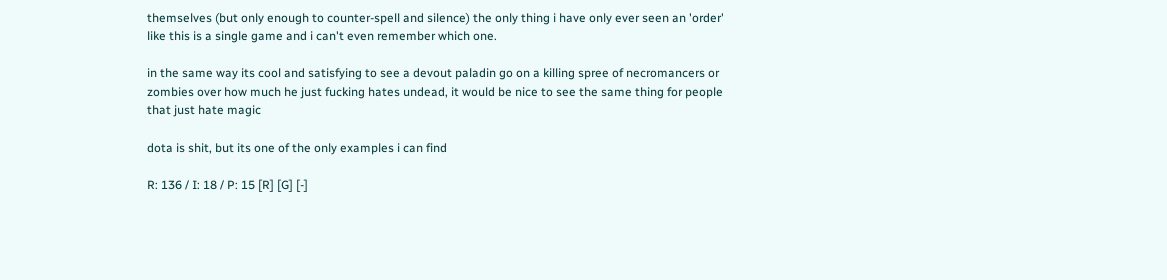themselves (but only enough to counter-spell and silence) the only thing i have only ever seen an 'order' like this is a single game and i can't even remember which one.

in the same way its cool and satisfying to see a devout paladin go on a killing spree of necromancers or zombies over how much he just fucking hates undead, it would be nice to see the same thing for people that just hate magic

dota is shit, but its one of the only examples i can find

R: 136 / I: 18 / P: 15 [R] [G] [-]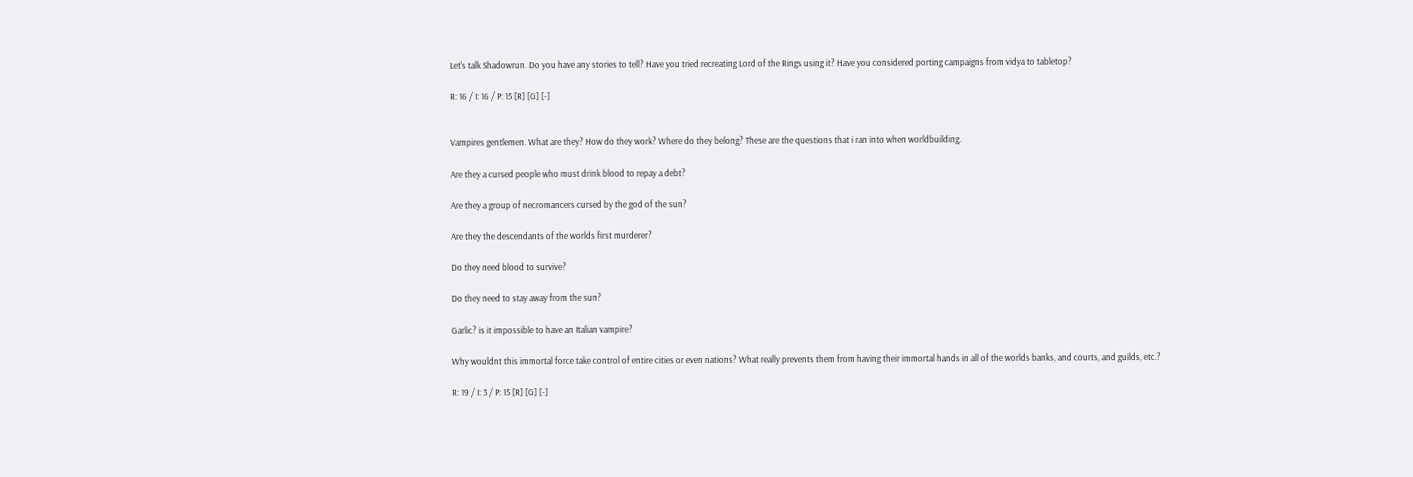Let's talk Shadowrun. Do you have any stories to tell? Have you tried recreating Lord of the Rings using it? Have you considered porting campaigns from vidya to tabletop?

R: 16 / I: 16 / P: 15 [R] [G] [-]


Vampires gentlemen. What are they? How do they work? Where do they belong? These are the questions that i ran into when worldbuilding.

Are they a cursed people who must drink blood to repay a debt?

Are they a group of necromancers cursed by the god of the sun?

Are they the descendants of the worlds first murderer?

Do they need blood to survive?

Do they need to stay away from the sun?

Garlic? is it impossible to have an Italian vampire?

Why wouldnt this immortal force take control of entire cities or even nations? What really prevents them from having their immortal hands in all of the worlds banks, and courts, and guilds, etc.?

R: 19 / I: 3 / P: 15 [R] [G] [-]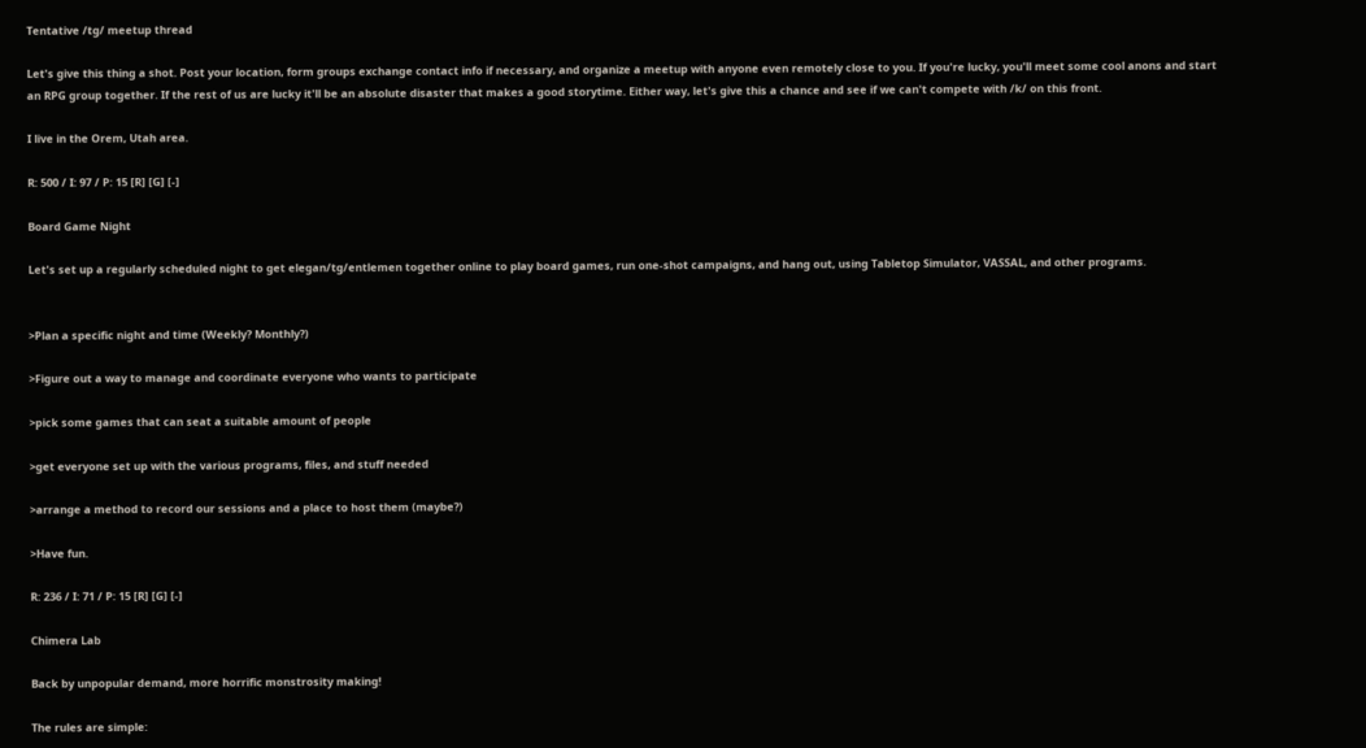Tentative /tg/ meetup thread

Let's give this thing a shot. Post your location, form groups exchange contact info if necessary, and organize a meetup with anyone even remotely close to you. If you're lucky, you'll meet some cool anons and start an RPG group together. If the rest of us are lucky it'll be an absolute disaster that makes a good storytime. Either way, let's give this a chance and see if we can't compete with /k/ on this front.

I live in the Orem, Utah area.

R: 500 / I: 97 / P: 15 [R] [G] [-]

Board Game Night

Let's set up a regularly scheduled night to get elegan/tg/entlemen together online to play board games, run one-shot campaigns, and hang out, using Tabletop Simulator, VASSAL, and other programs.


>Plan a specific night and time (Weekly? Monthly?)

>Figure out a way to manage and coordinate everyone who wants to participate

>pick some games that can seat a suitable amount of people

>get everyone set up with the various programs, files, and stuff needed

>arrange a method to record our sessions and a place to host them (maybe?)

>Have fun.

R: 236 / I: 71 / P: 15 [R] [G] [-]

Chimera Lab

Back by unpopular demand, more horrific monstrosity making!

The rules are simple: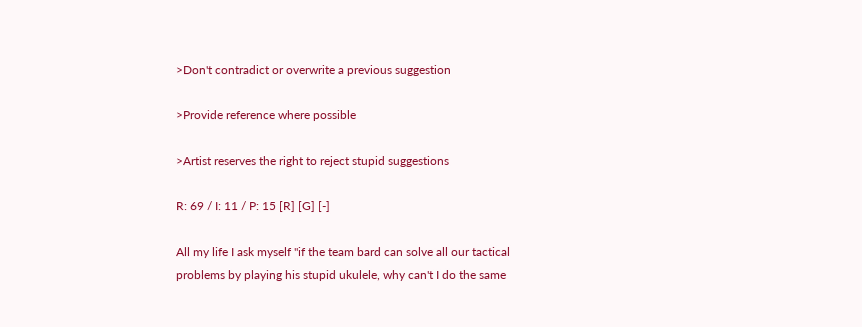>Don't contradict or overwrite a previous suggestion

>Provide reference where possible

>Artist reserves the right to reject stupid suggestions

R: 69 / I: 11 / P: 15 [R] [G] [-]

All my life I ask myself "if the team bard can solve all our tactical problems by playing his stupid ukulele, why can't I do the same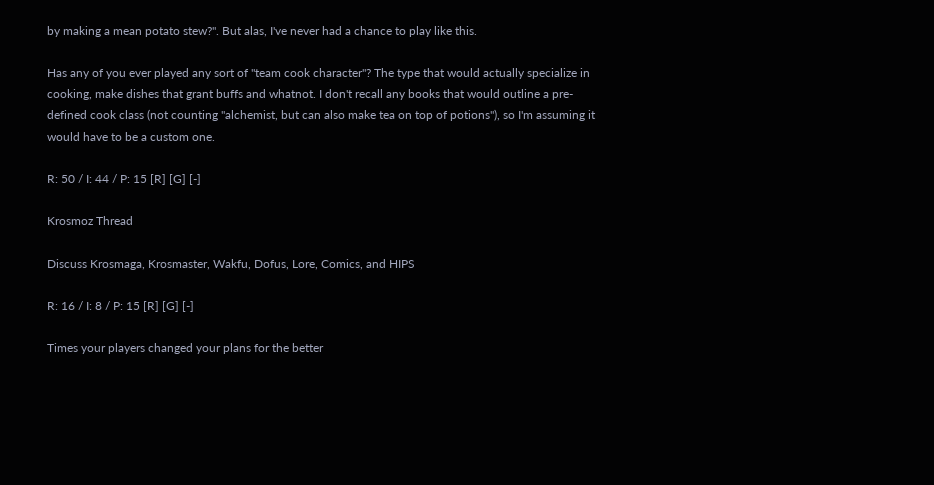by making a mean potato stew?". But alas, I've never had a chance to play like this.

Has any of you ever played any sort of "team cook character"? The type that would actually specialize in cooking, make dishes that grant buffs and whatnot. I don't recall any books that would outline a pre-defined cook class (not counting "alchemist, but can also make tea on top of potions"), so I'm assuming it would have to be a custom one.

R: 50 / I: 44 / P: 15 [R] [G] [-]

Krosmoz Thread

Discuss Krosmaga, Krosmaster, Wakfu, Dofus, Lore, Comics, and HIPS

R: 16 / I: 8 / P: 15 [R] [G] [-]

Times your players changed your plans for the better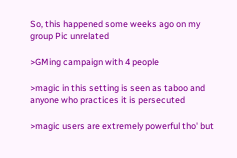So, this happened some weeks ago on my group Pic unrelated

>GMing campaign with 4 people

>magic in this setting is seen as taboo and anyone who practices it is persecuted

>magic users are extremely powerful tho' but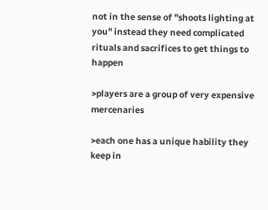not in the sense of "shoots lighting at you" instead they need complicated rituals and sacrifices to get things to happen

>players are a group of very expensive mercenaries

>each one has a unique hability they keep in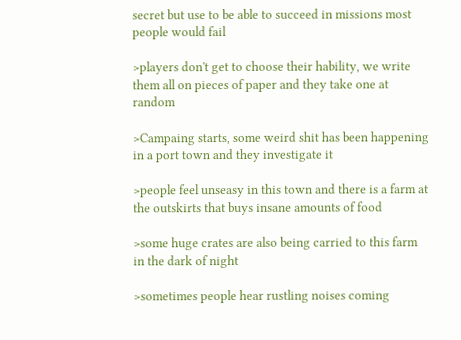secret but use to be able to succeed in missions most people would fail

>players don't get to choose their hability, we write them all on pieces of paper and they take one at random

>Campaing starts, some weird shit has been happening in a port town and they investigate it

>people feel unseasy in this town and there is a farm at the outskirts that buys insane amounts of food

>some huge crates are also being carried to this farm in the dark of night

>sometimes people hear rustling noises coming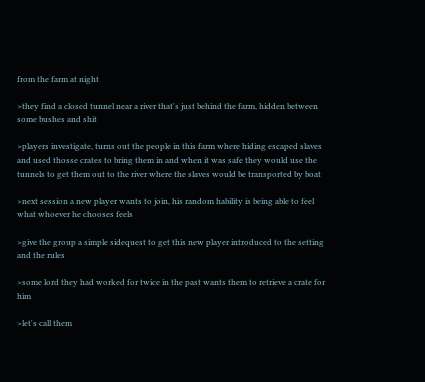from the farm at night

>they find a closed tunnel near a river that's just behind the farm, hidden between some bushes and shit

>players investigate, turns out the people in this farm where hiding escaped slaves and used thosse crates to bring them in and when it was safe they would use the tunnels to get them out to the river where the slaves would be transported by boat

>next session a new player wants to join, his random hability is being able to feel what whoever he chooses feels

>give the group a simple sidequest to get this new player introduced to the setting and the rules

>some lord they had worked for twice in the past wants them to retrieve a crate for him

>let's call them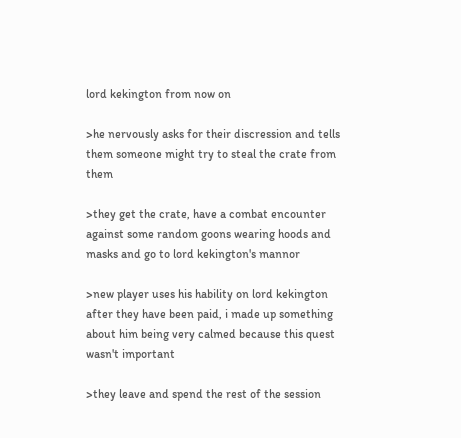lord kekington from now on

>he nervously asks for their discression and tells them someone might try to steal the crate from them

>they get the crate, have a combat encounter against some random goons wearing hoods and masks and go to lord kekington's mannor

>new player uses his hability on lord kekington after they have been paid, i made up something about him being very calmed because this quest wasn't important

>they leave and spend the rest of the session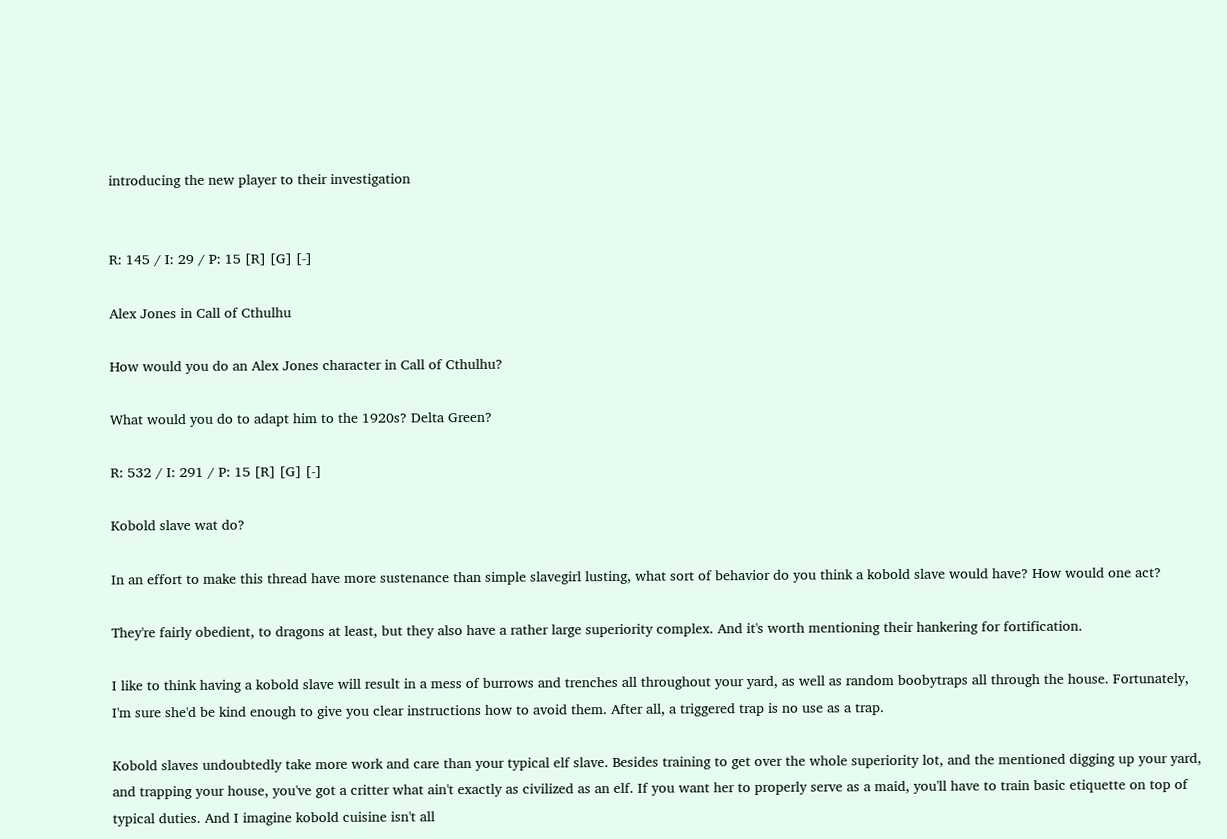introducing the new player to their investigation


R: 145 / I: 29 / P: 15 [R] [G] [-]

Alex Jones in Call of Cthulhu

How would you do an Alex Jones character in Call of Cthulhu?

What would you do to adapt him to the 1920s? Delta Green?

R: 532 / I: 291 / P: 15 [R] [G] [-]

Kobold slave wat do?

In an effort to make this thread have more sustenance than simple slavegirl lusting, what sort of behavior do you think a kobold slave would have? How would one act?

They're fairly obedient, to dragons at least, but they also have a rather large superiority complex. And it's worth mentioning their hankering for fortification.

I like to think having a kobold slave will result in a mess of burrows and trenches all throughout your yard, as well as random boobytraps all through the house. Fortunately, I'm sure she'd be kind enough to give you clear instructions how to avoid them. After all, a triggered trap is no use as a trap.

Kobold slaves undoubtedly take more work and care than your typical elf slave. Besides training to get over the whole superiority lot, and the mentioned digging up your yard, and trapping your house, you've got a critter what ain't exactly as civilized as an elf. If you want her to properly serve as a maid, you'll have to train basic etiquette on top of typical duties. And I imagine kobold cuisine isn't all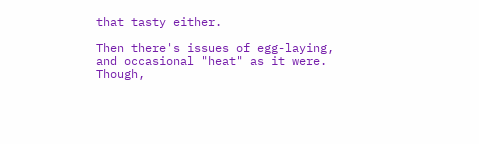that tasty either.

Then there's issues of egg-laying, and occasional "heat" as it were. Though,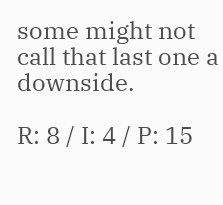some might not call that last one a downside.

R: 8 / I: 4 / P: 15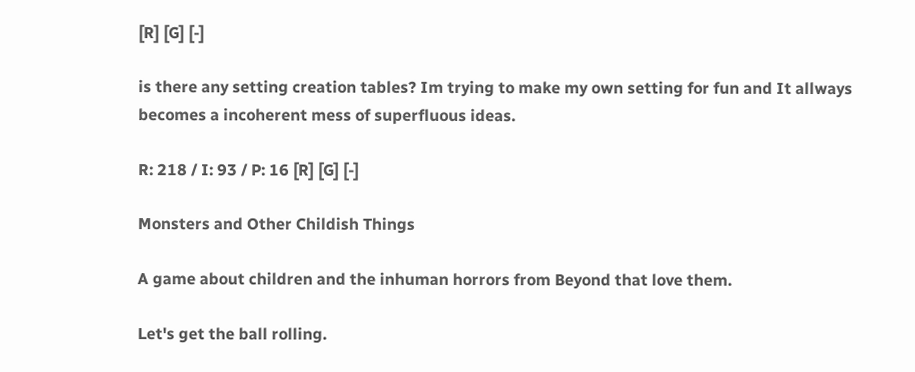[R] [G] [-]

is there any setting creation tables? Im trying to make my own setting for fun and It allways becomes a incoherent mess of superfluous ideas.

R: 218 / I: 93 / P: 16 [R] [G] [-]

Monsters and Other Childish Things

A game about children and the inhuman horrors from Beyond that love them.

Let's get the ball rolling.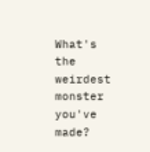What's the weirdest monster you've made?